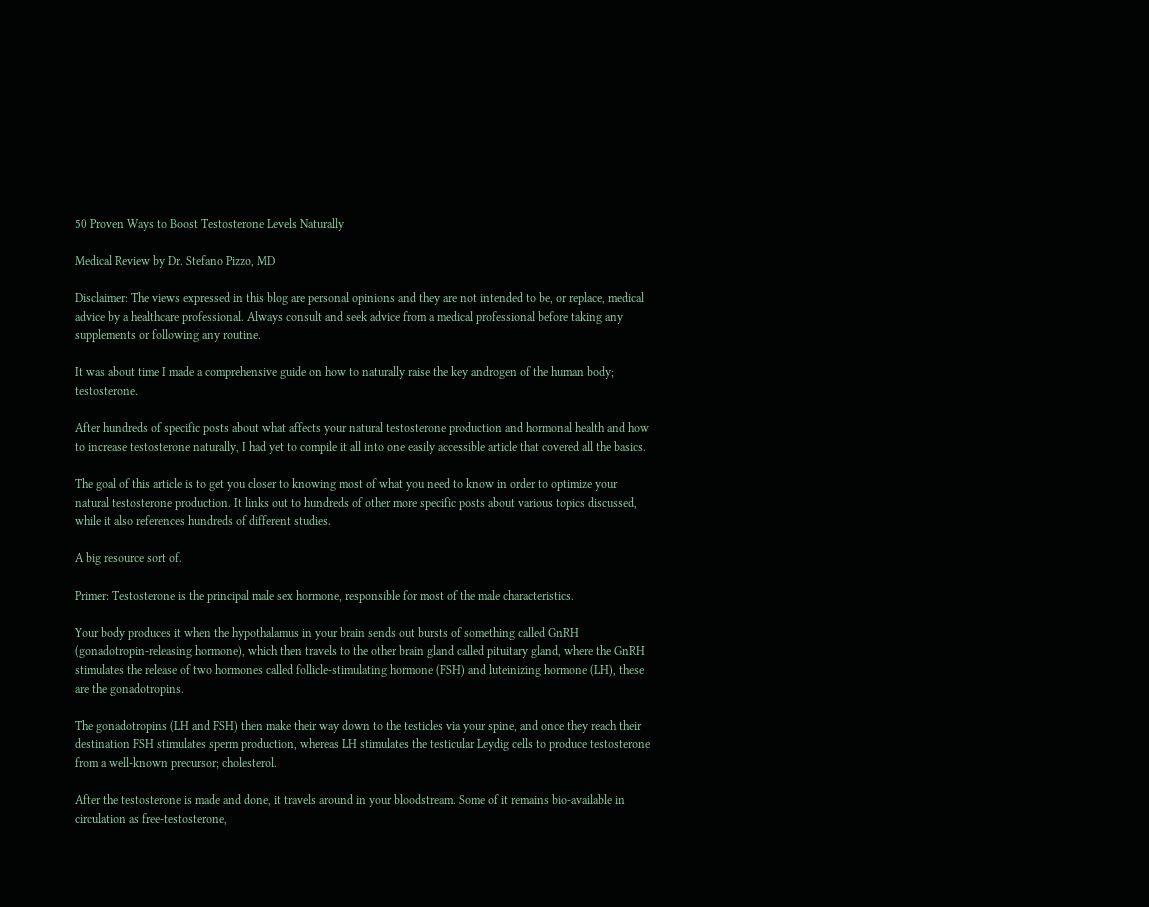50 Proven Ways to Boost Testosterone Levels Naturally

Medical Review by Dr. Stefano Pizzo, MD

Disclaimer: The views expressed in this blog are personal opinions and they are not intended to be, or replace, medical advice by a healthcare professional. Always consult and seek advice from a medical professional before taking any supplements or following any routine.

It was about time I made a comprehensive guide on how to naturally raise the key androgen of the human body; testosterone.

After hundreds of specific posts about what affects your natural testosterone production and hormonal health and how to increase testosterone naturally, I had yet to compile it all into one easily accessible article that covered all the basics.

The goal of this article is to get you closer to knowing most of what you need to know in order to optimize your natural testosterone production. It links out to hundreds of other more specific posts about various topics discussed, while it also references hundreds of different studies.

A big resource sort of.

Primer: Testosterone is the principal male sex hormone, responsible for most of the male characteristics.

Your body produces it when the hypothalamus in your brain sends out bursts of something called GnRH (gonadotropin-releasing hormone), which then travels to the other brain gland called pituitary gland, where the GnRH stimulates the release of two hormones called follicle-stimulating hormone (FSH) and luteinizing hormone (LH), these are the gonadotropins.

The gonadotropins (LH and FSH) then make their way down to the testicles via your spine, and once they reach their destination FSH stimulates sperm production, whereas LH stimulates the testicular Leydig cells to produce testosterone from a well-known precursor; cholesterol.

After the testosterone is made and done, it travels around in your bloodstream. Some of it remains bio-available in circulation as free-testosterone,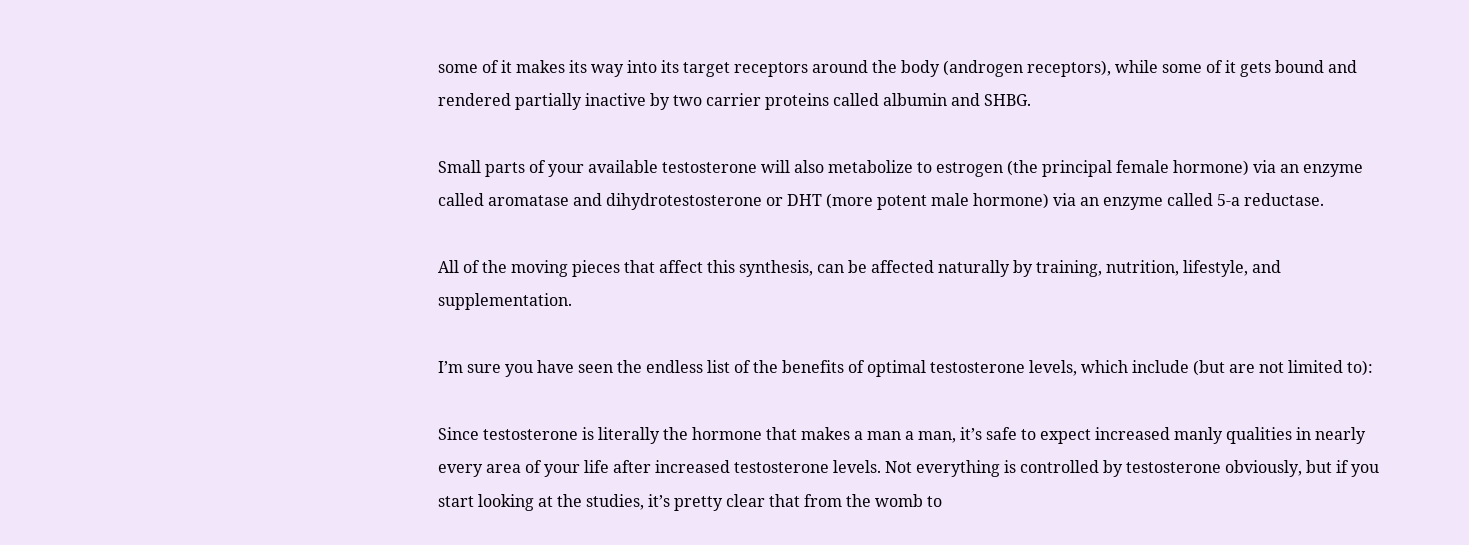some of it makes its way into its target receptors around the body (androgen receptors), while some of it gets bound and rendered partially inactive by two carrier proteins called albumin and SHBG.

Small parts of your available testosterone will also metabolize to estrogen (the principal female hormone) via an enzyme called aromatase and dihydrotestosterone or DHT (more potent male hormone) via an enzyme called 5-a reductase.

All of the moving pieces that affect this synthesis, can be affected naturally by training, nutrition, lifestyle, and supplementation.

I’m sure you have seen the endless list of the benefits of optimal testosterone levels, which include (but are not limited to):

Since testosterone is literally the hormone that makes a man a man, it’s safe to expect increased manly qualities in nearly every area of your life after increased testosterone levels. Not everything is controlled by testosterone obviously, but if you start looking at the studies, it’s pretty clear that from the womb to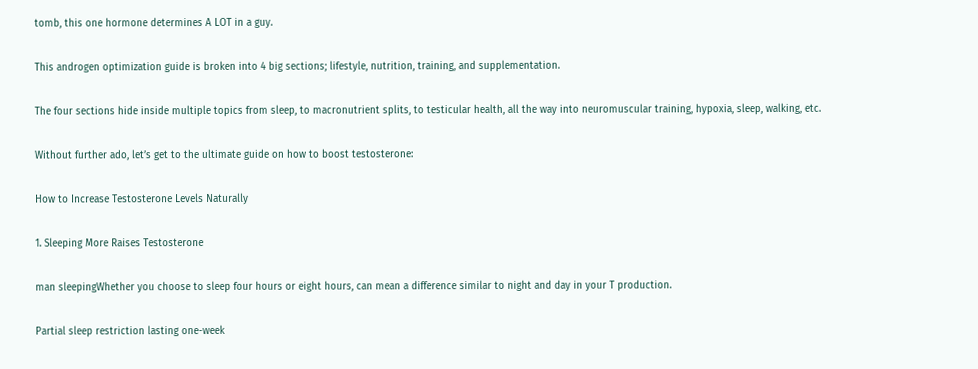tomb, this one hormone determines A LOT in a guy.

This androgen optimization guide is broken into 4 big sections; lifestyle, nutrition, training, and supplementation.

The four sections hide inside multiple topics from sleep, to macronutrient splits, to testicular health, all the way into neuromuscular training, hypoxia, sleep, walking, etc.

Without further ado, let’s get to the ultimate guide on how to boost testosterone:

How to Increase Testosterone Levels Naturally

1. Sleeping More Raises Testosterone

man sleepingWhether you choose to sleep four hours or eight hours, can mean a difference similar to night and day in your T production.

Partial sleep restriction lasting one-week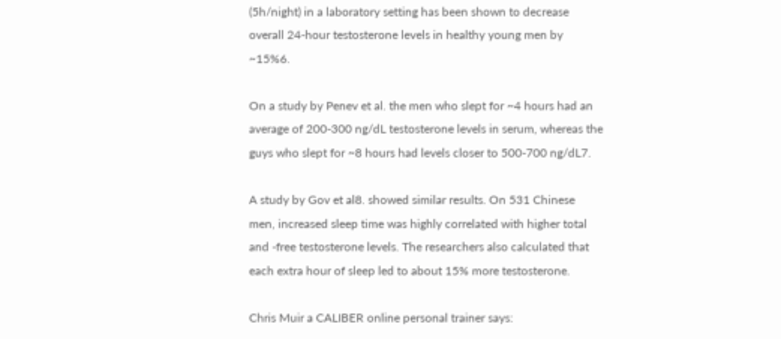(5h/night) in a laboratory setting has been shown to decrease overall 24-hour testosterone levels in healthy young men by ~15%6.

On a study by Penev et al. the men who slept for ~4 hours had an average of 200-300 ng/dL testosterone levels in serum, whereas the guys who slept for ~8 hours had levels closer to 500-700 ng/dL7.

A study by Gov et al8. showed similar results. On 531 Chinese men, increased sleep time was highly correlated with higher total and -free testosterone levels. The researchers also calculated that each extra hour of sleep led to about 15% more testosterone.

Chris Muir a CALIBER online personal trainer says: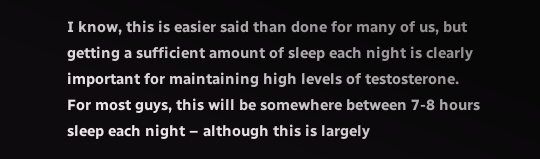I know, this is easier said than done for many of us, but getting a sufficient amount of sleep each night is clearly important for maintaining high levels of testosterone. For most guys, this will be somewhere between 7-8 hours sleep each night – although this is largely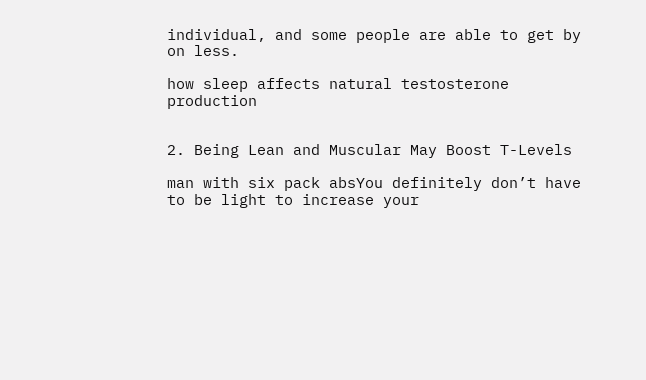individual, and some people are able to get by on less.

how sleep affects natural testosterone production


2. Being Lean and Muscular May Boost T-Levels

man with six pack absYou definitely don’t have to be light to increase your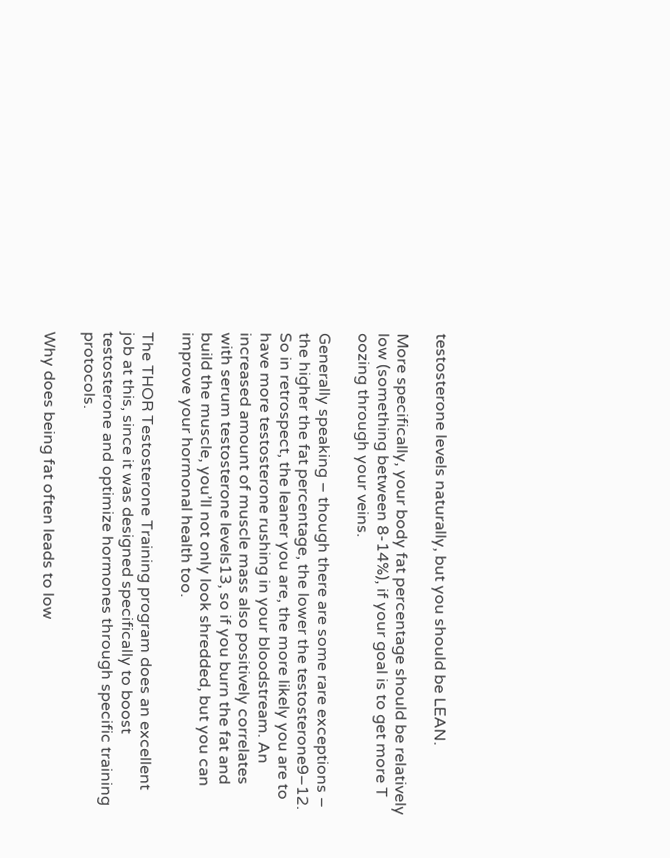testosterone levels naturally, but you should be LEAN.

More specifically, your body fat percentage should be relatively low (something between 8-14%), if your goal is to get more T oozing through your veins.

Generally speaking – though there are some rare exceptions – the higher the fat percentage, the lower the testosterone9–12. So in retrospect, the leaner you are, the more likely you are to have more testosterone rushing in your bloodstream. An increased amount of muscle mass also positively correlates with serum testosterone levels13, so if you burn the fat and build the muscle, you’ll not only look shredded, but you can improve your hormonal health too.

The THOR Testosterone Training program does an excellent job at this, since it was designed specifically to boost testosterone and optimize hormones through specific training protocols.

Why does being fat often leads to low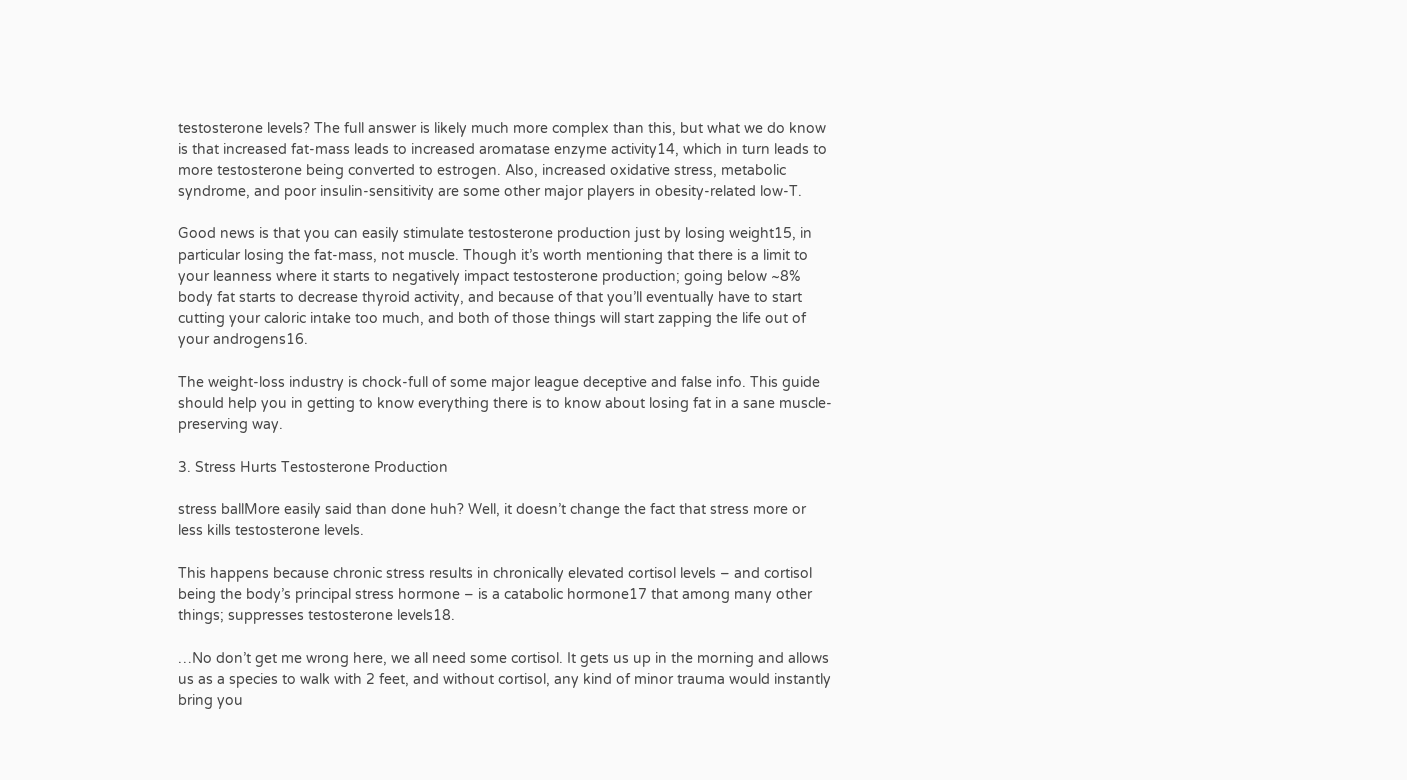testosterone levels? The full answer is likely much more complex than this, but what we do know is that increased fat-mass leads to increased aromatase enzyme activity14, which in turn leads to more testosterone being converted to estrogen. Also, increased oxidative stress, metabolic syndrome, and poor insulin-sensitivity are some other major players in obesity-related low-T.

Good news is that you can easily stimulate testosterone production just by losing weight15, in particular losing the fat-mass, not muscle. Though it’s worth mentioning that there is a limit to your leanness where it starts to negatively impact testosterone production; going below ~8% body fat starts to decrease thyroid activity, and because of that you’ll eventually have to start cutting your caloric intake too much, and both of those things will start zapping the life out of your androgens16.

The weight-loss industry is chock-full of some major league deceptive and false info. This guide should help you in getting to know everything there is to know about losing fat in a sane muscle-preserving way.

3. Stress Hurts Testosterone Production

stress ballMore easily said than done huh? Well, it doesn’t change the fact that stress more or less kills testosterone levels.

This happens because chronic stress results in chronically elevated cortisol levels – and cortisol being the body’s principal stress hormone – is a catabolic hormone17 that among many other things; suppresses testosterone levels18.

…No don’t get me wrong here, we all need some cortisol. It gets us up in the morning and allows us as a species to walk with 2 feet, and without cortisol, any kind of minor trauma would instantly bring you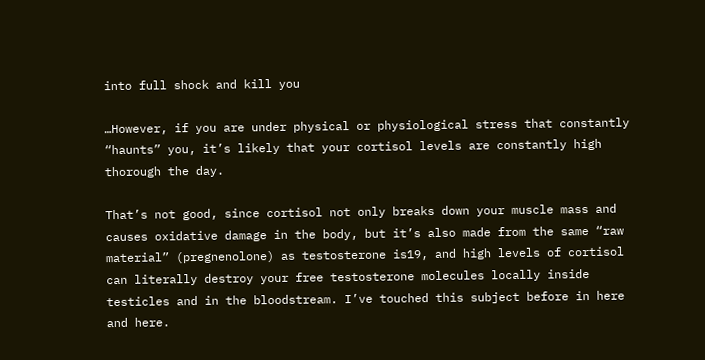into full shock and kill you

…However, if you are under physical or physiological stress that constantly “haunts” you, it’s likely that your cortisol levels are constantly high thorough the day.

That’s not good, since cortisol not only breaks down your muscle mass and causes oxidative damage in the body, but it’s also made from the same “raw material” (pregnenolone) as testosterone is19, and high levels of cortisol can literally destroy your free testosterone molecules locally inside testicles and in the bloodstream. I’ve touched this subject before in here and here.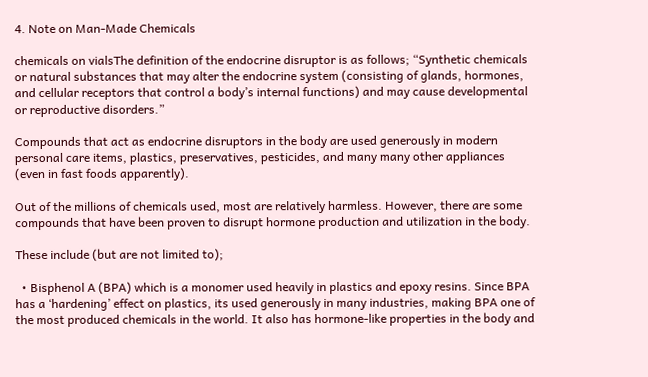4. Note on Man-Made Chemicals

chemicals on vialsThe definition of the endocrine disruptor is as follows; “Synthetic chemicals or natural substances that may alter the endocrine system (consisting of glands, hormones, and cellular receptors that control a body’s internal functions) and may cause developmental or reproductive disorders.”

Compounds that act as endocrine disruptors in the body are used generously in modern personal care items, plastics, preservatives, pesticides, and many many other appliances (even in fast foods apparently).

Out of the millions of chemicals used, most are relatively harmless. However, there are some compounds that have been proven to disrupt hormone production and utilization in the body.

These include (but are not limited to);

  • Bisphenol A (BPA) which is a monomer used heavily in plastics and epoxy resins. Since BPA has a ‘hardening’ effect on plastics, its used generously in many industries, making BPA one of the most produced chemicals in the world. It also has hormone-like properties in the body and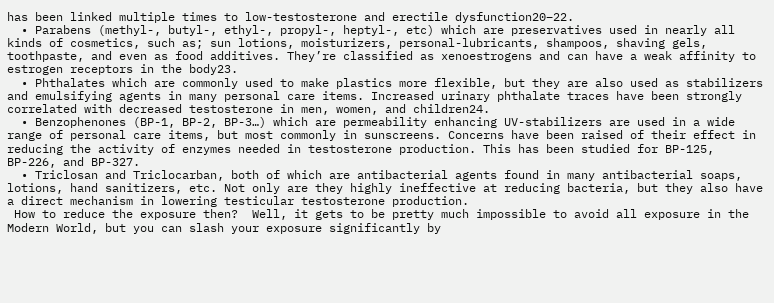has been linked multiple times to low-testosterone and erectile dysfunction20–22.
  • Parabens (methyl-, butyl-, ethyl-, propyl-, heptyl-, etc) which are preservatives used in nearly all kinds of cosmetics, such as; sun lotions, moisturizers, personal-lubricants, shampoos, shaving gels, toothpaste, and even as food additives. They’re classified as xenoestrogens and can have a weak affinity to estrogen receptors in the body23.
  • Phthalates which are commonly used to make plastics more flexible, but they are also used as stabilizers and emulsifying agents in many personal care items. Increased urinary phthalate traces have been strongly correlated with decreased testosterone in men, women, and children24.
  • Benzophenones (BP-1, BP-2, BP-3…) which are permeability enhancing UV-stabilizers are used in a wide range of personal care items, but most commonly in sunscreens. Concerns have been raised of their effect in reducing the activity of enzymes needed in testosterone production. This has been studied for BP-125, BP-226, and BP-327.
  • Triclosan and Triclocarban, both of which are antibacterial agents found in many antibacterial soaps, lotions, hand sanitizers, etc. Not only are they highly ineffective at reducing bacteria, but they also have a direct mechanism in lowering testicular testosterone production.
 How to reduce the exposure then?  Well, it gets to be pretty much impossible to avoid all exposure in the Modern World, but you can slash your exposure significantly by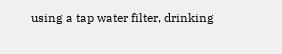using a tap water filter, drinking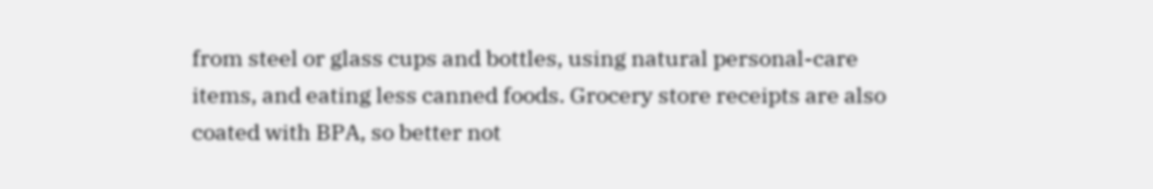from steel or glass cups and bottles, using natural personal-care items, and eating less canned foods. Grocery store receipts are also coated with BPA, so better not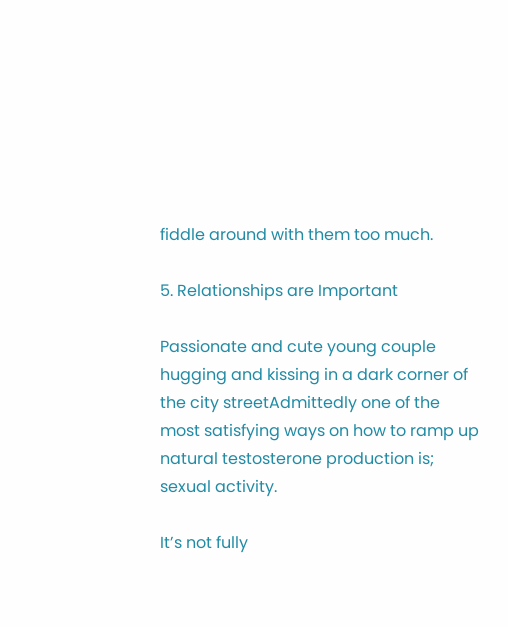fiddle around with them too much.

5. Relationships are Important

Passionate and cute young couple hugging and kissing in a dark corner of the city streetAdmittedly one of the most satisfying ways on how to ramp up natural testosterone production is; sexual activity.

It’s not fully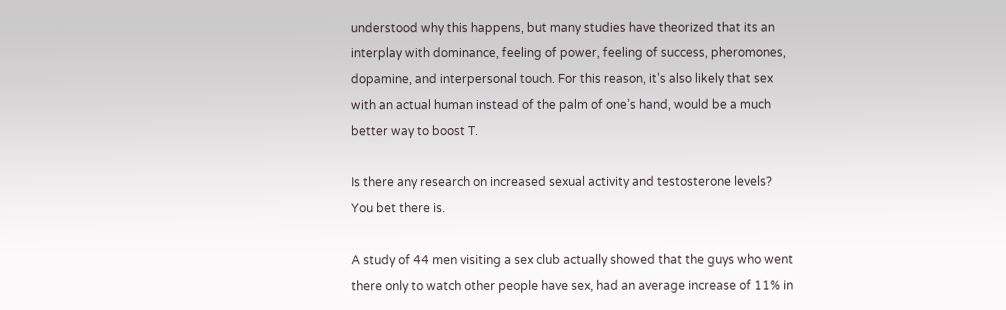understood why this happens, but many studies have theorized that its an interplay with dominance, feeling of power, feeling of success, pheromones, dopamine, and interpersonal touch. For this reason, it’s also likely that sex with an actual human instead of the palm of one’s hand, would be a much better way to boost T.

Is there any research on increased sexual activity and testosterone levels? You bet there is.

A study of 44 men visiting a sex club actually showed that the guys who went there only to watch other people have sex, had an average increase of 11% in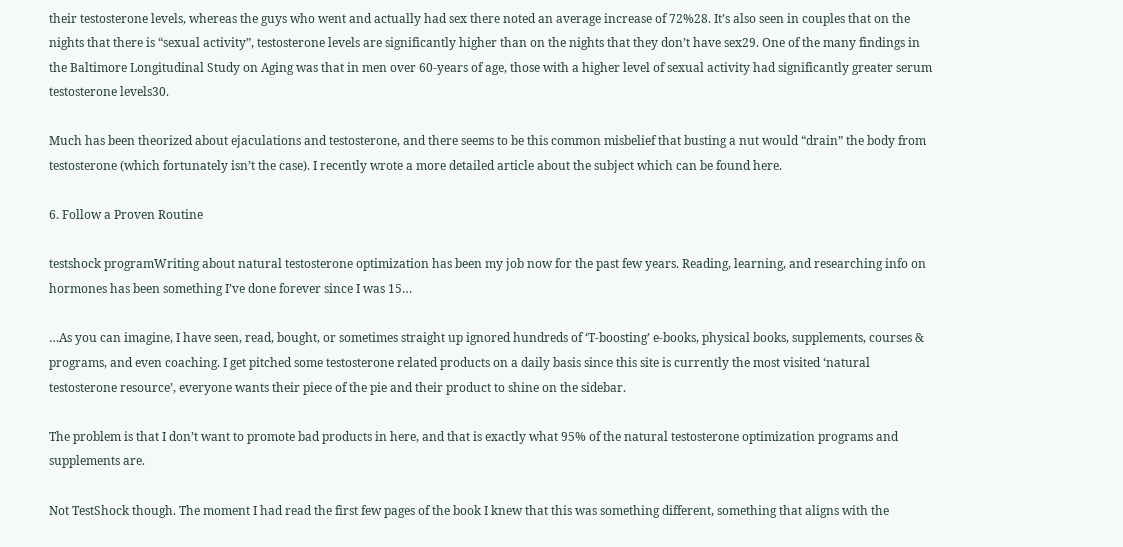their testosterone levels, whereas the guys who went and actually had sex there noted an average increase of 72%28. It’s also seen in couples that on the nights that there is “sexual activity”, testosterone levels are significantly higher than on the nights that they don’t have sex29. One of the many findings in the Baltimore Longitudinal Study on Aging was that in men over 60-years of age, those with a higher level of sexual activity had significantly greater serum testosterone levels30.

Much has been theorized about ejaculations and testosterone, and there seems to be this common misbelief that busting a nut would “drain” the body from testosterone (which fortunately isn’t the case). I recently wrote a more detailed article about the subject which can be found here.

6. Follow a Proven Routine

testshock programWriting about natural testosterone optimization has been my job now for the past few years. Reading, learning, and researching info on hormones has been something I’ve done forever since I was 15…

…As you can imagine, I have seen, read, bought, or sometimes straight up ignored hundreds of ‘T-boosting’ e-books, physical books, supplements, courses & programs, and even coaching. I get pitched some testosterone related products on a daily basis since this site is currently the most visited ‘natural testosterone resource’, everyone wants their piece of the pie and their product to shine on the sidebar.

The problem is that I don’t want to promote bad products in here, and that is exactly what 95% of the natural testosterone optimization programs and supplements are.

Not TestShock though. The moment I had read the first few pages of the book I knew that this was something different, something that aligns with the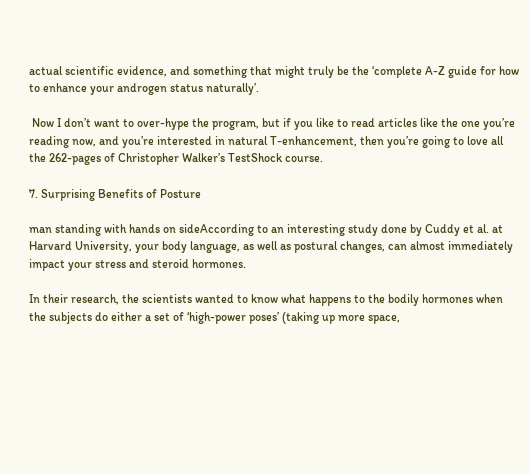actual scientific evidence, and something that might truly be the ‘complete A-Z guide for how to enhance your androgen status naturally’.

 Now I don’t want to over-hype the program, but if you like to read articles like the one you’re reading now, and you’re interested in natural T-enhancement, then you’re going to love all the 262-pages of Christopher Walker’s TestShock course.

7. Surprising Benefits of Posture

man standing with hands on sideAccording to an interesting study done by Cuddy et al. at Harvard University, your body language, as well as postural changes, can almost immediately impact your stress and steroid hormones.

In their research, the scientists wanted to know what happens to the bodily hormones when the subjects do either a set of ‘high-power poses’ (taking up more space,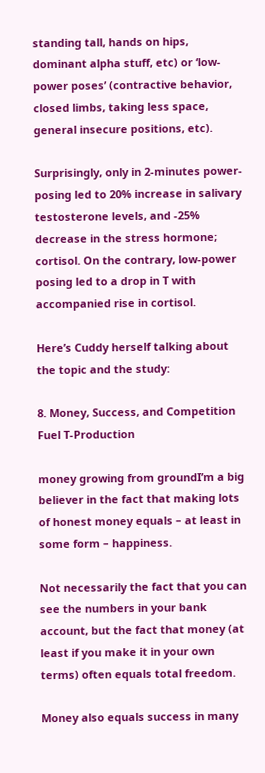standing tall, hands on hips, dominant alpha stuff, etc) or ‘low-power poses’ (contractive behavior, closed limbs, taking less space, general insecure positions, etc).

Surprisingly, only in 2-minutes power-posing led to 20% increase in salivary testosterone levels, and -25% decrease in the stress hormone; cortisol. On the contrary, low-power posing led to a drop in T with accompanied rise in cortisol.

Here’s Cuddy herself talking about the topic and the study:

8. Money, Success, and Competition Fuel T-Production

money growing from groundI’m a big believer in the fact that making lots of honest money equals – at least in some form – happiness.

Not necessarily the fact that you can see the numbers in your bank account, but the fact that money (at least if you make it in your own terms) often equals total freedom.

Money also equals success in many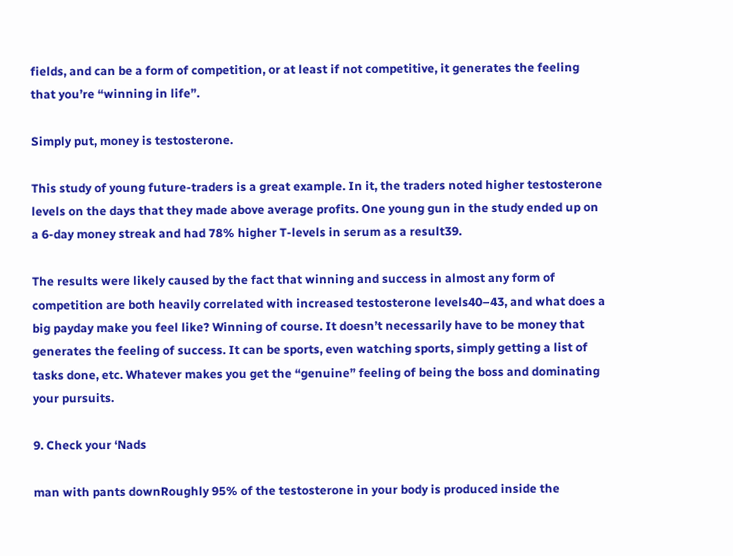fields, and can be a form of competition, or at least if not competitive, it generates the feeling that you’re “winning in life”.

Simply put, money is testosterone.

This study of young future-traders is a great example. In it, the traders noted higher testosterone levels on the days that they made above average profits. One young gun in the study ended up on a 6-day money streak and had 78% higher T-levels in serum as a result39.

The results were likely caused by the fact that winning and success in almost any form of competition are both heavily correlated with increased testosterone levels40–43, and what does a big payday make you feel like? Winning of course. It doesn’t necessarily have to be money that generates the feeling of success. It can be sports, even watching sports, simply getting a list of tasks done, etc. Whatever makes you get the “genuine” feeling of being the boss and dominating your pursuits.

9. Check your ‘Nads

man with pants downRoughly 95% of the testosterone in your body is produced inside the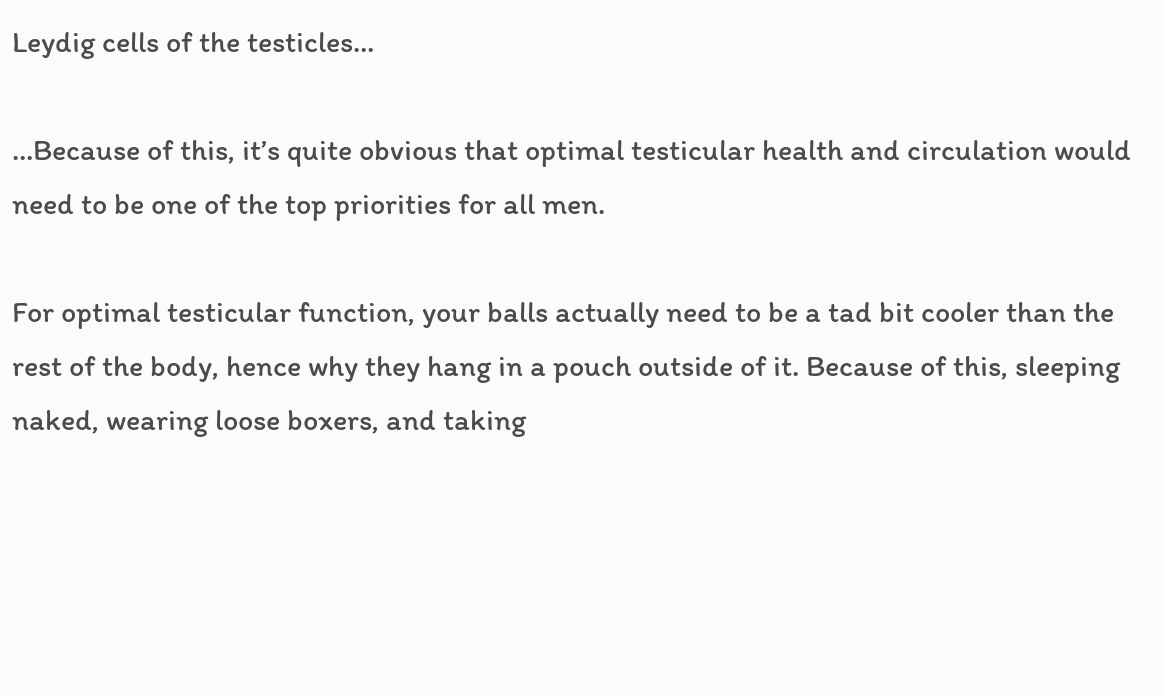Leydig cells of the testicles…

…Because of this, it’s quite obvious that optimal testicular health and circulation would need to be one of the top priorities for all men.

For optimal testicular function, your balls actually need to be a tad bit cooler than the rest of the body, hence why they hang in a pouch outside of it. Because of this, sleeping naked, wearing loose boxers, and taking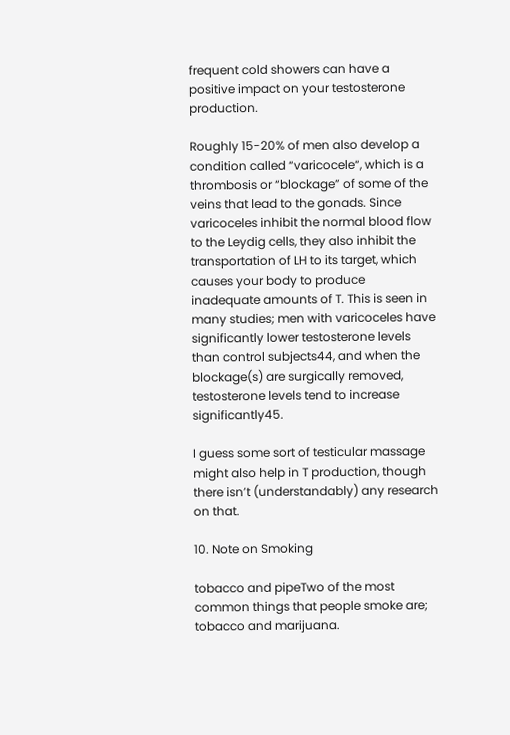frequent cold showers can have a positive impact on your testosterone production.

Roughly 15-20% of men also develop a condition called “varicocele“, which is a thrombosis or “blockage” of some of the veins that lead to the gonads. Since varicoceles inhibit the normal blood flow to the Leydig cells, they also inhibit the transportation of LH to its target, which causes your body to produce inadequate amounts of T. This is seen in many studies; men with varicoceles have significantly lower testosterone levels than control subjects44, and when the blockage(s) are surgically removed, testosterone levels tend to increase significantly45.

I guess some sort of testicular massage might also help in T production, though there isn’t (understandably) any research on that.

10. Note on Smoking

tobacco and pipeTwo of the most common things that people smoke are; tobacco and marijuana.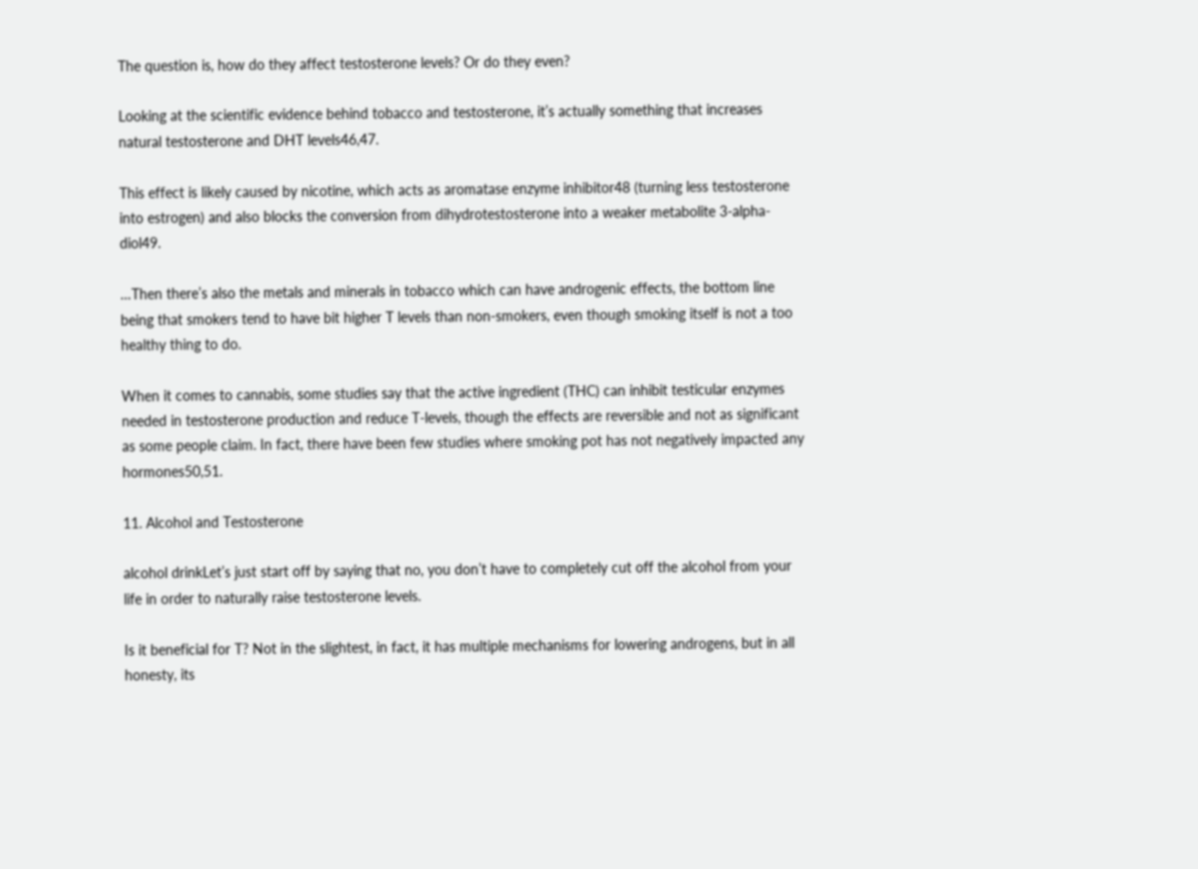The question is, how do they affect testosterone levels? Or do they even?

Looking at the scientific evidence behind tobacco and testosterone, it’s actually something that increases natural testosterone and DHT levels46,47.

This effect is likely caused by nicotine, which acts as aromatase enzyme inhibitor48 (turning less testosterone into estrogen) and also blocks the conversion from dihydrotestosterone into a weaker metabolite 3-alpha-diol49.

…Then there’s also the metals and minerals in tobacco which can have androgenic effects, the bottom line being that smokers tend to have bit higher T levels than non-smokers, even though smoking itself is not a too healthy thing to do.

When it comes to cannabis, some studies say that the active ingredient (THC) can inhibit testicular enzymes needed in testosterone production and reduce T-levels, though the effects are reversible and not as significant as some people claim. In fact, there have been few studies where smoking pot has not negatively impacted any hormones50,51.

11. Alcohol and Testosterone

alcohol drinkLet’s just start off by saying that no, you don’t have to completely cut off the alcohol from your life in order to naturally raise testosterone levels.

Is it beneficial for T? Not in the slightest, in fact, it has multiple mechanisms for lowering androgens, but in all honesty, its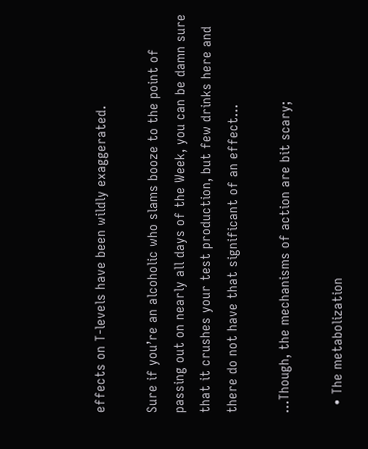effects on T-levels have been wildly exaggerated.

Sure if you’re an alcoholic who slams booze to the point of passing out on nearly all days of the Week, you can be damn sure that it crushes your test production, but few drinks here and there do not have that significant of an effect…

…Though, the mechanisms of action are bit scary;

  • The metabolization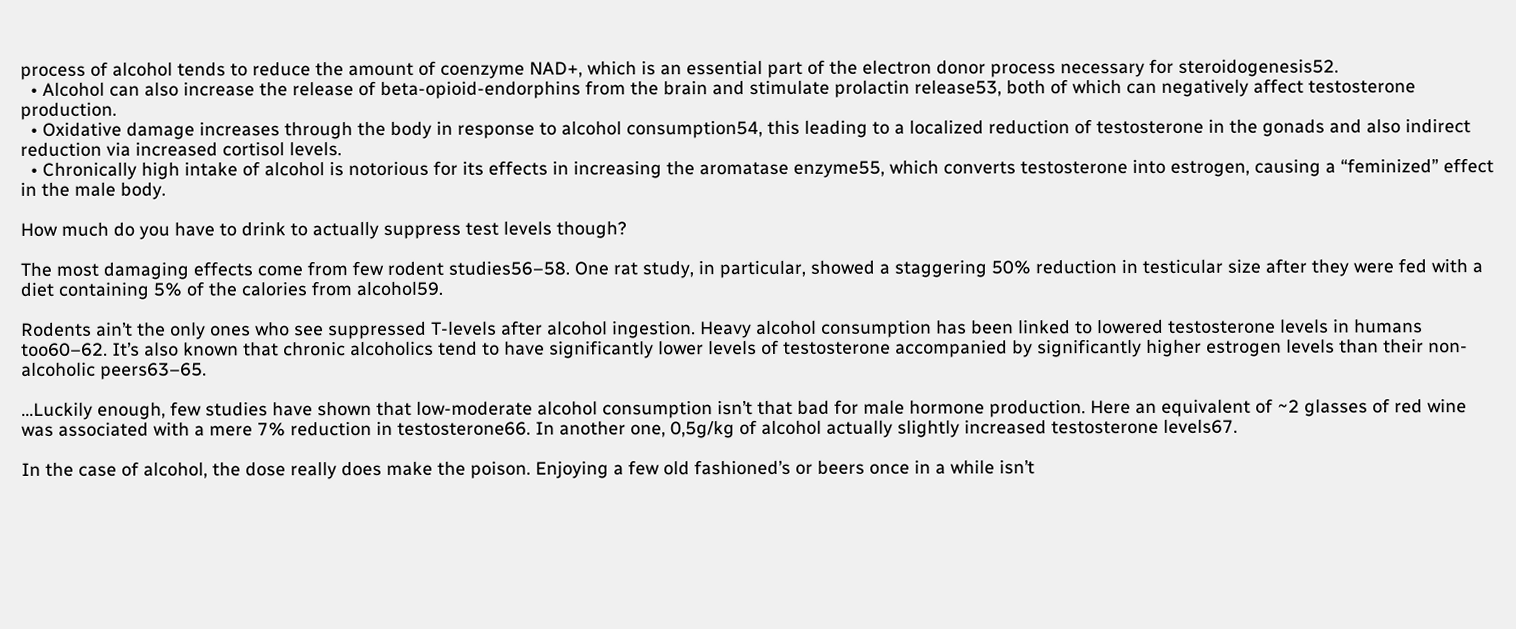process of alcohol tends to reduce the amount of coenzyme NAD+, which is an essential part of the electron donor process necessary for steroidogenesis52.
  • Alcohol can also increase the release of beta-opioid-endorphins from the brain and stimulate prolactin release53, both of which can negatively affect testosterone production.
  • Oxidative damage increases through the body in response to alcohol consumption54, this leading to a localized reduction of testosterone in the gonads and also indirect reduction via increased cortisol levels.
  • Chronically high intake of alcohol is notorious for its effects in increasing the aromatase enzyme55, which converts testosterone into estrogen, causing a “feminized” effect in the male body.

How much do you have to drink to actually suppress test levels though?

The most damaging effects come from few rodent studies56–58. One rat study, in particular, showed a staggering 50% reduction in testicular size after they were fed with a diet containing 5% of the calories from alcohol59.

Rodents ain’t the only ones who see suppressed T-levels after alcohol ingestion. Heavy alcohol consumption has been linked to lowered testosterone levels in humans too60–62. It’s also known that chronic alcoholics tend to have significantly lower levels of testosterone accompanied by significantly higher estrogen levels than their non-alcoholic peers63–65.

…Luckily enough, few studies have shown that low-moderate alcohol consumption isn’t that bad for male hormone production. Here an equivalent of ~2 glasses of red wine was associated with a mere 7% reduction in testosterone66. In another one, 0,5g/kg of alcohol actually slightly increased testosterone levels67.

In the case of alcohol, the dose really does make the poison. Enjoying a few old fashioned’s or beers once in a while isn’t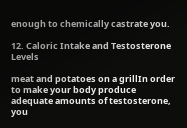enough to chemically castrate you.

12. Caloric Intake and Testosterone Levels

meat and potatoes on a grillIn order to make your body produce adequate amounts of testosterone, you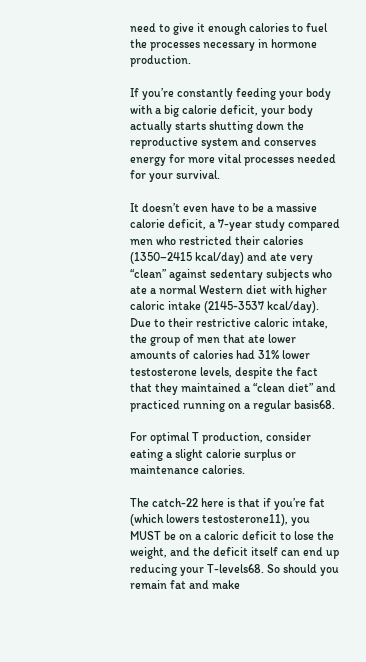need to give it enough calories to fuel the processes necessary in hormone production.

If you’re constantly feeding your body with a big calorie deficit, your body actually starts shutting down the reproductive system and conserves energy for more vital processes needed for your survival.

It doesn’t even have to be a massive calorie deficit, a 7-year study compared men who restricted their calories (1350–2415 kcal/day) and ate very “clean” against sedentary subjects who ate a normal Western diet with higher caloric intake (2145-3537 kcal/day). Due to their restrictive caloric intake, the group of men that ate lower amounts of calories had 31% lower testosterone levels, despite the fact that they maintained a “clean diet” and practiced running on a regular basis68.

For optimal T production, consider eating a slight calorie surplus or maintenance calories.

The catch-22 here is that if you’re fat (which lowers testosterone11), you MUST be on a caloric deficit to lose the weight, and the deficit itself can end up reducing your T-levels68. So should you remain fat and make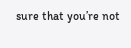sure that you’re not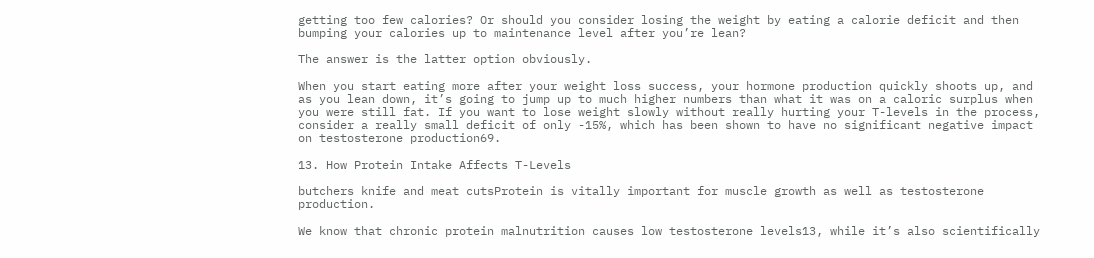getting too few calories? Or should you consider losing the weight by eating a calorie deficit and then bumping your calories up to maintenance level after you’re lean?

The answer is the latter option obviously.

When you start eating more after your weight loss success, your hormone production quickly shoots up, and as you lean down, it’s going to jump up to much higher numbers than what it was on a caloric surplus when you were still fat. If you want to lose weight slowly without really hurting your T-levels in the process, consider a really small deficit of only -15%, which has been shown to have no significant negative impact on testosterone production69.

13. How Protein Intake Affects T-Levels

butchers knife and meat cutsProtein is vitally important for muscle growth as well as testosterone production.

We know that chronic protein malnutrition causes low testosterone levels13, while it’s also scientifically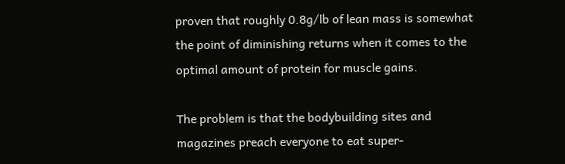proven that roughly 0.8g/lb of lean mass is somewhat the point of diminishing returns when it comes to the optimal amount of protein for muscle gains.

The problem is that the bodybuilding sites and magazines preach everyone to eat super-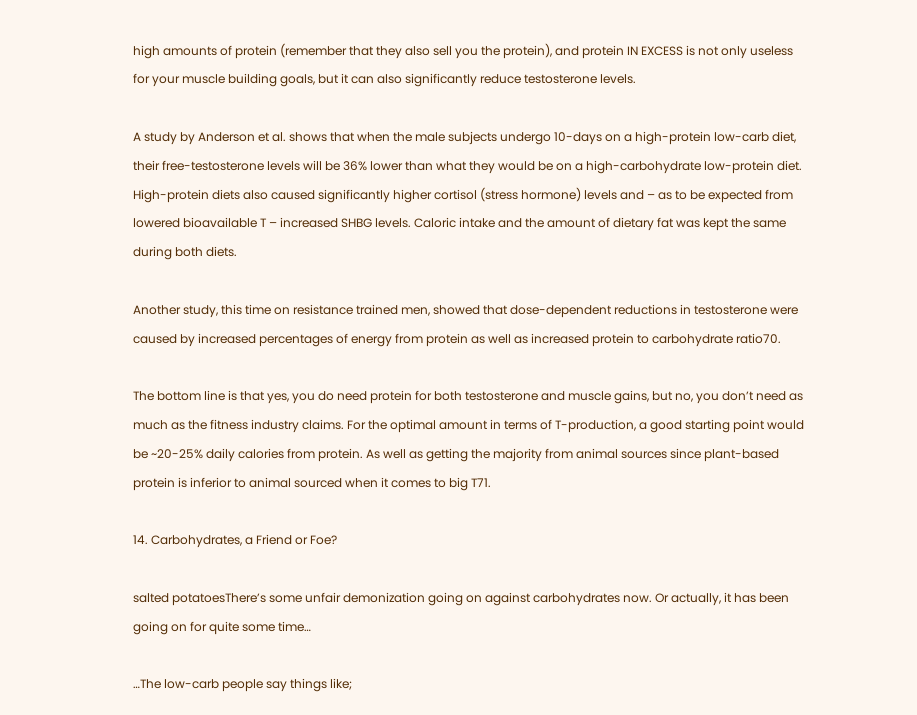high amounts of protein (remember that they also sell you the protein), and protein IN EXCESS is not only useless for your muscle building goals, but it can also significantly reduce testosterone levels.

A study by Anderson et al. shows that when the male subjects undergo 10-days on a high-protein low-carb diet, their free-testosterone levels will be 36% lower than what they would be on a high-carbohydrate low-protein diet. High-protein diets also caused significantly higher cortisol (stress hormone) levels and – as to be expected from lowered bioavailable T – increased SHBG levels. Caloric intake and the amount of dietary fat was kept the same during both diets.

Another study, this time on resistance trained men, showed that dose-dependent reductions in testosterone were caused by increased percentages of energy from protein as well as increased protein to carbohydrate ratio70.

The bottom line is that yes, you do need protein for both testosterone and muscle gains, but no, you don’t need as much as the fitness industry claims. For the optimal amount in terms of T-production, a good starting point would be ~20-25% daily calories from protein. As well as getting the majority from animal sources since plant-based protein is inferior to animal sourced when it comes to big T71.

14. Carbohydrates, a Friend or Foe?

salted potatoesThere’s some unfair demonization going on against carbohydrates now. Or actually, it has been going on for quite some time…

…The low-carb people say things like;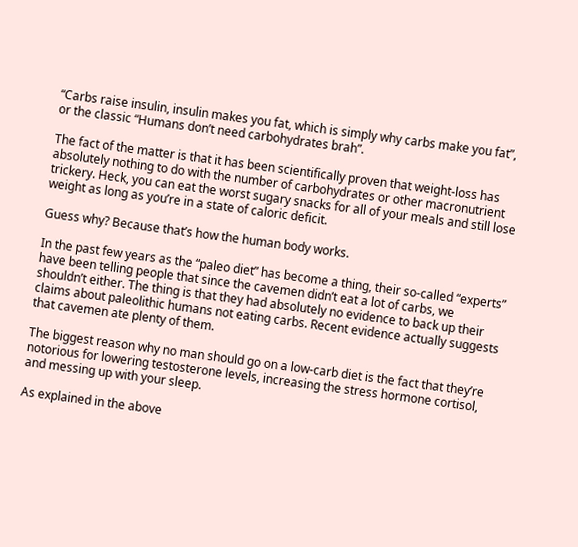“Carbs raise insulin, insulin makes you fat, which is simply why carbs make you fat”, or the classic “Humans don’t need carbohydrates brah”.

The fact of the matter is that it has been scientifically proven that weight-loss has absolutely nothing to do with the number of carbohydrates or other macronutrient trickery. Heck, you can eat the worst sugary snacks for all of your meals and still lose weight as long as you’re in a state of caloric deficit.

Guess why? Because that’s how the human body works.

In the past few years as the “paleo diet” has become a thing, their so-called “experts” have been telling people that since the cavemen didn’t eat a lot of carbs, we shouldn’t either. The thing is that they had absolutely no evidence to back up their claims about paleolithic humans not eating carbs. Recent evidence actually suggests that cavemen ate plenty of them.

The biggest reason why no man should go on a low-carb diet is the fact that they’re notorious for lowering testosterone levels, increasing the stress hormone cortisol, and messing up with your sleep.

As explained in the above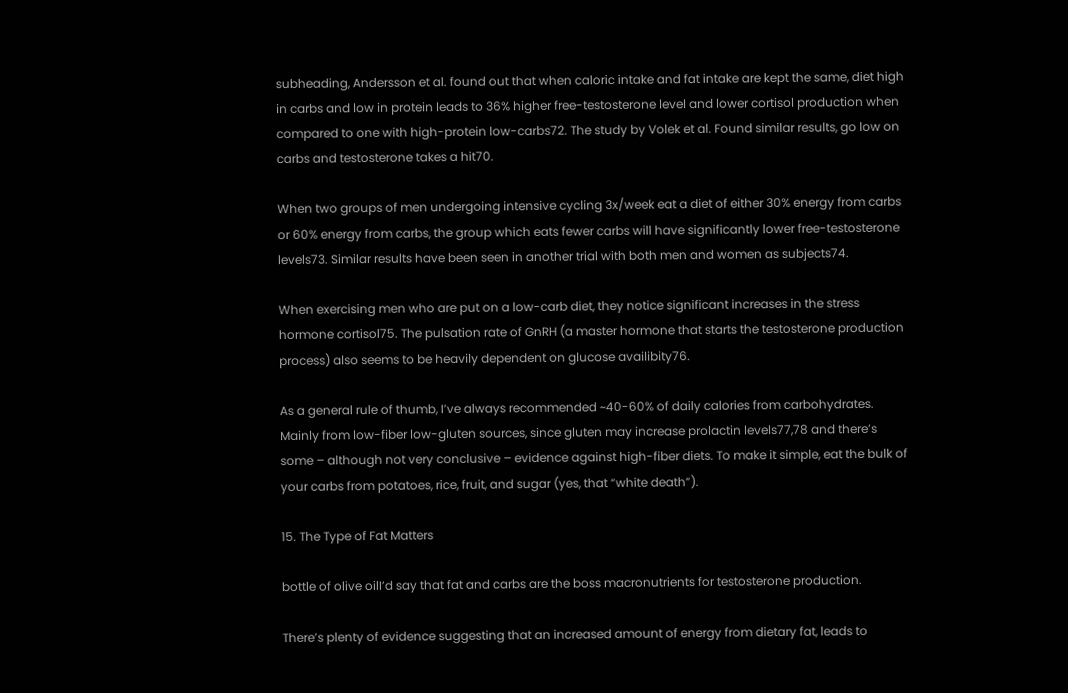subheading, Andersson et al. found out that when caloric intake and fat intake are kept the same, diet high in carbs and low in protein leads to 36% higher free-testosterone level and lower cortisol production when compared to one with high-protein low-carbs72. The study by Volek et al. Found similar results, go low on carbs and testosterone takes a hit70.

When two groups of men undergoing intensive cycling 3x/week eat a diet of either 30% energy from carbs or 60% energy from carbs, the group which eats fewer carbs will have significantly lower free-testosterone levels73. Similar results have been seen in another trial with both men and women as subjects74.

When exercising men who are put on a low-carb diet, they notice significant increases in the stress hormone cortisol75. The pulsation rate of GnRH (a master hormone that starts the testosterone production process) also seems to be heavily dependent on glucose availibity76.

As a general rule of thumb, I’ve always recommended ~40-60% of daily calories from carbohydrates. Mainly from low-fiber low-gluten sources, since gluten may increase prolactin levels77,78 and there’s some – although not very conclusive – evidence against high-fiber diets. To make it simple, eat the bulk of your carbs from potatoes, rice, fruit, and sugar (yes, that “white death”).

15. The Type of Fat Matters

bottle of olive oilI’d say that fat and carbs are the boss macronutrients for testosterone production.

There’s plenty of evidence suggesting that an increased amount of energy from dietary fat, leads to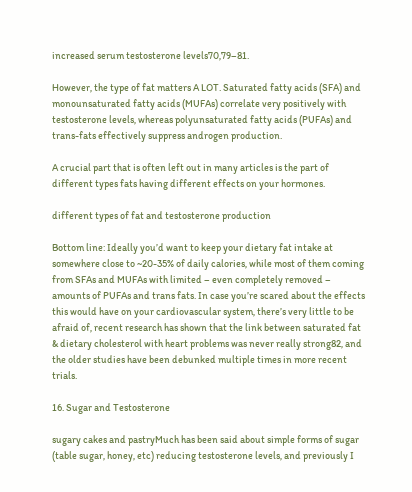increased serum testosterone levels70,79–81.

However, the type of fat matters A LOT. Saturated fatty acids (SFA) and monounsaturated fatty acids (MUFAs) correlate very positively with testosterone levels, whereas polyunsaturated fatty acids (PUFAs) and trans-fats effectively suppress androgen production.

A crucial part that is often left out in many articles is the part of different types fats having different effects on your hormones.

different types of fat and testosterone production

Bottom line: Ideally you’d want to keep your dietary fat intake at somewhere close to ~20-35% of daily calories, while most of them coming from SFAs and MUFAs with limited – even completely removed – amounts of PUFAs and trans fats. In case you’re scared about the effects this would have on your cardiovascular system, there’s very little to be afraid of, recent research has shown that the link between saturated fat & dietary cholesterol with heart problems was never really strong82, and the older studies have been debunked multiple times in more recent trials.

16. Sugar and Testosterone

sugary cakes and pastryMuch has been said about simple forms of sugar (table sugar, honey, etc) reducing testosterone levels, and previously I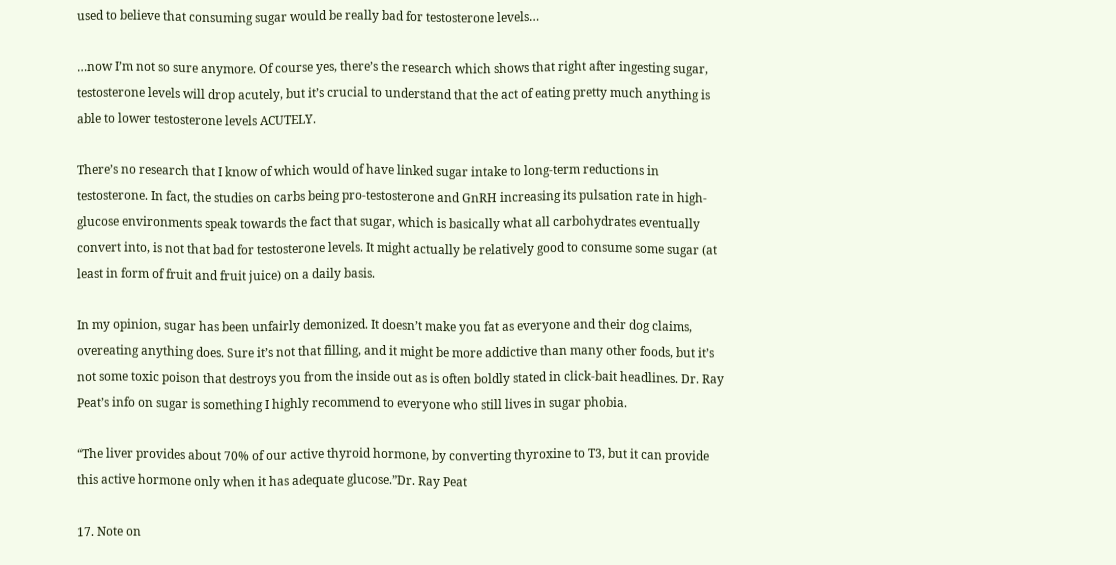used to believe that consuming sugar would be really bad for testosterone levels…

…now I’m not so sure anymore. Of course yes, there’s the research which shows that right after ingesting sugar, testosterone levels will drop acutely, but it’s crucial to understand that the act of eating pretty much anything is able to lower testosterone levels ACUTELY.

There’s no research that I know of which would of have linked sugar intake to long-term reductions in testosterone. In fact, the studies on carbs being pro-testosterone and GnRH increasing its pulsation rate in high-glucose environments speak towards the fact that sugar, which is basically what all carbohydrates eventually convert into, is not that bad for testosterone levels. It might actually be relatively good to consume some sugar (at least in form of fruit and fruit juice) on a daily basis.

In my opinion, sugar has been unfairly demonized. It doesn’t make you fat as everyone and their dog claims, overeating anything does. Sure it’s not that filling, and it might be more addictive than many other foods, but it’s not some toxic poison that destroys you from the inside out as is often boldly stated in click-bait headlines. Dr. Ray Peat’s info on sugar is something I highly recommend to everyone who still lives in sugar phobia.

“The liver provides about 70% of our active thyroid hormone, by converting thyroxine to T3, but it can provide this active hormone only when it has adequate glucose.”Dr. Ray Peat

17. Note on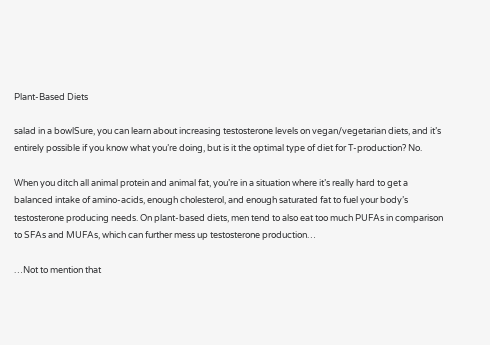Plant-Based Diets

salad in a bowlSure, you can learn about increasing testosterone levels on vegan/vegetarian diets, and it’s entirely possible if you know what you’re doing, but is it the optimal type of diet for T-production? No.

When you ditch all animal protein and animal fat, you’re in a situation where it’s really hard to get a balanced intake of amino-acids, enough cholesterol, and enough saturated fat to fuel your body’s testosterone producing needs. On plant-based diets, men tend to also eat too much PUFAs in comparison to SFAs and MUFAs, which can further mess up testosterone production…

…Not to mention that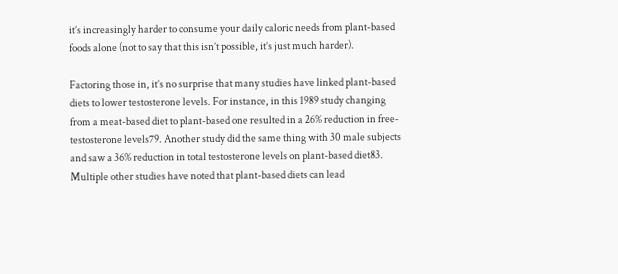it’s increasingly harder to consume your daily caloric needs from plant-based foods alone (not to say that this isn’t possible, it’s just much harder).

Factoring those in, it’s no surprise that many studies have linked plant-based diets to lower testosterone levels. For instance, in this 1989 study changing from a meat-based diet to plant-based one resulted in a 26% reduction in free-testosterone levels79. Another study did the same thing with 30 male subjects and saw a 36% reduction in total testosterone levels on plant-based diet83. Multiple other studies have noted that plant-based diets can lead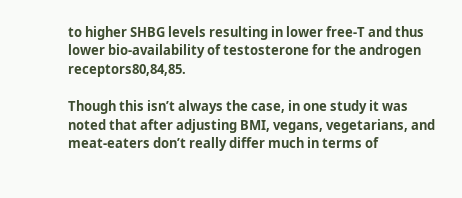to higher SHBG levels resulting in lower free-T and thus lower bio-availability of testosterone for the androgen receptors80,84,85.

Though this isn’t always the case, in one study it was noted that after adjusting BMI, vegans, vegetarians, and meat-eaters don’t really differ much in terms of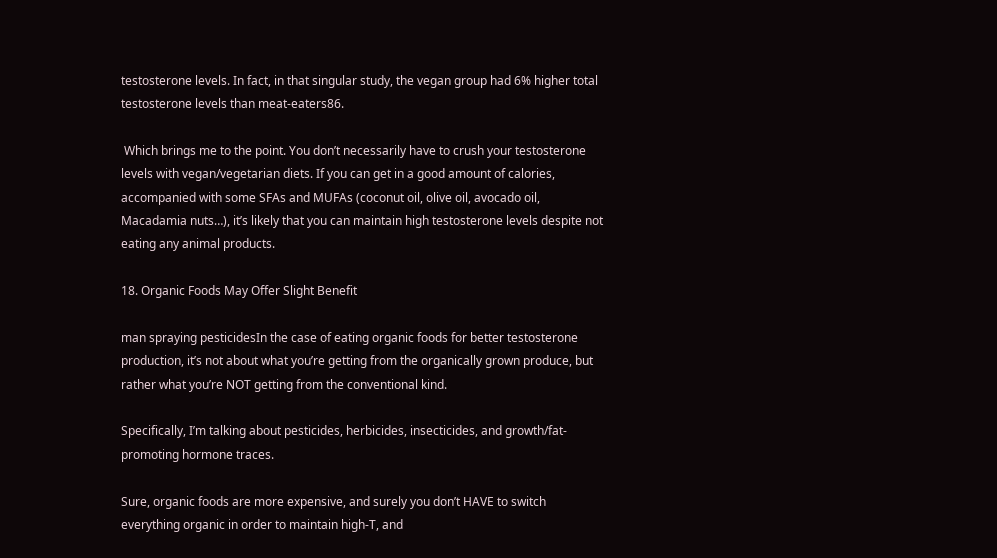testosterone levels. In fact, in that singular study, the vegan group had 6% higher total testosterone levels than meat-eaters86.

 Which brings me to the point. You don’t necessarily have to crush your testosterone levels with vegan/vegetarian diets. If you can get in a good amount of calories, accompanied with some SFAs and MUFAs (coconut oil, olive oil, avocado oil, Macadamia nuts…), it’s likely that you can maintain high testosterone levels despite not eating any animal products.

18. Organic Foods May Offer Slight Benefit

man spraying pesticidesIn the case of eating organic foods for better testosterone production, it’s not about what you’re getting from the organically grown produce, but rather what you’re NOT getting from the conventional kind.

Specifically, I’m talking about pesticides, herbicides, insecticides, and growth/fat-promoting hormone traces.

Sure, organic foods are more expensive, and surely you don’t HAVE to switch everything organic in order to maintain high-T, and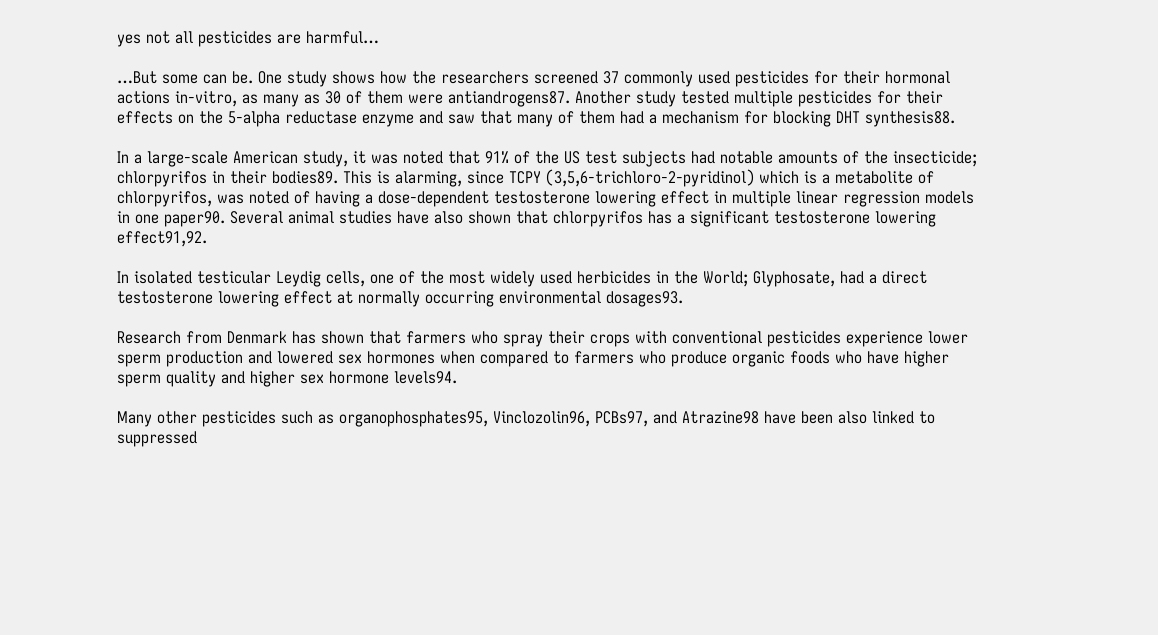yes not all pesticides are harmful…

…But some can be. One study shows how the researchers screened 37 commonly used pesticides for their hormonal actions in-vitro, as many as 30 of them were antiandrogens87. Another study tested multiple pesticides for their effects on the 5-alpha reductase enzyme and saw that many of them had a mechanism for blocking DHT synthesis88.

In a large-scale American study, it was noted that 91% of the US test subjects had notable amounts of the insecticide; chlorpyrifos in their bodies89. This is alarming, since TCPY (3,5,6-trichloro-2-pyridinol) which is a metabolite of chlorpyrifos, was noted of having a dose-dependent testosterone lowering effect in multiple linear regression models in one paper90. Several animal studies have also shown that chlorpyrifos has a significant testosterone lowering effect91,92.

In isolated testicular Leydig cells, one of the most widely used herbicides in the World; Glyphosate, had a direct testosterone lowering effect at normally occurring environmental dosages93.

Research from Denmark has shown that farmers who spray their crops with conventional pesticides experience lower sperm production and lowered sex hormones when compared to farmers who produce organic foods who have higher sperm quality and higher sex hormone levels94.

Many other pesticides such as organophosphates95, Vinclozolin96, PCBs97, and Atrazine98 have been also linked to suppressed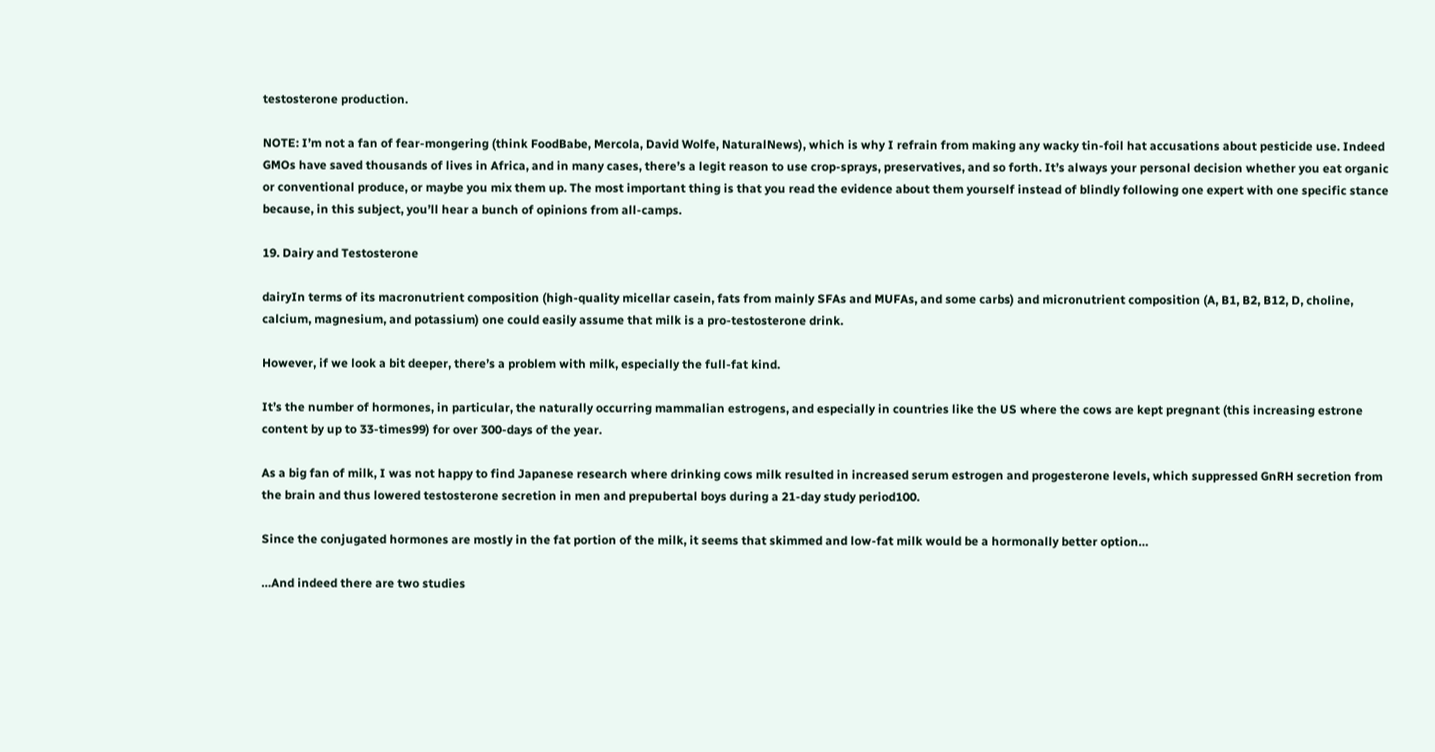testosterone production.

NOTE: I’m not a fan of fear-mongering (think FoodBabe, Mercola, David Wolfe, NaturalNews), which is why I refrain from making any wacky tin-foil hat accusations about pesticide use. Indeed GMOs have saved thousands of lives in Africa, and in many cases, there’s a legit reason to use crop-sprays, preservatives, and so forth. It’s always your personal decision whether you eat organic or conventional produce, or maybe you mix them up. The most important thing is that you read the evidence about them yourself instead of blindly following one expert with one specific stance because, in this subject, you’ll hear a bunch of opinions from all-camps.

19. Dairy and Testosterone

dairyIn terms of its macronutrient composition (high-quality micellar casein, fats from mainly SFAs and MUFAs, and some carbs) and micronutrient composition (A, B1, B2, B12, D, choline, calcium, magnesium, and potassium) one could easily assume that milk is a pro-testosterone drink.

However, if we look a bit deeper, there’s a problem with milk, especially the full-fat kind.

It’s the number of hormones, in particular, the naturally occurring mammalian estrogens, and especially in countries like the US where the cows are kept pregnant (this increasing estrone content by up to 33-times99) for over 300-days of the year.

As a big fan of milk, I was not happy to find Japanese research where drinking cows milk resulted in increased serum estrogen and progesterone levels, which suppressed GnRH secretion from the brain and thus lowered testosterone secretion in men and prepubertal boys during a 21-day study period100.

Since the conjugated hormones are mostly in the fat portion of the milk, it seems that skimmed and low-fat milk would be a hormonally better option…

…And indeed there are two studies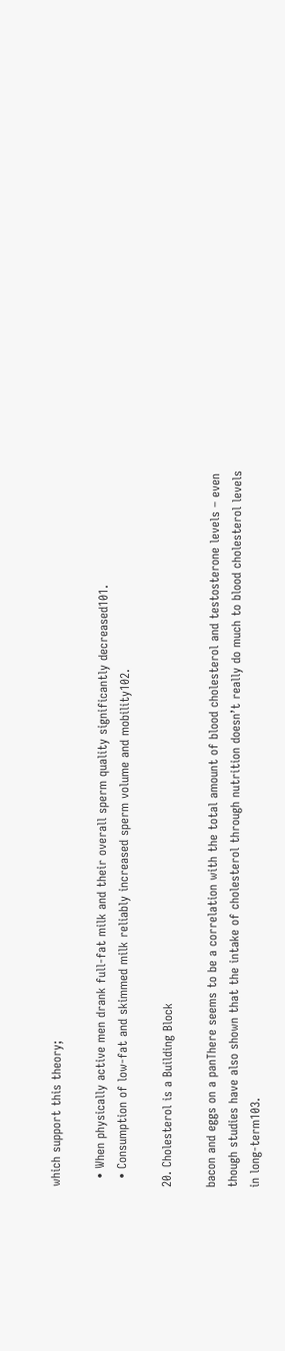which support this theory;

  • When physically active men drank full-fat milk and their overall sperm quality significantly decreased101.
  • Consumption of low-fat and skimmed milk reliably increased sperm volume and mobility102.

20. Cholesterol is a Building Block

bacon and eggs on a panThere seems to be a correlation with the total amount of blood cholesterol and testosterone levels – even though studies have also shown that the intake of cholesterol through nutrition doesn’t really do much to blood cholesterol levels in long-term103.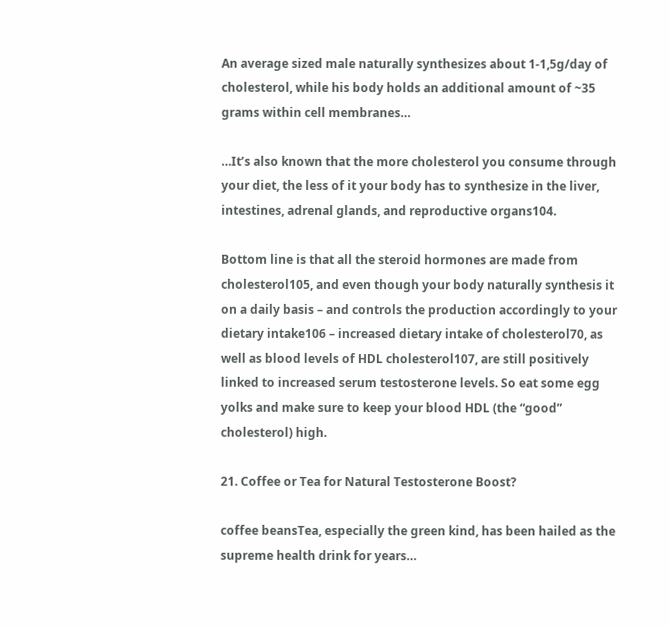An average sized male naturally synthesizes about 1-1,5g/day of cholesterol, while his body holds an additional amount of ~35 grams within cell membranes…

…It’s also known that the more cholesterol you consume through your diet, the less of it your body has to synthesize in the liver, intestines, adrenal glands, and reproductive organs104.

Bottom line is that all the steroid hormones are made from cholesterol105, and even though your body naturally synthesis it on a daily basis – and controls the production accordingly to your dietary intake106 – increased dietary intake of cholesterol70, as well as blood levels of HDL cholesterol107, are still positively linked to increased serum testosterone levels. So eat some egg yolks and make sure to keep your blood HDL (the “good” cholesterol) high.

21. Coffee or Tea for Natural Testosterone Boost?

coffee beansTea, especially the green kind, has been hailed as the supreme health drink for years…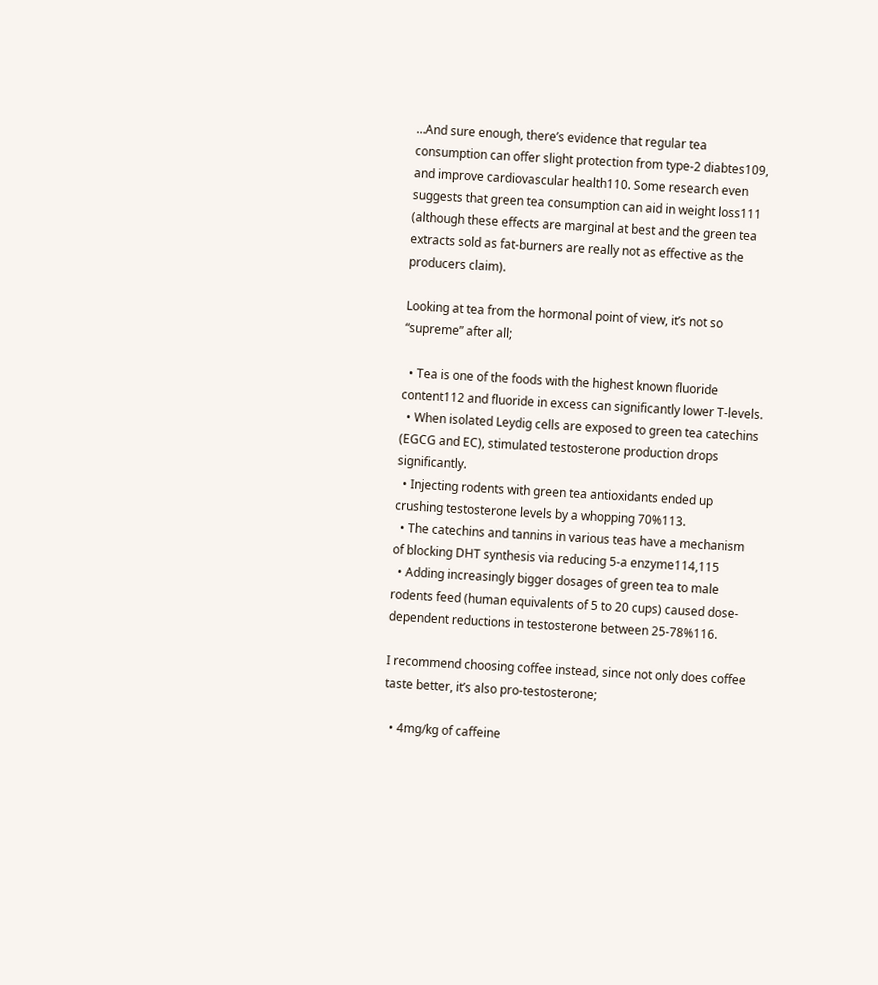…And sure enough, there’s evidence that regular tea consumption can offer slight protection from type-2 diabtes109, and improve cardiovascular health110. Some research even suggests that green tea consumption can aid in weight loss111 (although these effects are marginal at best and the green tea extracts sold as fat-burners are really not as effective as the producers claim).

Looking at tea from the hormonal point of view, it’s not so “supreme” after all;

  • Tea is one of the foods with the highest known fluoride content112 and fluoride in excess can significantly lower T-levels.
  • When isolated Leydig cells are exposed to green tea catechins (EGCG and EC), stimulated testosterone production drops significantly.
  • Injecting rodents with green tea antioxidants ended up crushing testosterone levels by a whopping 70%113.
  • The catechins and tannins in various teas have a mechanism of blocking DHT synthesis via reducing 5-a enzyme114,115
  • Adding increasingly bigger dosages of green tea to male rodents feed (human equivalents of 5 to 20 cups) caused dose-dependent reductions in testosterone between 25-78%116.

I recommend choosing coffee instead, since not only does coffee taste better, it’s also pro-testosterone;

  • 4mg/kg of caffeine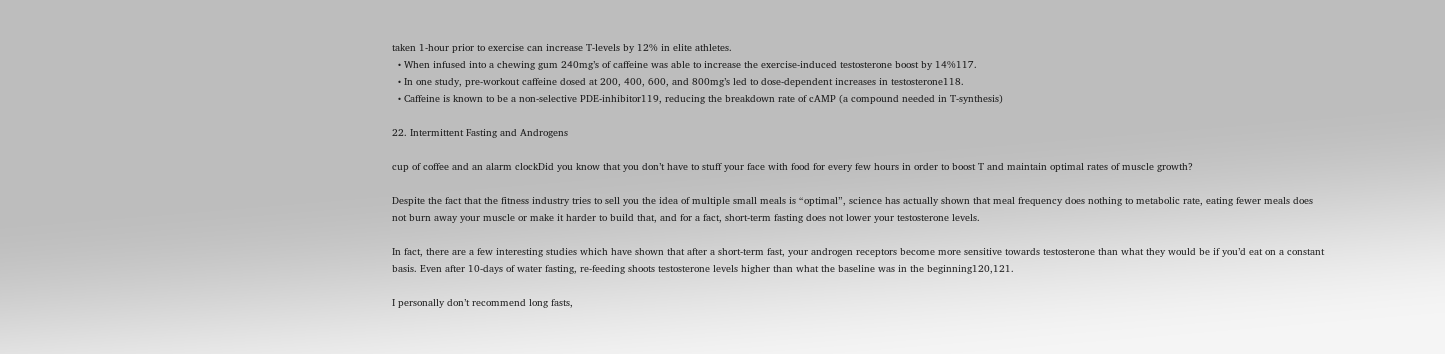taken 1-hour prior to exercise can increase T-levels by 12% in elite athletes.
  • When infused into a chewing gum 240mg’s of caffeine was able to increase the exercise-induced testosterone boost by 14%117.
  • In one study, pre-workout caffeine dosed at 200, 400, 600, and 800mg’s led to dose-dependent increases in testosterone118.
  • Caffeine is known to be a non-selective PDE-inhibitor119, reducing the breakdown rate of cAMP (a compound needed in T-synthesis)

22. Intermittent Fasting and Androgens

cup of coffee and an alarm clockDid you know that you don’t have to stuff your face with food for every few hours in order to boost T and maintain optimal rates of muscle growth?

Despite the fact that the fitness industry tries to sell you the idea of multiple small meals is “optimal”, science has actually shown that meal frequency does nothing to metabolic rate, eating fewer meals does not burn away your muscle or make it harder to build that, and for a fact, short-term fasting does not lower your testosterone levels.

In fact, there are a few interesting studies which have shown that after a short-term fast, your androgen receptors become more sensitive towards testosterone than what they would be if you’d eat on a constant basis. Even after 10-days of water fasting, re-feeding shoots testosterone levels higher than what the baseline was in the beginning120,121.

I personally don’t recommend long fasts,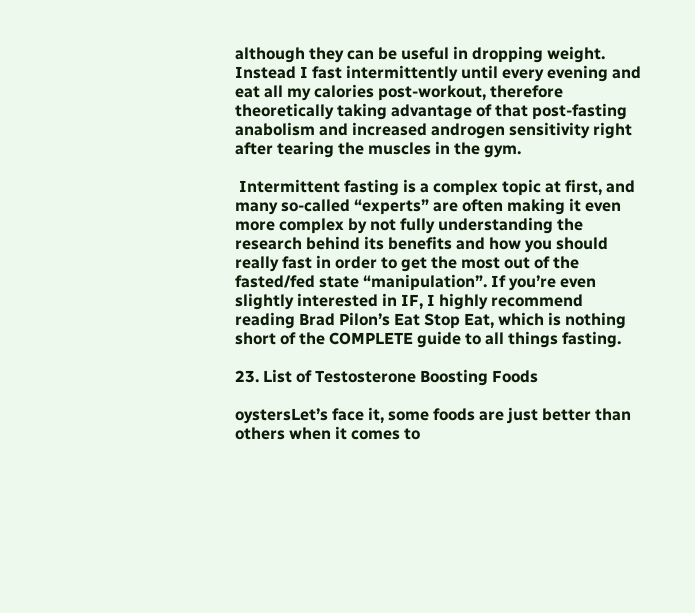although they can be useful in dropping weight. Instead I fast intermittently until every evening and eat all my calories post-workout, therefore theoretically taking advantage of that post-fasting anabolism and increased androgen sensitivity right after tearing the muscles in the gym.

 Intermittent fasting is a complex topic at first, and many so-called “experts” are often making it even more complex by not fully understanding the research behind its benefits and how you should really fast in order to get the most out of the fasted/fed state “manipulation”. If you’re even slightly interested in IF, I highly recommend reading Brad Pilon’s Eat Stop Eat, which is nothing short of the COMPLETE guide to all things fasting.

23. List of Testosterone Boosting Foods

oystersLet’s face it, some foods are just better than others when it comes to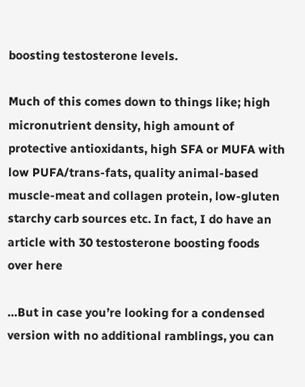boosting testosterone levels.

Much of this comes down to things like; high micronutrient density, high amount of protective antioxidants, high SFA or MUFA with low PUFA/trans-fats, quality animal-based muscle-meat and collagen protein, low-gluten starchy carb sources etc. In fact, I do have an article with 30 testosterone boosting foods over here

…But in case you’re looking for a condensed version with no additional ramblings, you can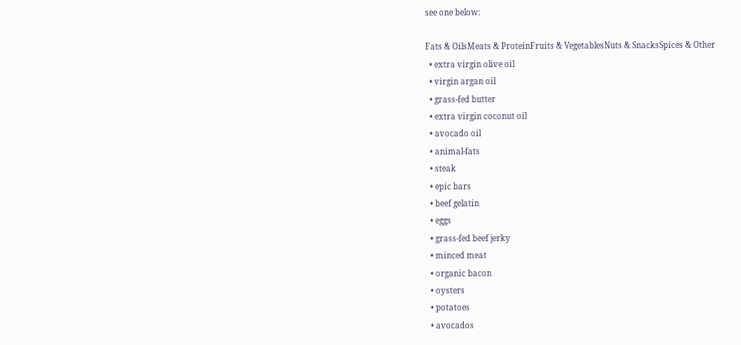see one below:

Fats & OilsMeats & ProteinFruits & VegetablesNuts & SnacksSpices & Other
  • extra virgin olive oil
  • virgin argan oil
  • grass-fed butter
  • extra virgin coconut oil
  • avocado oil
  • animal-fats
  • steak
  • epic bars
  • beef gelatin
  • eggs
  • grass-fed beef jerky
  • minced meat
  • organic bacon
  • oysters
  • potatoes
  • avocados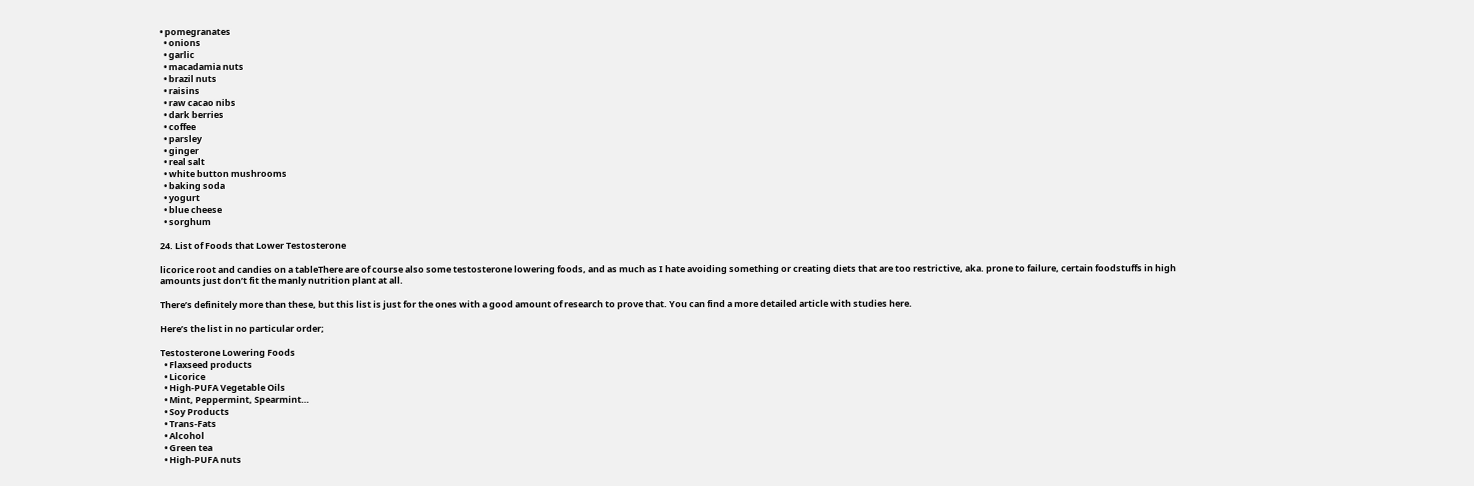• pomegranates
  • onions
  • garlic
  • macadamia nuts
  • brazil nuts
  • raisins
  • raw cacao nibs
  • dark berries
  • coffee
  • parsley
  • ginger
  • real salt
  • white button mushrooms
  • baking soda
  • yogurt
  • blue cheese
  • sorghum

24. List of Foods that Lower Testosterone

licorice root and candies on a tableThere are of course also some testosterone lowering foods, and as much as I hate avoiding something or creating diets that are too restrictive, aka. prone to failure, certain foodstuffs in high amounts just don’t fit the manly nutrition plant at all.

There’s definitely more than these, but this list is just for the ones with a good amount of research to prove that. You can find a more detailed article with studies here.

Here’s the list in no particular order;

Testosterone Lowering Foods
  • Flaxseed products
  • Licorice
  • High-PUFA Vegetable Oils
  • Mint, Peppermint, Spearmint…
  • Soy Products
  • Trans-Fats
  • Alcohol
  • Green tea
  • High-PUFA nuts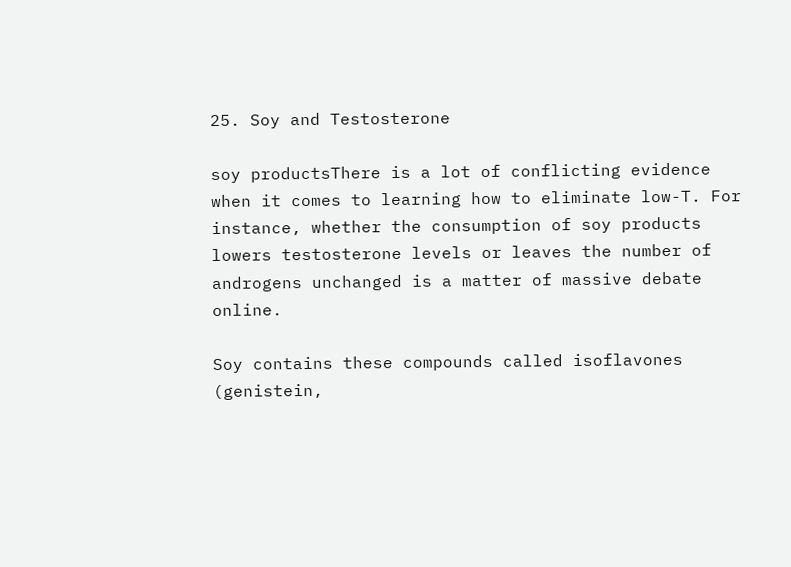25. Soy and Testosterone

soy productsThere is a lot of conflicting evidence when it comes to learning how to eliminate low-T. For instance, whether the consumption of soy products lowers testosterone levels or leaves the number of androgens unchanged is a matter of massive debate online.

Soy contains these compounds called isoflavones (genistein,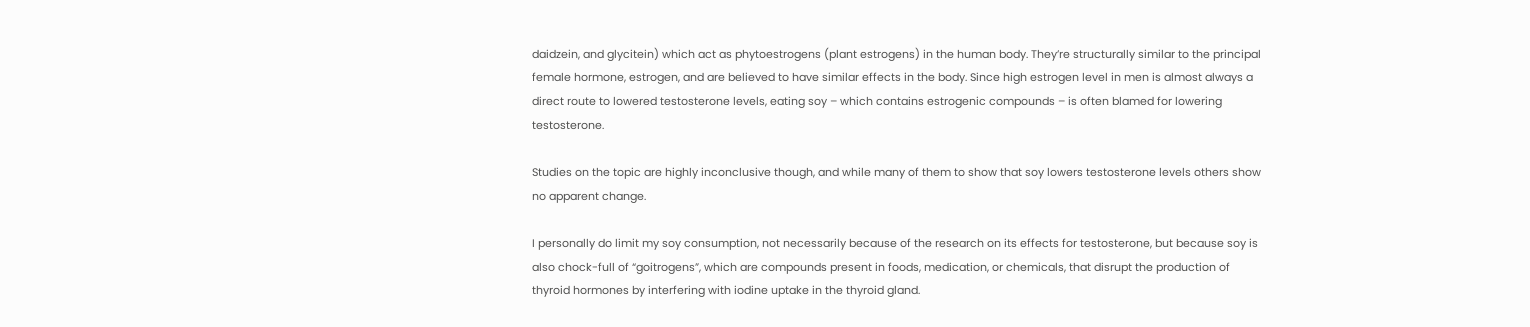daidzein, and glycitein) which act as phytoestrogens (plant estrogens) in the human body. They’re structurally similar to the principal female hormone, estrogen, and are believed to have similar effects in the body. Since high estrogen level in men is almost always a direct route to lowered testosterone levels, eating soy – which contains estrogenic compounds – is often blamed for lowering testosterone.

Studies on the topic are highly inconclusive though, and while many of them to show that soy lowers testosterone levels others show no apparent change.

I personally do limit my soy consumption, not necessarily because of the research on its effects for testosterone, but because soy is also chock-full of “goitrogens”, which are compounds present in foods, medication, or chemicals, that disrupt the production of thyroid hormones by interfering with iodine uptake in the thyroid gland.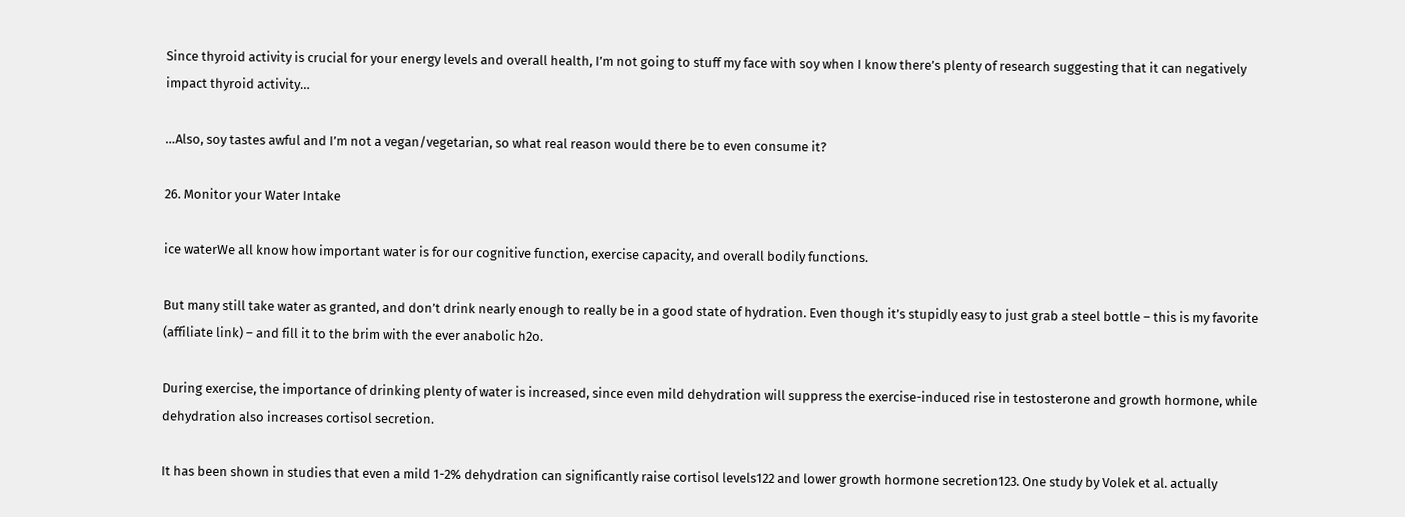Since thyroid activity is crucial for your energy levels and overall health, I’m not going to stuff my face with soy when I know there’s plenty of research suggesting that it can negatively impact thyroid activity…

…Also, soy tastes awful and I’m not a vegan/vegetarian, so what real reason would there be to even consume it?

26. Monitor your Water Intake

ice waterWe all know how important water is for our cognitive function, exercise capacity, and overall bodily functions.

But many still take water as granted, and don’t drink nearly enough to really be in a good state of hydration. Even though it’s stupidly easy to just grab a steel bottle – this is my favorite (affiliate link) – and fill it to the brim with the ever anabolic h2o.

During exercise, the importance of drinking plenty of water is increased, since even mild dehydration will suppress the exercise-induced rise in testosterone and growth hormone, while dehydration also increases cortisol secretion.

It has been shown in studies that even a mild 1-2% dehydration can significantly raise cortisol levels122 and lower growth hormone secretion123. One study by Volek et al. actually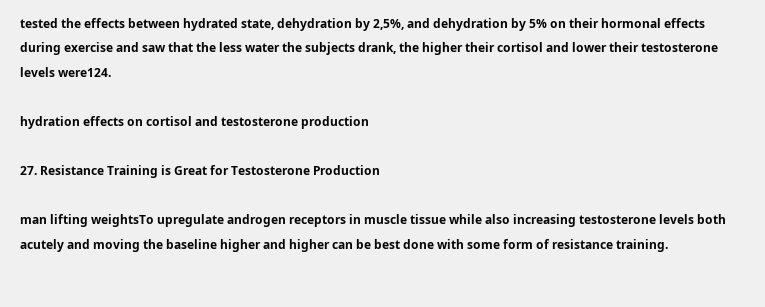tested the effects between hydrated state, dehydration by 2,5%, and dehydration by 5% on their hormonal effects during exercise and saw that the less water the subjects drank, the higher their cortisol and lower their testosterone levels were124.

hydration effects on cortisol and testosterone production

27. Resistance Training is Great for Testosterone Production

man lifting weightsTo upregulate androgen receptors in muscle tissue while also increasing testosterone levels both acutely and moving the baseline higher and higher can be best done with some form of resistance training.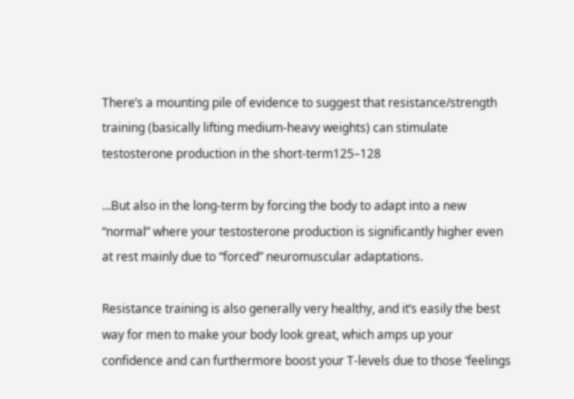There’s a mounting pile of evidence to suggest that resistance/strength training (basically lifting medium-heavy weights) can stimulate testosterone production in the short-term125–128

…But also in the long-term by forcing the body to adapt into a new “normal” where your testosterone production is significantly higher even at rest mainly due to “forced” neuromuscular adaptations.

Resistance training is also generally very healthy, and it’s easily the best way for men to make your body look great, which amps up your confidence and can furthermore boost your T-levels due to those ‘feelings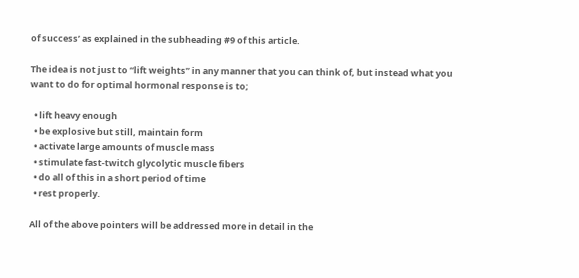of success’ as explained in the subheading #9 of this article.

The idea is not just to “lift weights” in any manner that you can think of, but instead what you want to do for optimal hormonal response is to;

  • lift heavy enough
  • be explosive but still, maintain form
  • activate large amounts of muscle mass
  • stimulate fast-twitch glycolytic muscle fibers
  • do all of this in a short period of time
  • rest properly.

All of the above pointers will be addressed more in detail in the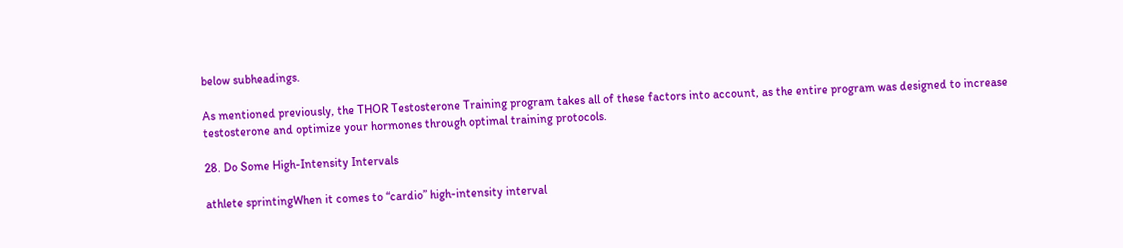below subheadings.

As mentioned previously, the THOR Testosterone Training program takes all of these factors into account, as the entire program was designed to increase testosterone and optimize your hormones through optimal training protocols.

28. Do Some High-Intensity Intervals

athlete sprintingWhen it comes to “cardio” high-intensity interval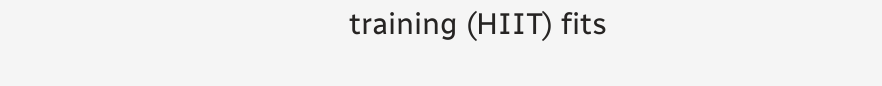training (HIIT) fits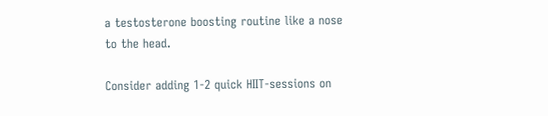a testosterone boosting routine like a nose to the head.

Consider adding 1-2 quick HIIT-sessions on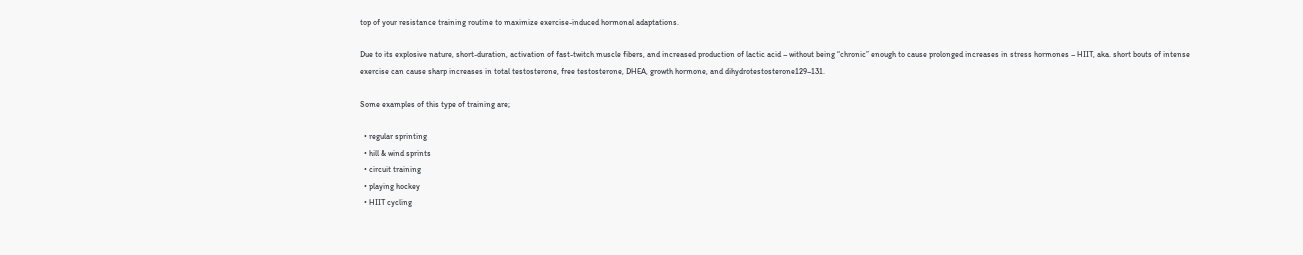top of your resistance training routine to maximize exercise-induced hormonal adaptations.

Due to its explosive nature, short-duration, activation of fast-twitch muscle fibers, and increased production of lactic acid – without being “chronic” enough to cause prolonged increases in stress hormones – HIIT, aka. short bouts of intense exercise can cause sharp increases in total testosterone, free testosterone, DHEA, growth hormone, and dihydrotestosterone129–131.

Some examples of this type of training are;

  • regular sprinting
  • hill & wind sprints
  • circuit training
  • playing hockey
  • HIIT cycling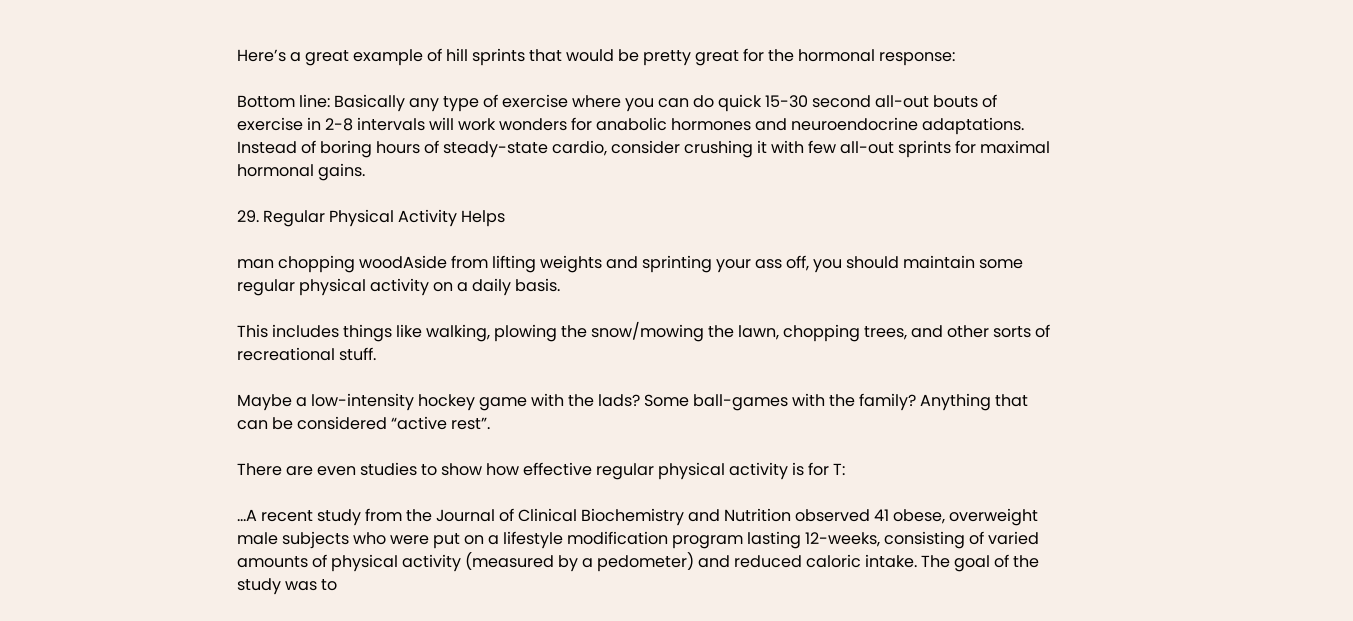Here’s a great example of hill sprints that would be pretty great for the hormonal response:

Bottom line: Basically any type of exercise where you can do quick 15-30 second all-out bouts of exercise in 2-8 intervals will work wonders for anabolic hormones and neuroendocrine adaptations. Instead of boring hours of steady-state cardio, consider crushing it with few all-out sprints for maximal hormonal gains.

29. Regular Physical Activity Helps

man chopping woodAside from lifting weights and sprinting your ass off, you should maintain some regular physical activity on a daily basis.

This includes things like walking, plowing the snow/mowing the lawn, chopping trees, and other sorts of recreational stuff.

Maybe a low-intensity hockey game with the lads? Some ball-games with the family? Anything that can be considered “active rest”.

There are even studies to show how effective regular physical activity is for T:

…A recent study from the Journal of Clinical Biochemistry and Nutrition observed 41 obese, overweight male subjects who were put on a lifestyle modification program lasting 12-weeks, consisting of varied amounts of physical activity (measured by a pedometer) and reduced caloric intake. The goal of the study was to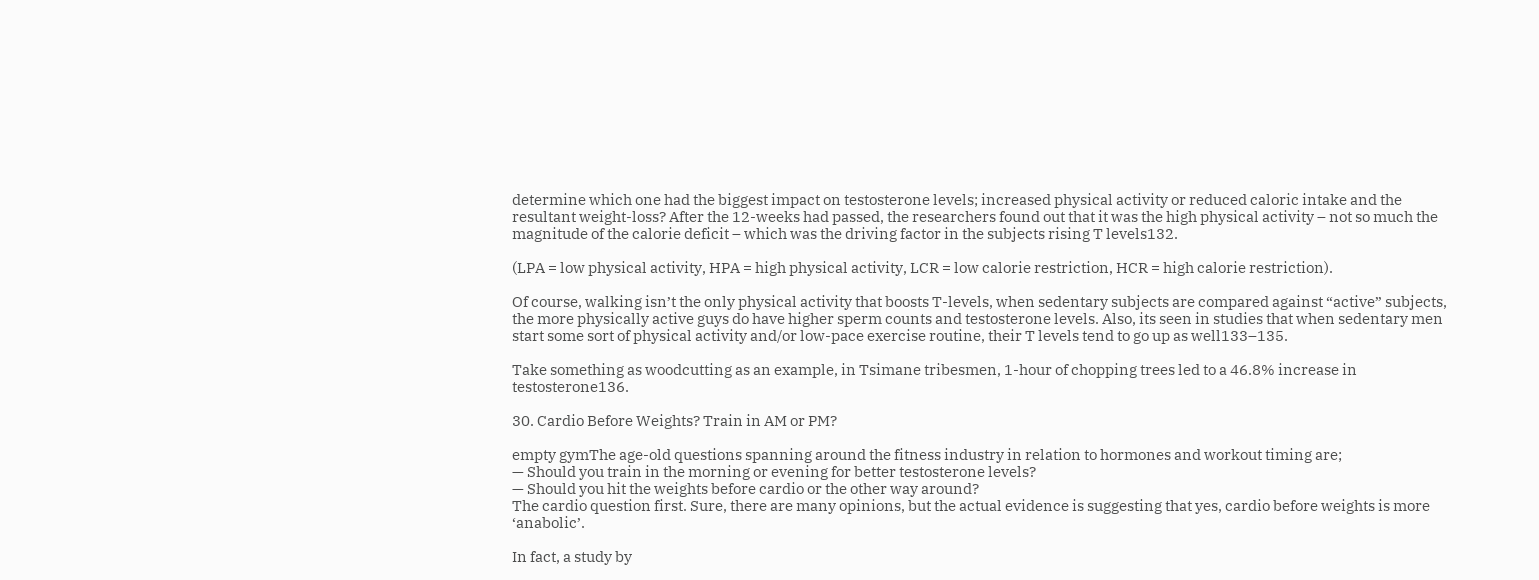determine which one had the biggest impact on testosterone levels; increased physical activity or reduced caloric intake and the resultant weight-loss? After the 12-weeks had passed, the researchers found out that it was the high physical activity – not so much the magnitude of the calorie deficit – which was the driving factor in the subjects rising T levels132.

(LPA = low physical activity, HPA = high physical activity, LCR = low calorie restriction, HCR = high calorie restriction).

Of course, walking isn’t the only physical activity that boosts T-levels, when sedentary subjects are compared against “active” subjects, the more physically active guys do have higher sperm counts and testosterone levels. Also, its seen in studies that when sedentary men start some sort of physical activity and/or low-pace exercise routine, their T levels tend to go up as well133–135.

Take something as woodcutting as an example, in Tsimane tribesmen, 1-hour of chopping trees led to a 46.8% increase in testosterone136.

30. Cardio Before Weights? Train in AM or PM?

empty gymThe age-old questions spanning around the fitness industry in relation to hormones and workout timing are;
— Should you train in the morning or evening for better testosterone levels?
— Should you hit the weights before cardio or the other way around?
The cardio question first. Sure, there are many opinions, but the actual evidence is suggesting that yes, cardio before weights is more ‘anabolic’.

In fact, a study by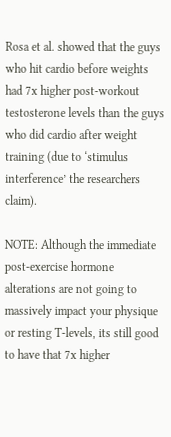Rosa et al. showed that the guys who hit cardio before weights had 7x higher post-workout testosterone levels than the guys who did cardio after weight training (due to ‘stimulus interference’ the researchers claim).

NOTE: Although the immediate post-exercise hormone alterations are not going to massively impact your physique or resting T-levels, its still good to have that 7x higher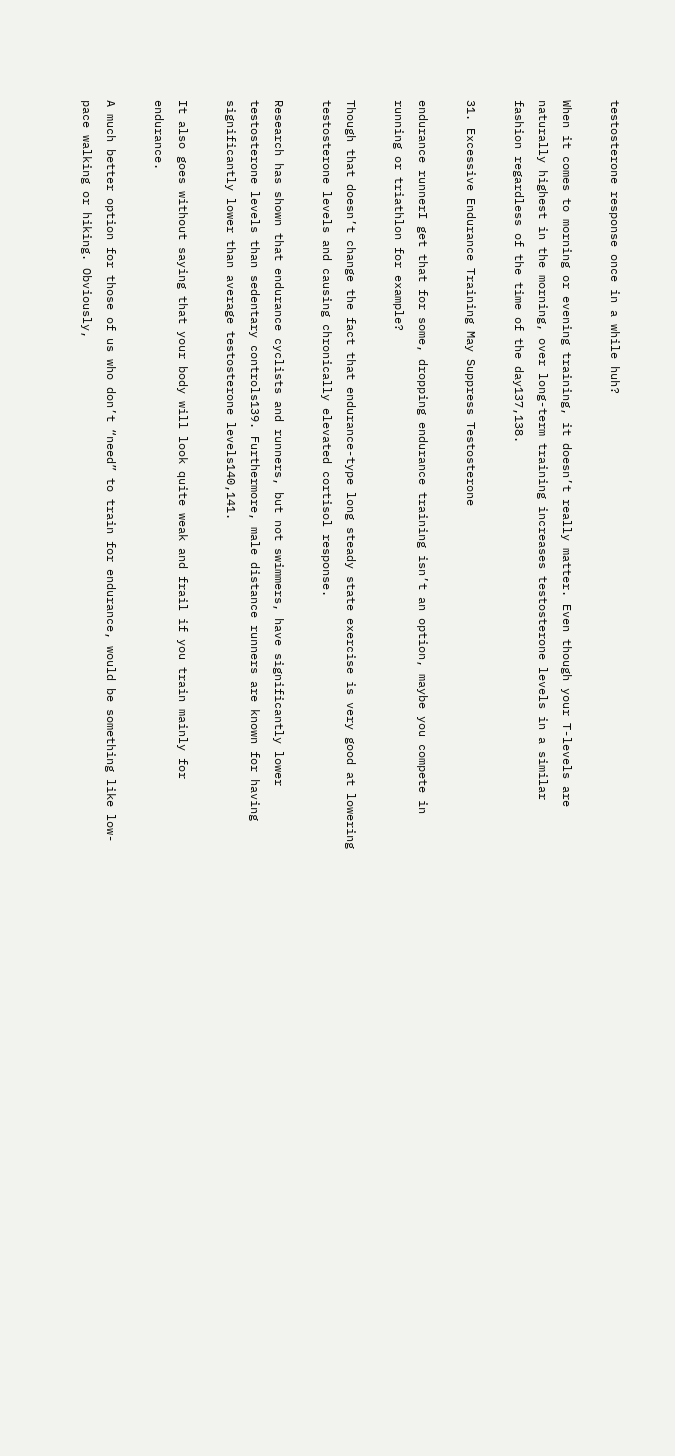testosterone response once in a while huh?

When it comes to morning or evening training, it doesn’t really matter. Even though your T-levels are naturally highest in the morning, over long-term training increases testosterone levels in a similar fashion regardless of the time of the day137,138.

31. Excessive Endurance Training May Suppress Testosterone

endurance runnerI get that for some, dropping endurance training isn’t an option, maybe you compete in running or triathlon for example?

Though that doesn’t change the fact that endurance-type long steady state exercise is very good at lowering testosterone levels and causing chronically elevated cortisol response.

Research has shown that endurance cyclists and runners, but not swimmers, have significantly lower testosterone levels than sedentary controls139. Furthermore, male distance runners are known for having significantly lower than average testosterone levels140,141.

It also goes without saying that your body will look quite weak and frail if you train mainly for endurance.

A much better option for those of us who don’t “need” to train for endurance, would be something like low-pace walking or hiking. Obviously,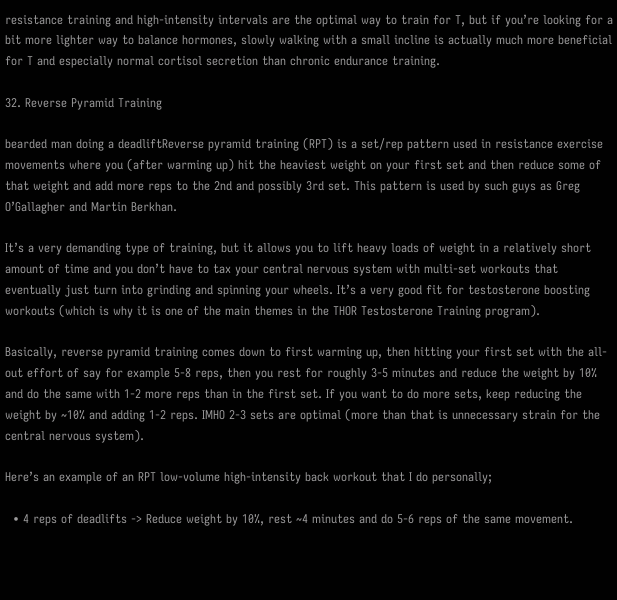resistance training and high-intensity intervals are the optimal way to train for T, but if you’re looking for a bit more lighter way to balance hormones, slowly walking with a small incline is actually much more beneficial for T and especially normal cortisol secretion than chronic endurance training.

32. Reverse Pyramid Training

bearded man doing a deadliftReverse pyramid training (RPT) is a set/rep pattern used in resistance exercise movements where you (after warming up) hit the heaviest weight on your first set and then reduce some of that weight and add more reps to the 2nd and possibly 3rd set. This pattern is used by such guys as Greg O’Gallagher and Martin Berkhan.

It’s a very demanding type of training, but it allows you to lift heavy loads of weight in a relatively short amount of time and you don’t have to tax your central nervous system with multi-set workouts that eventually just turn into grinding and spinning your wheels. It’s a very good fit for testosterone boosting workouts (which is why it is one of the main themes in the THOR Testosterone Training program).

Basically, reverse pyramid training comes down to first warming up, then hitting your first set with the all-out effort of say for example 5-8 reps, then you rest for roughly 3-5 minutes and reduce the weight by 10% and do the same with 1-2 more reps than in the first set. If you want to do more sets, keep reducing the weight by ~10% and adding 1-2 reps. IMHO 2-3 sets are optimal (more than that is unnecessary strain for the central nervous system).

Here’s an example of an RPT low-volume high-intensity back workout that I do personally;

  • 4 reps of deadlifts -> Reduce weight by 10%, rest ~4 minutes and do 5-6 reps of the same movement.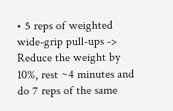• 5 reps of weighted wide-grip pull-ups -> Reduce the weight by 10%, rest ~4 minutes and do 7 reps of the same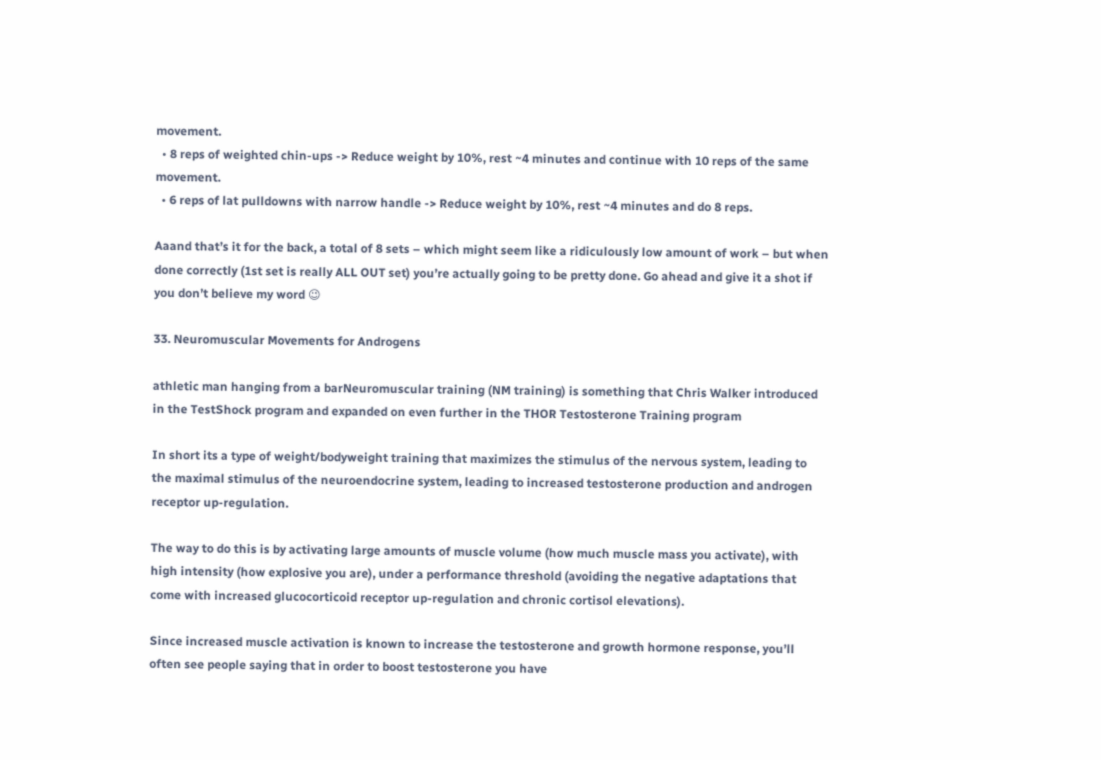movement.
  • 8 reps of weighted chin-ups -> Reduce weight by 10%, rest ~4 minutes and continue with 10 reps of the same movement.
  • 6 reps of lat pulldowns with narrow handle -> Reduce weight by 10%, rest ~4 minutes and do 8 reps.

Aaand that’s it for the back, a total of 8 sets – which might seem like a ridiculously low amount of work – but when done correctly (1st set is really ALL OUT set) you’re actually going to be pretty done. Go ahead and give it a shot if you don’t believe my word 😉

33. Neuromuscular Movements for Androgens

athletic man hanging from a barNeuromuscular training (NM training) is something that Chris Walker introduced in the TestShock program and expanded on even further in the THOR Testosterone Training program

In short its a type of weight/bodyweight training that maximizes the stimulus of the nervous system, leading to the maximal stimulus of the neuroendocrine system, leading to increased testosterone production and androgen receptor up-regulation.

The way to do this is by activating large amounts of muscle volume (how much muscle mass you activate), with high intensity (how explosive you are), under a performance threshold (avoiding the negative adaptations that come with increased glucocorticoid receptor up-regulation and chronic cortisol elevations).

Since increased muscle activation is known to increase the testosterone and growth hormone response, you’ll often see people saying that in order to boost testosterone you have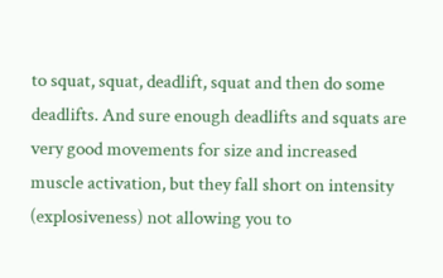to squat, squat, deadlift, squat and then do some deadlifts. And sure enough deadlifts and squats are very good movements for size and increased muscle activation, but they fall short on intensity (explosiveness) not allowing you to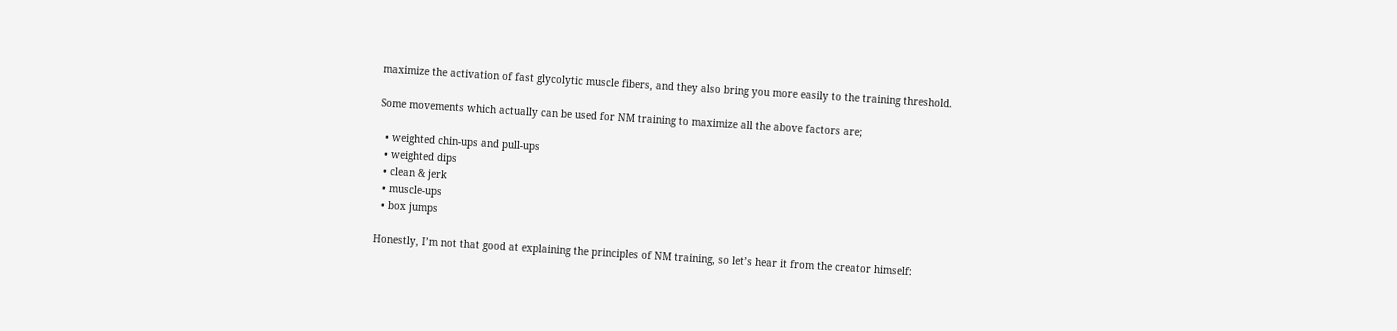maximize the activation of fast glycolytic muscle fibers, and they also bring you more easily to the training threshold.

Some movements which actually can be used for NM training to maximize all the above factors are;

  • weighted chin-ups and pull-ups
  • weighted dips
  • clean & jerk
  • muscle-ups
  • box jumps

Honestly, I’m not that good at explaining the principles of NM training, so let’s hear it from the creator himself: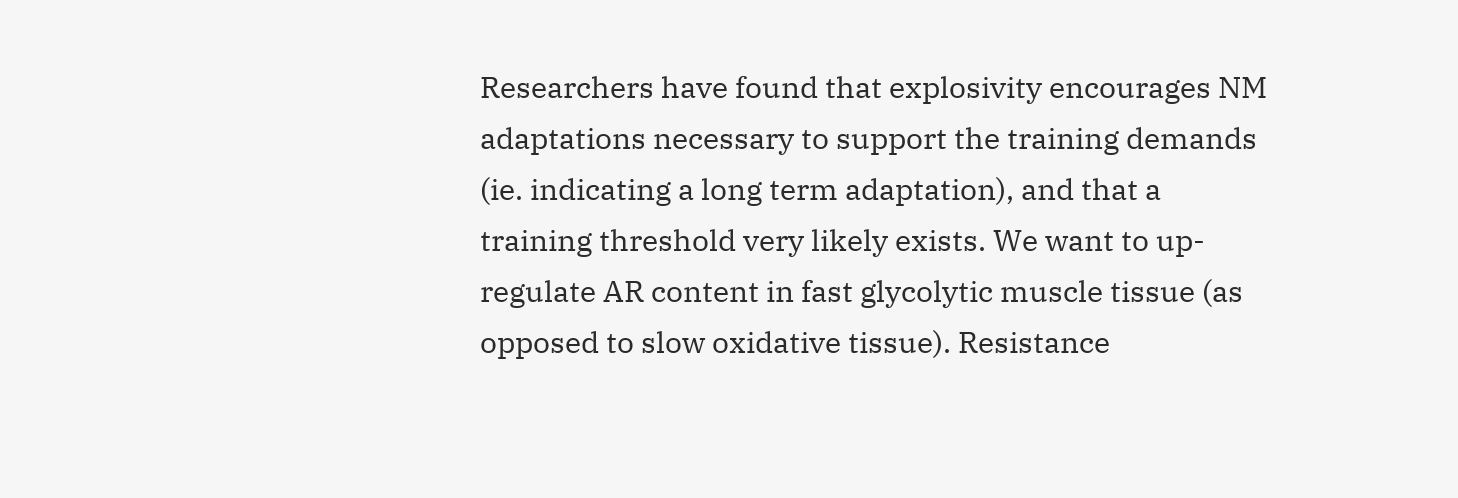Researchers have found that explosivity encourages NM adaptations necessary to support the training demands (ie. indicating a long term adaptation), and that a training threshold very likely exists. We want to up-regulate AR content in fast glycolytic muscle tissue (as opposed to slow oxidative tissue). Resistance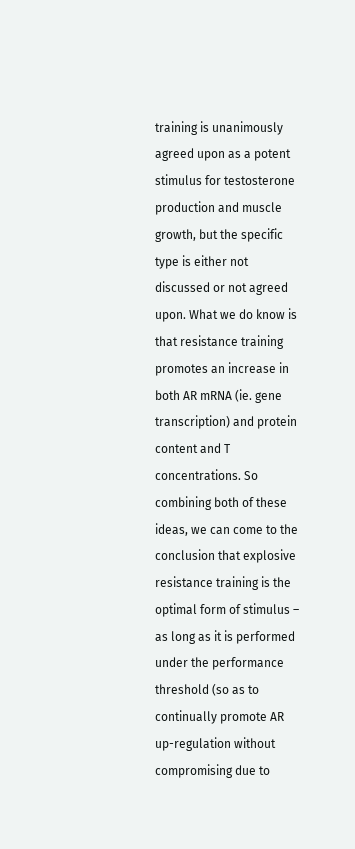training is unanimously agreed upon as a potent stimulus for testosterone production and muscle growth, but the specific type is either not discussed or not agreed upon. What we do know is that resistance training promotes an increase in both AR mRNA (ie. gene transcription) and protein content and T concentrations. So combining both of these ideas, we can come to the conclusion that explosive resistance training is the optimal form of stimulus – as long as it is performed under the performance threshold (so as to continually promote AR up-regulation without compromising due to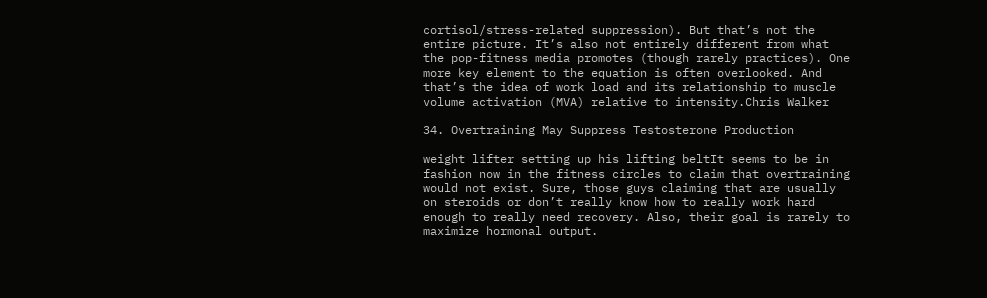cortisol/stress-related suppression). But that’s not the entire picture. It’s also not entirely different from what the pop-fitness media promotes (though rarely practices). One more key element to the equation is often overlooked. And that’s the idea of work load and its relationship to muscle volume activation (MVA) relative to intensity.Chris Walker

34. Overtraining May Suppress Testosterone Production

weight lifter setting up his lifting beltIt seems to be in fashion now in the fitness circles to claim that overtraining would not exist. Sure, those guys claiming that are usually on steroids or don’t really know how to really work hard enough to really need recovery. Also, their goal is rarely to maximize hormonal output.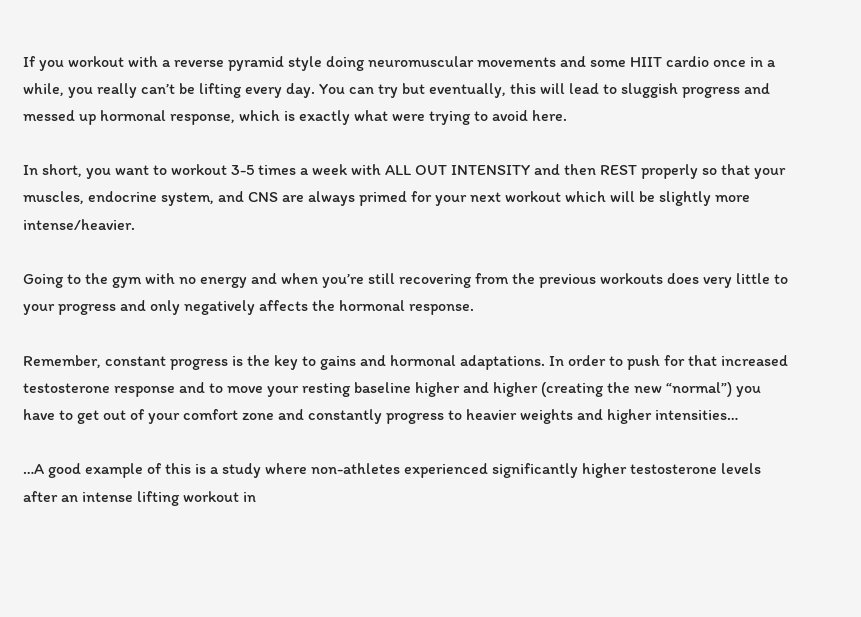If you workout with a reverse pyramid style doing neuromuscular movements and some HIIT cardio once in a while, you really can’t be lifting every day. You can try but eventually, this will lead to sluggish progress and messed up hormonal response, which is exactly what were trying to avoid here.

In short, you want to workout 3-5 times a week with ALL OUT INTENSITY and then REST properly so that your muscles, endocrine system, and CNS are always primed for your next workout which will be slightly more intense/heavier.

Going to the gym with no energy and when you’re still recovering from the previous workouts does very little to your progress and only negatively affects the hormonal response.

Remember, constant progress is the key to gains and hormonal adaptations. In order to push for that increased testosterone response and to move your resting baseline higher and higher (creating the new “normal”) you have to get out of your comfort zone and constantly progress to heavier weights and higher intensities…

…A good example of this is a study where non-athletes experienced significantly higher testosterone levels after an intense lifting workout in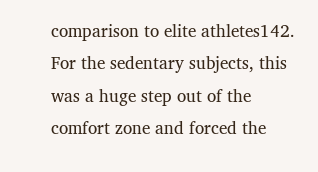comparison to elite athletes142. For the sedentary subjects, this was a huge step out of the comfort zone and forced the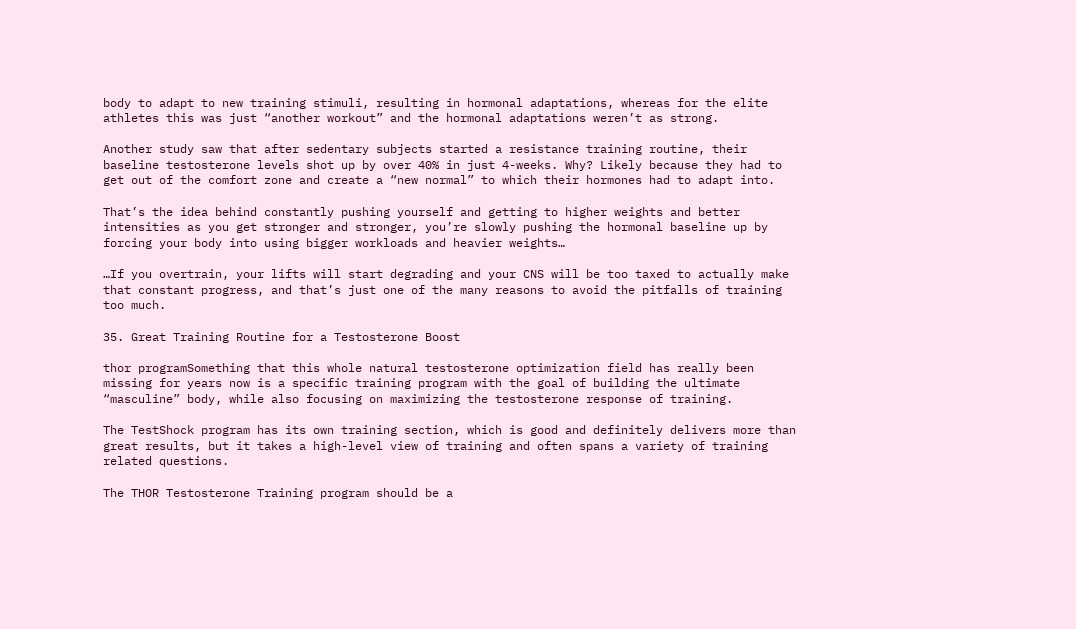body to adapt to new training stimuli, resulting in hormonal adaptations, whereas for the elite athletes this was just “another workout” and the hormonal adaptations weren’t as strong.

Another study saw that after sedentary subjects started a resistance training routine, their baseline testosterone levels shot up by over 40% in just 4-weeks. Why? Likely because they had to get out of the comfort zone and create a “new normal” to which their hormones had to adapt into.

That’s the idea behind constantly pushing yourself and getting to higher weights and better intensities as you get stronger and stronger, you’re slowly pushing the hormonal baseline up by forcing your body into using bigger workloads and heavier weights…

…If you overtrain, your lifts will start degrading and your CNS will be too taxed to actually make that constant progress, and that’s just one of the many reasons to avoid the pitfalls of training too much.

35. Great Training Routine for a Testosterone Boost

thor programSomething that this whole natural testosterone optimization field has really been missing for years now is a specific training program with the goal of building the ultimate “masculine” body, while also focusing on maximizing the testosterone response of training.

The TestShock program has its own training section, which is good and definitely delivers more than great results, but it takes a high-level view of training and often spans a variety of training related questions.

The THOR Testosterone Training program should be a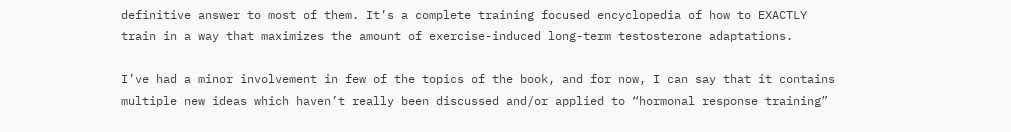definitive answer to most of them. It’s a complete training focused encyclopedia of how to EXACTLY train in a way that maximizes the amount of exercise-induced long-term testosterone adaptations.

I’ve had a minor involvement in few of the topics of the book, and for now, I can say that it contains multiple new ideas which haven’t really been discussed and/or applied to “hormonal response training”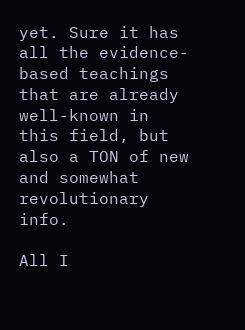yet. Sure it has all the evidence-based teachings that are already well-known in this field, but also a TON of new and somewhat revolutionary info.

All I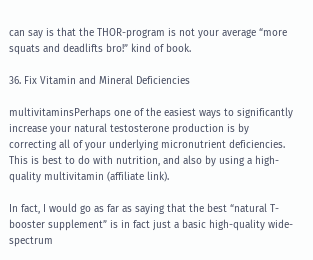can say is that the THOR-program is not your average “more squats and deadlifts bro!” kind of book.

36. Fix Vitamin and Mineral Deficiencies

multivitaminsPerhaps one of the easiest ways to significantly increase your natural testosterone production is by correcting all of your underlying micronutrient deficiencies. This is best to do with nutrition, and also by using a high-quality multivitamin (affiliate link).

In fact, I would go as far as saying that the best “natural T-booster supplement” is in fact just a basic high-quality wide-spectrum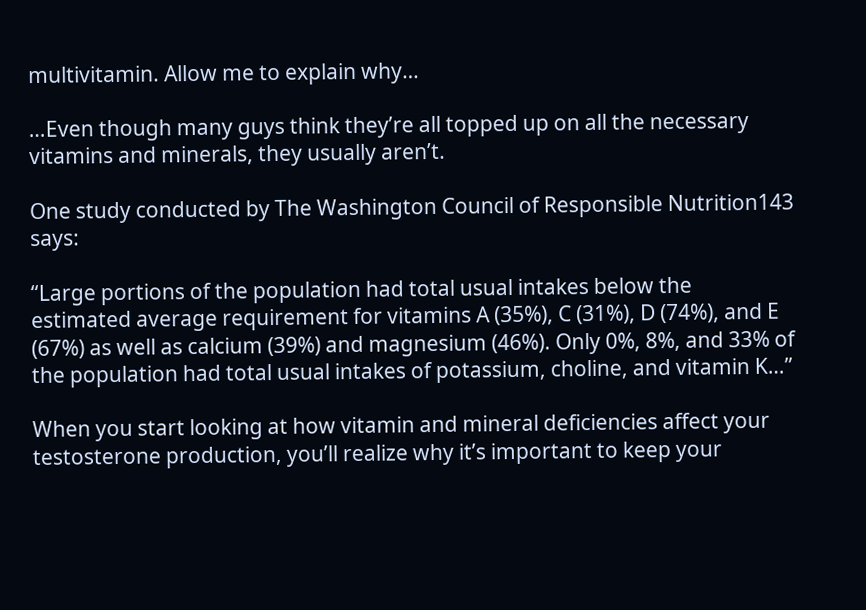multivitamin. Allow me to explain why…

…Even though many guys think they’re all topped up on all the necessary vitamins and minerals, they usually aren’t.

One study conducted by The Washington Council of Responsible Nutrition143 says:

“Large portions of the population had total usual intakes below the estimated average requirement for vitamins A (35%), C (31%), D (74%), and E (67%) as well as calcium (39%) and magnesium (46%). Only 0%, 8%, and 33% of the population had total usual intakes of potassium, choline, and vitamin K…”

When you start looking at how vitamin and mineral deficiencies affect your testosterone production, you’ll realize why it’s important to keep your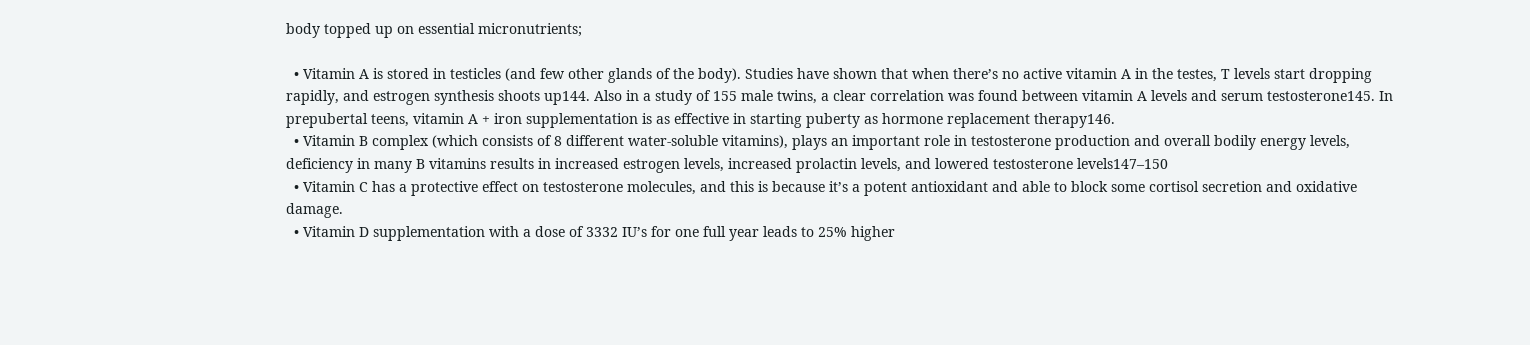body topped up on essential micronutrients;

  • Vitamin A is stored in testicles (and few other glands of the body). Studies have shown that when there’s no active vitamin A in the testes, T levels start dropping rapidly, and estrogen synthesis shoots up144. Also in a study of 155 male twins, a clear correlation was found between vitamin A levels and serum testosterone145. In prepubertal teens, vitamin A + iron supplementation is as effective in starting puberty as hormone replacement therapy146.
  • Vitamin B complex (which consists of 8 different water-soluble vitamins), plays an important role in testosterone production and overall bodily energy levels, deficiency in many B vitamins results in increased estrogen levels, increased prolactin levels, and lowered testosterone levels147–150
  • Vitamin C has a protective effect on testosterone molecules, and this is because it’s a potent antioxidant and able to block some cortisol secretion and oxidative damage.
  • Vitamin D supplementation with a dose of 3332 IU’s for one full year leads to 25% higher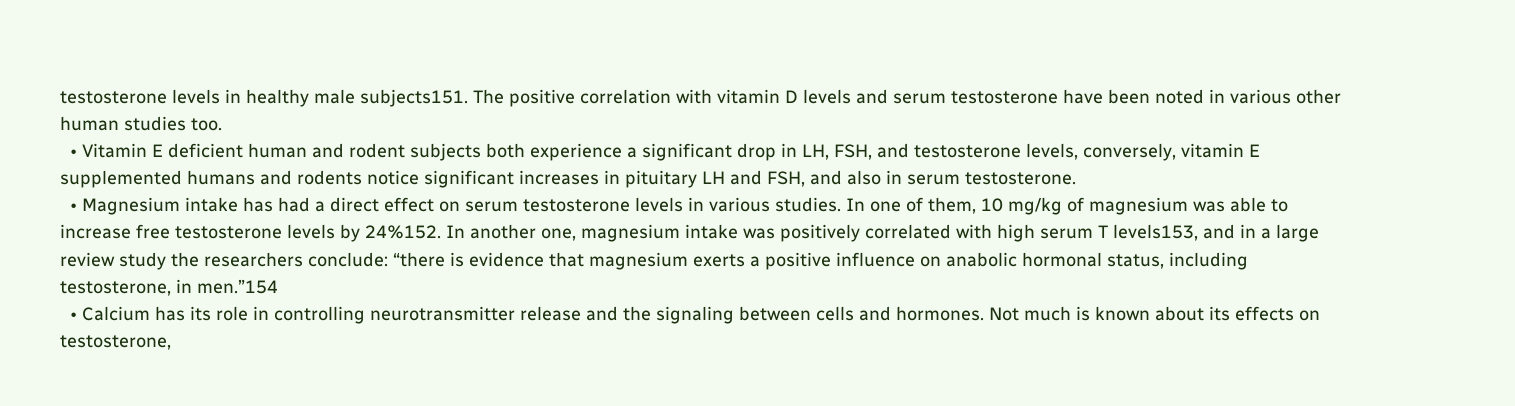testosterone levels in healthy male subjects151. The positive correlation with vitamin D levels and serum testosterone have been noted in various other human studies too.
  • Vitamin E deficient human and rodent subjects both experience a significant drop in LH, FSH, and testosterone levels, conversely, vitamin E supplemented humans and rodents notice significant increases in pituitary LH and FSH, and also in serum testosterone.
  • Magnesium intake has had a direct effect on serum testosterone levels in various studies. In one of them, 10 mg/kg of magnesium was able to increase free testosterone levels by 24%152. In another one, magnesium intake was positively correlated with high serum T levels153, and in a large review study the researchers conclude: “there is evidence that magnesium exerts a positive influence on anabolic hormonal status, including testosterone, in men.”154
  • Calcium has its role in controlling neurotransmitter release and the signaling between cells and hormones. Not much is known about its effects on testosterone,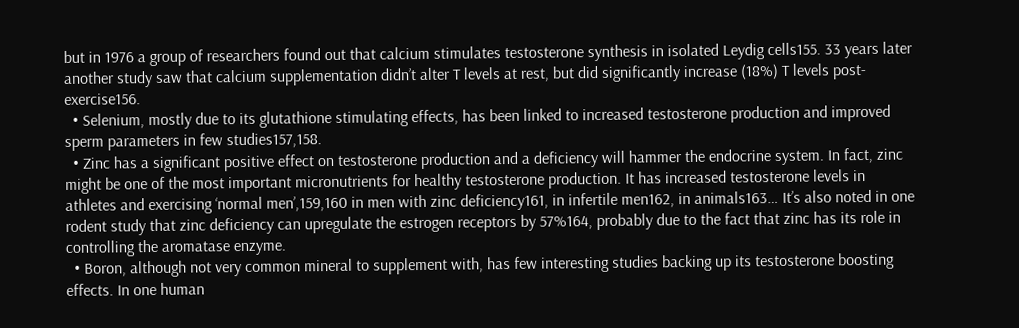but in 1976 a group of researchers found out that calcium stimulates testosterone synthesis in isolated Leydig cells155. 33 years later another study saw that calcium supplementation didn’t alter T levels at rest, but did significantly increase (18%) T levels post-exercise156.
  • Selenium, mostly due to its glutathione stimulating effects, has been linked to increased testosterone production and improved sperm parameters in few studies157,158.
  • Zinc has a significant positive effect on testosterone production and a deficiency will hammer the endocrine system. In fact, zinc might be one of the most important micronutrients for healthy testosterone production. It has increased testosterone levels in athletes and exercising ‘normal men’,159,160 in men with zinc deficiency161, in infertile men162, in animals163… It’s also noted in one rodent study that zinc deficiency can upregulate the estrogen receptors by 57%164, probably due to the fact that zinc has its role in controlling the aromatase enzyme.
  • Boron, although not very common mineral to supplement with, has few interesting studies backing up its testosterone boosting effects. In one human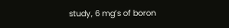study, 6 mg’s of boron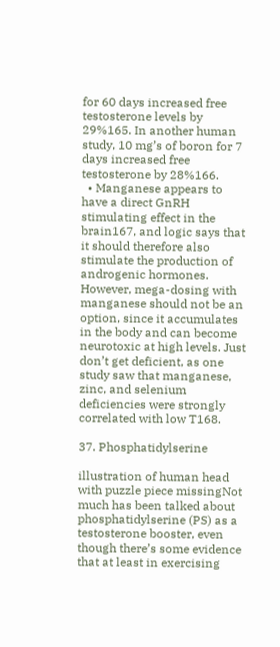for 60 days increased free testosterone levels by 29%165. In another human study, 10 mg’s of boron for 7 days increased free testosterone by 28%166.
  • Manganese appears to have a direct GnRH stimulating effect in the brain167, and logic says that it should therefore also stimulate the production of androgenic hormones. However, mega-dosing with manganese should not be an option, since it accumulates in the body and can become neurotoxic at high levels. Just don’t get deficient, as one study saw that manganese, zinc, and selenium deficiencies were strongly correlated with low T168.

37. Phosphatidylserine

illustration of human head with puzzle piece missingNot much has been talked about phosphatidylserine (PS) as a testosterone booster, even though there’s some evidence that at least in exercising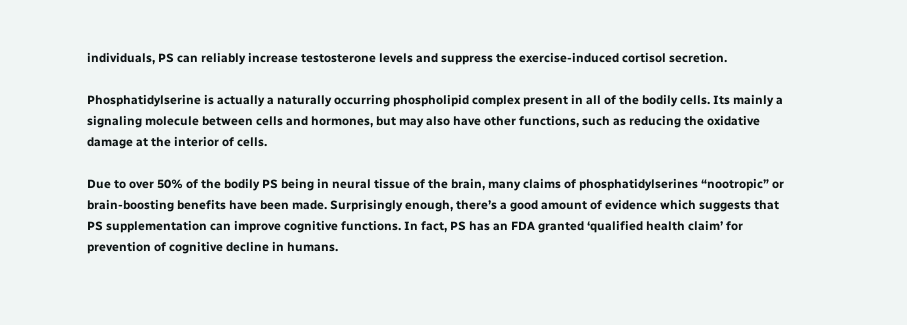individuals, PS can reliably increase testosterone levels and suppress the exercise-induced cortisol secretion.

Phosphatidylserine is actually a naturally occurring phospholipid complex present in all of the bodily cells. Its mainly a signaling molecule between cells and hormones, but may also have other functions, such as reducing the oxidative damage at the interior of cells.

Due to over 50% of the bodily PS being in neural tissue of the brain, many claims of phosphatidylserines “nootropic” or brain-boosting benefits have been made. Surprisingly enough, there’s a good amount of evidence which suggests that PS supplementation can improve cognitive functions. In fact, PS has an FDA granted ‘qualified health claim’ for prevention of cognitive decline in humans.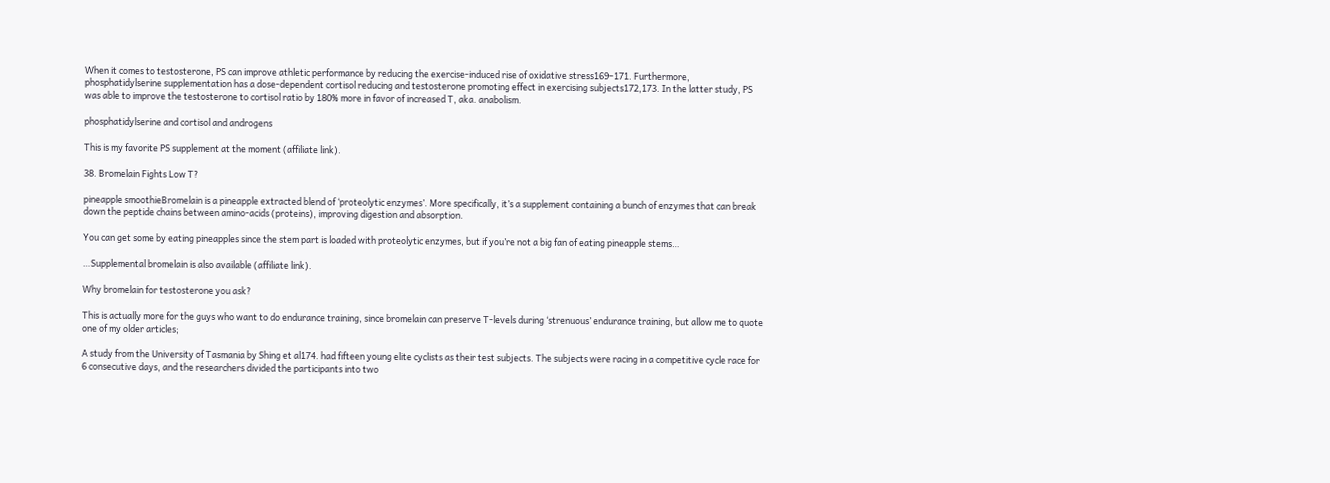When it comes to testosterone, PS can improve athletic performance by reducing the exercise-induced rise of oxidative stress169–171. Furthermore, phosphatidylserine supplementation has a dose-dependent cortisol reducing and testosterone promoting effect in exercising subjects172,173. In the latter study, PS was able to improve the testosterone to cortisol ratio by 180% more in favor of increased T, aka. anabolism.

phosphatidylserine and cortisol and androgens

This is my favorite PS supplement at the moment (affiliate link).

38. Bromelain Fights Low T?

pineapple smoothieBromelain is a pineapple extracted blend of ‘proteolytic enzymes’. More specifically, it’s a supplement containing a bunch of enzymes that can break down the peptide chains between amino-acids (proteins), improving digestion and absorption.

You can get some by eating pineapples since the stem part is loaded with proteolytic enzymes, but if you’re not a big fan of eating pineapple stems…

…Supplemental bromelain is also available (affiliate link).

Why bromelain for testosterone you ask?

This is actually more for the guys who want to do endurance training, since bromelain can preserve T-levels during ‘strenuous’ endurance training, but allow me to quote one of my older articles;

A study from the University of Tasmania by Shing et al174. had fifteen young elite cyclists as their test subjects. The subjects were racing in a competitive cycle race for 6 consecutive days, and the researchers divided the participants into two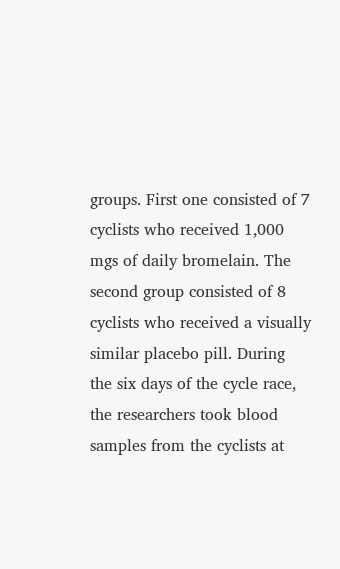groups. First one consisted of 7 cyclists who received 1,000 mgs of daily bromelain. The second group consisted of 8 cyclists who received a visually similar placebo pill. During the six days of the cycle race, the researchers took blood samples from the cyclists at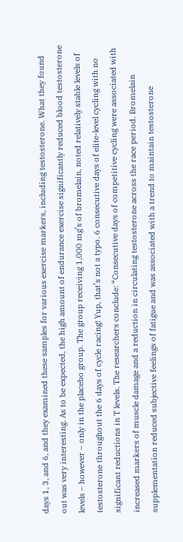days 1, 3, and 6, and they examined these samples for various exercise markers, including testosterone. What they found out was very interesting. As to be expected, the high amount of endurance exercise significantly reduced blood testosterone levels – however – only in the placebo group. The group receiving 1,000 mg’s of bromelain, noted relatively stable levels of testosterone throughout the 6 days of cycle racing! Yup, that’s not a typo. 6 consecutive days of elite-level cycling with no significant reductions in T levels. The researchers conclude: “Consecutive days of competitive cycling were associated with increased markers of muscle damage and a reduction in circulating testosterone across the race period. Bromelain supplementation reduced subjective feelings of fatigue and was associated with a trend to maintain testosterone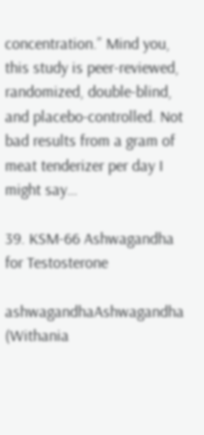concentration.” Mind you, this study is peer-reviewed, randomized, double-blind, and placebo-controlled. Not bad results from a gram of meat tenderizer per day I might say…

39. KSM-66 Ashwagandha for Testosterone

ashwagandhaAshwagandha (Withania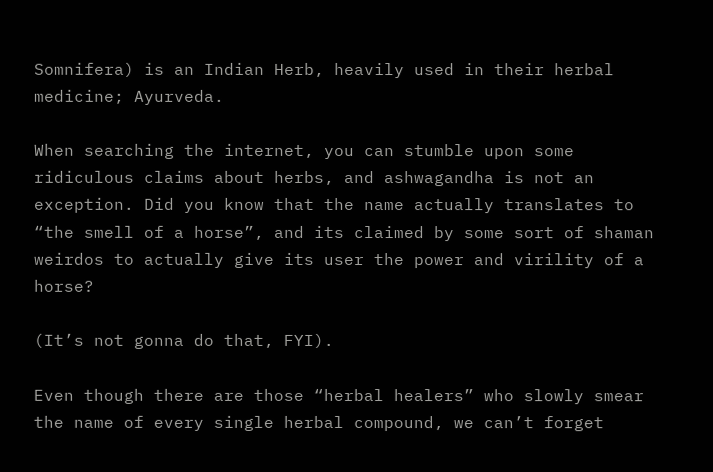Somnifera) is an Indian Herb, heavily used in their herbal medicine; Ayurveda.

When searching the internet, you can stumble upon some ridiculous claims about herbs, and ashwagandha is not an exception. Did you know that the name actually translates to “the smell of a horse”, and its claimed by some sort of shaman weirdos to actually give its user the power and virility of a horse?

(It’s not gonna do that, FYI).

Even though there are those “herbal healers” who slowly smear the name of every single herbal compound, we can’t forget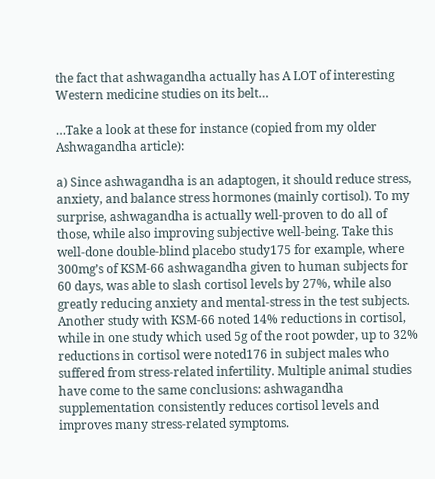the fact that ashwagandha actually has A LOT of interesting Western medicine studies on its belt…

…Take a look at these for instance (copied from my older Ashwagandha article):

a) Since ashwagandha is an adaptogen, it should reduce stress, anxiety, and balance stress hormones (mainly cortisol). To my surprise, ashwagandha is actually well-proven to do all of those, while also improving subjective well-being. Take this well-done double-blind placebo study175 for example, where 300mg’s of KSM-66 ashwagandha given to human subjects for 60 days, was able to slash cortisol levels by 27%, while also greatly reducing anxiety and mental-stress in the test subjects. Another study with KSM-66 noted 14% reductions in cortisol, while in one study which used 5g of the root powder, up to 32% reductions in cortisol were noted176 in subject males who suffered from stress-related infertility. Multiple animal studies have come to the same conclusions: ashwagandha supplementation consistently reduces cortisol levels and improves many stress-related symptoms.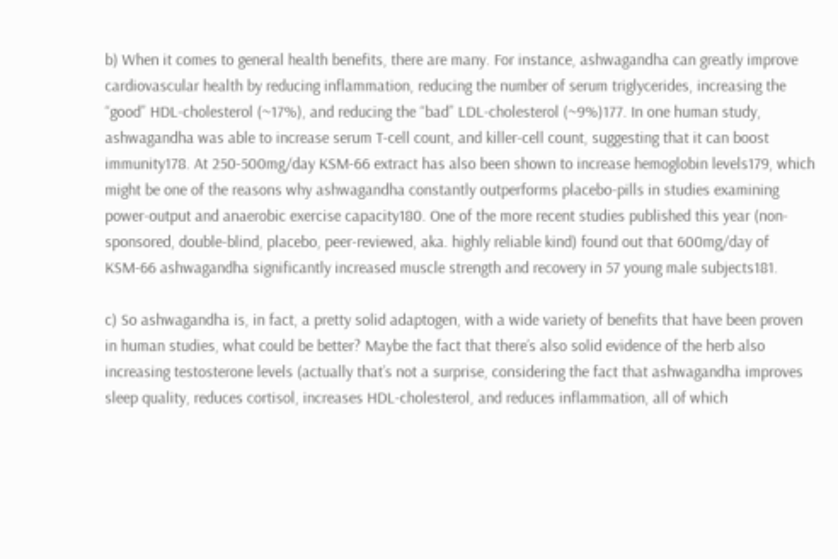b) When it comes to general health benefits, there are many. For instance, ashwagandha can greatly improve cardiovascular health by reducing inflammation, reducing the number of serum triglycerides, increasing the “good” HDL-cholesterol (~17%), and reducing the “bad” LDL-cholesterol (~9%)177. In one human study, ashwagandha was able to increase serum T-cell count, and killer-cell count, suggesting that it can boost immunity178. At 250-500mg/day KSM-66 extract has also been shown to increase hemoglobin levels179, which might be one of the reasons why ashwagandha constantly outperforms placebo-pills in studies examining power-output and anaerobic exercise capacity180. One of the more recent studies published this year (non-sponsored, double-blind, placebo, peer-reviewed, aka. highly reliable kind) found out that 600mg/day of KSM-66 ashwagandha significantly increased muscle strength and recovery in 57 young male subjects181.

c) So ashwagandha is, in fact, a pretty solid adaptogen, with a wide variety of benefits that have been proven in human studies, what could be better? Maybe the fact that there’s also solid evidence of the herb also increasing testosterone levels (actually that’s not a surprise, considering the fact that ashwagandha improves sleep quality, reduces cortisol, increases HDL-cholesterol, and reduces inflammation, all of which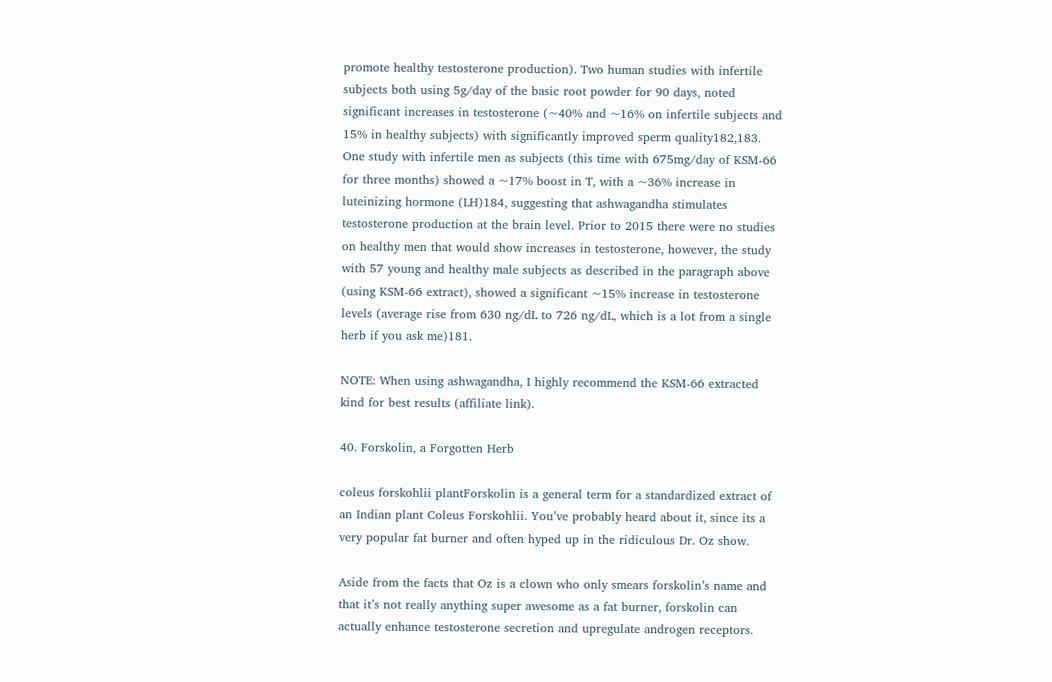promote healthy testosterone production). Two human studies with infertile subjects both using 5g/day of the basic root powder for 90 days, noted significant increases in testosterone (~40% and ~16% on infertile subjects and 15% in healthy subjects) with significantly improved sperm quality182,183. One study with infertile men as subjects (this time with 675mg/day of KSM-66 for three months) showed a ~17% boost in T, with a ~36% increase in luteinizing hormone (LH)184, suggesting that ashwagandha stimulates testosterone production at the brain level. Prior to 2015 there were no studies on healthy men that would show increases in testosterone, however, the study with 57 young and healthy male subjects as described in the paragraph above (using KSM-66 extract), showed a significant ~15% increase in testosterone levels (average rise from 630 ng/dL to 726 ng/dL, which is a lot from a single herb if you ask me)181.

NOTE: When using ashwagandha, I highly recommend the KSM-66 extracted kind for best results (affiliate link).

40. Forskolin, a Forgotten Herb

coleus forskohlii plantForskolin is a general term for a standardized extract of an Indian plant Coleus Forskohlii. You’ve probably heard about it, since its a very popular fat burner and often hyped up in the ridiculous Dr. Oz show.

Aside from the facts that Oz is a clown who only smears forskolin’s name and that it’s not really anything super awesome as a fat burner, forskolin can actually enhance testosterone secretion and upregulate androgen receptors.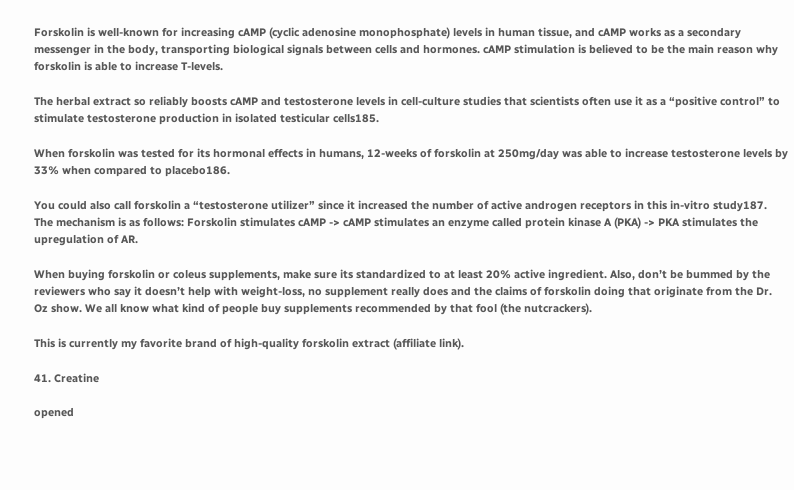Forskolin is well-known for increasing cAMP (cyclic adenosine monophosphate) levels in human tissue, and cAMP works as a secondary messenger in the body, transporting biological signals between cells and hormones. cAMP stimulation is believed to be the main reason why forskolin is able to increase T-levels.

The herbal extract so reliably boosts cAMP and testosterone levels in cell-culture studies that scientists often use it as a “positive control” to stimulate testosterone production in isolated testicular cells185.

When forskolin was tested for its hormonal effects in humans, 12-weeks of forskolin at 250mg/day was able to increase testosterone levels by 33% when compared to placebo186.

You could also call forskolin a “testosterone utilizer” since it increased the number of active androgen receptors in this in-vitro study187. The mechanism is as follows: Forskolin stimulates cAMP -> cAMP stimulates an enzyme called protein kinase A (PKA) -> PKA stimulates the upregulation of AR.

When buying forskolin or coleus supplements, make sure its standardized to at least 20% active ingredient. Also, don’t be bummed by the reviewers who say it doesn’t help with weight-loss, no supplement really does and the claims of forskolin doing that originate from the Dr. Oz show. We all know what kind of people buy supplements recommended by that fool (the nutcrackers).

This is currently my favorite brand of high-quality forskolin extract (affiliate link).

41. Creatine

opened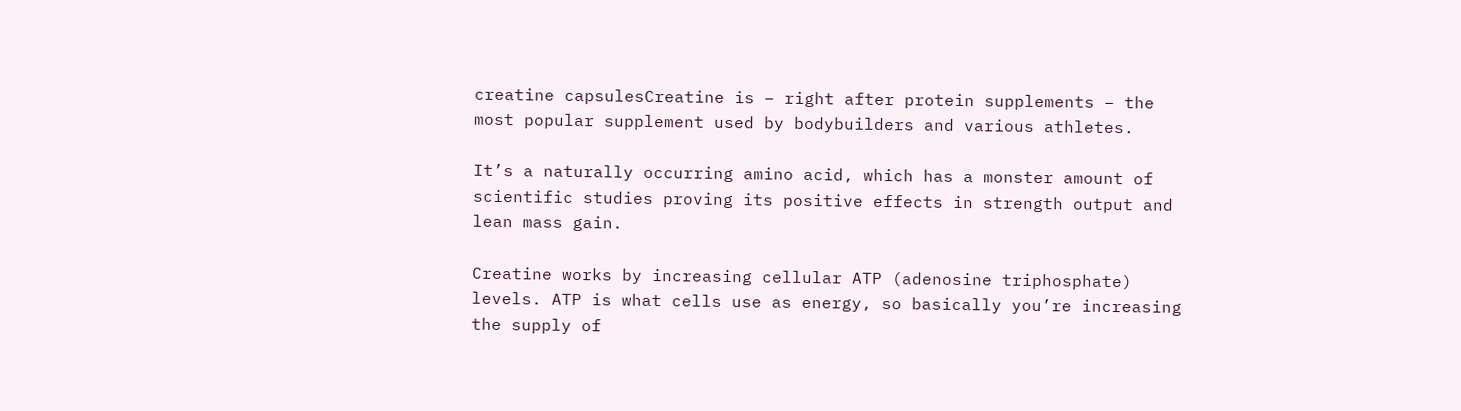creatine capsulesCreatine is – right after protein supplements – the most popular supplement used by bodybuilders and various athletes.

It’s a naturally occurring amino acid, which has a monster amount of scientific studies proving its positive effects in strength output and lean mass gain.

Creatine works by increasing cellular ATP (adenosine triphosphate) levels. ATP is what cells use as energy, so basically you’re increasing the supply of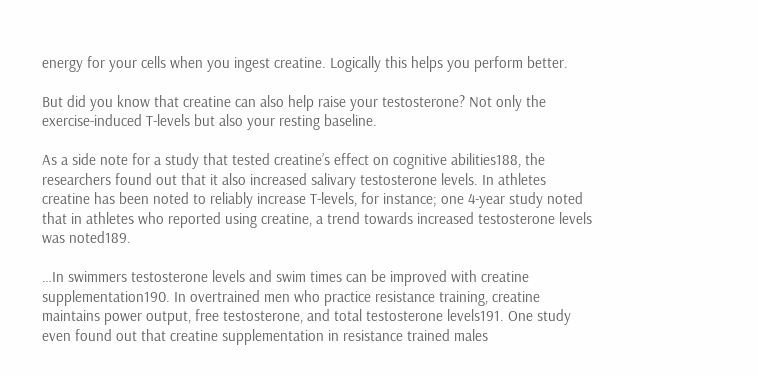energy for your cells when you ingest creatine. Logically this helps you perform better.

But did you know that creatine can also help raise your testosterone? Not only the exercise-induced T-levels but also your resting baseline.

As a side note for a study that tested creatine’s effect on cognitive abilities188, the researchers found out that it also increased salivary testosterone levels. In athletes creatine has been noted to reliably increase T-levels, for instance; one 4-year study noted that in athletes who reported using creatine, a trend towards increased testosterone levels was noted189.

…In swimmers testosterone levels and swim times can be improved with creatine supplementation190. In overtrained men who practice resistance training, creatine maintains power output, free testosterone, and total testosterone levels191. One study even found out that creatine supplementation in resistance trained males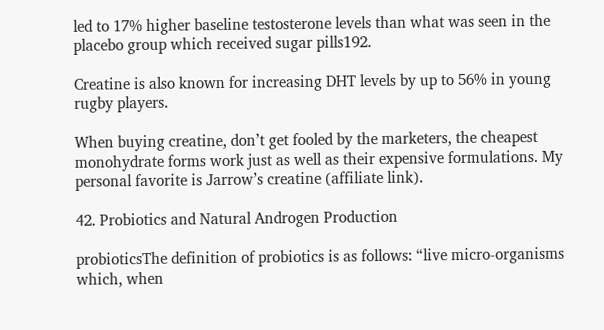led to 17% higher baseline testosterone levels than what was seen in the placebo group which received sugar pills192.

Creatine is also known for increasing DHT levels by up to 56% in young rugby players.

When buying creatine, don’t get fooled by the marketers, the cheapest monohydrate forms work just as well as their expensive formulations. My personal favorite is Jarrow’s creatine (affiliate link).

42. Probiotics and Natural Androgen Production

probioticsThe definition of probiotics is as follows: “live micro-organisms which, when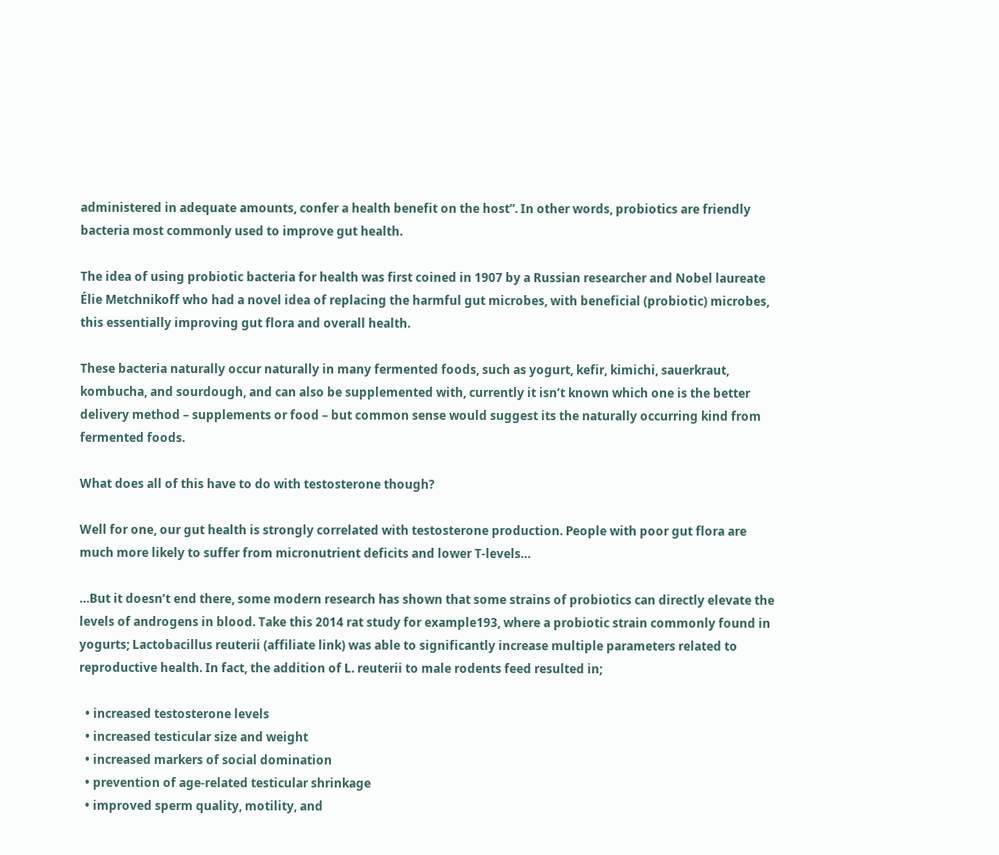administered in adequate amounts, confer a health benefit on the host”. In other words, probiotics are friendly bacteria most commonly used to improve gut health.

The idea of using probiotic bacteria for health was first coined in 1907 by a Russian researcher and Nobel laureate Élie Metchnikoff who had a novel idea of replacing the harmful gut microbes, with beneficial (probiotic) microbes, this essentially improving gut flora and overall health.

These bacteria naturally occur naturally in many fermented foods, such as yogurt, kefir, kimichi, sauerkraut, kombucha, and sourdough, and can also be supplemented with, currently it isn’t known which one is the better delivery method – supplements or food – but common sense would suggest its the naturally occurring kind from fermented foods.

What does all of this have to do with testosterone though?

Well for one, our gut health is strongly correlated with testosterone production. People with poor gut flora are much more likely to suffer from micronutrient deficits and lower T-levels…

…But it doesn’t end there, some modern research has shown that some strains of probiotics can directly elevate the levels of androgens in blood. Take this 2014 rat study for example193, where a probiotic strain commonly found in yogurts; Lactobacillus reuterii (affiliate link) was able to significantly increase multiple parameters related to reproductive health. In fact, the addition of L. reuterii to male rodents feed resulted in;

  • increased testosterone levels
  • increased testicular size and weight
  • increased markers of social domination
  • prevention of age-related testicular shrinkage
  • improved sperm quality, motility, and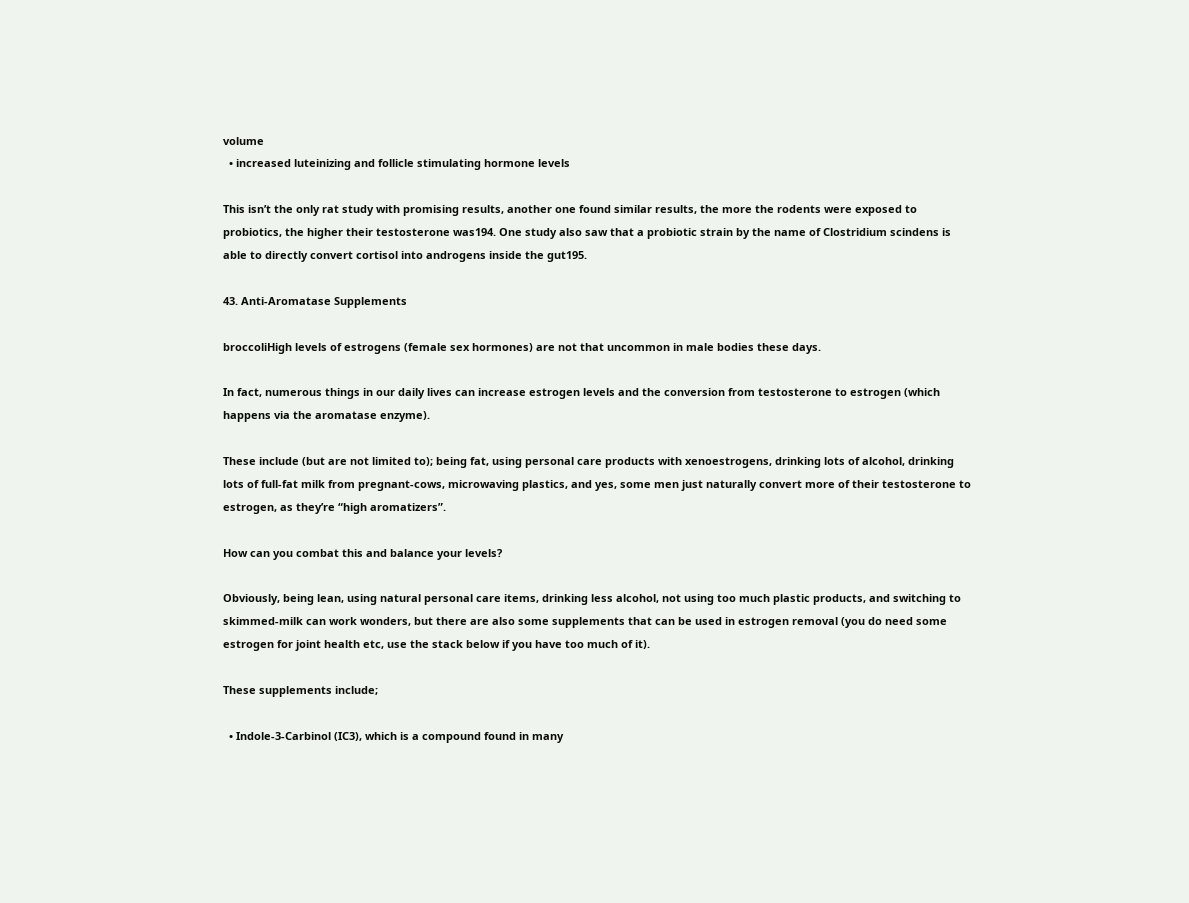volume
  • increased luteinizing and follicle stimulating hormone levels

This isn’t the only rat study with promising results, another one found similar results, the more the rodents were exposed to probiotics, the higher their testosterone was194. One study also saw that a probiotic strain by the name of Clostridium scindens is able to directly convert cortisol into androgens inside the gut195.

43. Anti-Aromatase Supplements

broccoliHigh levels of estrogens (female sex hormones) are not that uncommon in male bodies these days.

In fact, numerous things in our daily lives can increase estrogen levels and the conversion from testosterone to estrogen (which happens via the aromatase enzyme).

These include (but are not limited to); being fat, using personal care products with xenoestrogens, drinking lots of alcohol, drinking lots of full-fat milk from pregnant-cows, microwaving plastics, and yes, some men just naturally convert more of their testosterone to estrogen, as they’re “high aromatizers”.

How can you combat this and balance your levels?

Obviously, being lean, using natural personal care items, drinking less alcohol, not using too much plastic products, and switching to skimmed-milk can work wonders, but there are also some supplements that can be used in estrogen removal (you do need some estrogen for joint health etc, use the stack below if you have too much of it).

These supplements include;

  • Indole-3-Carbinol (IC3), which is a compound found in many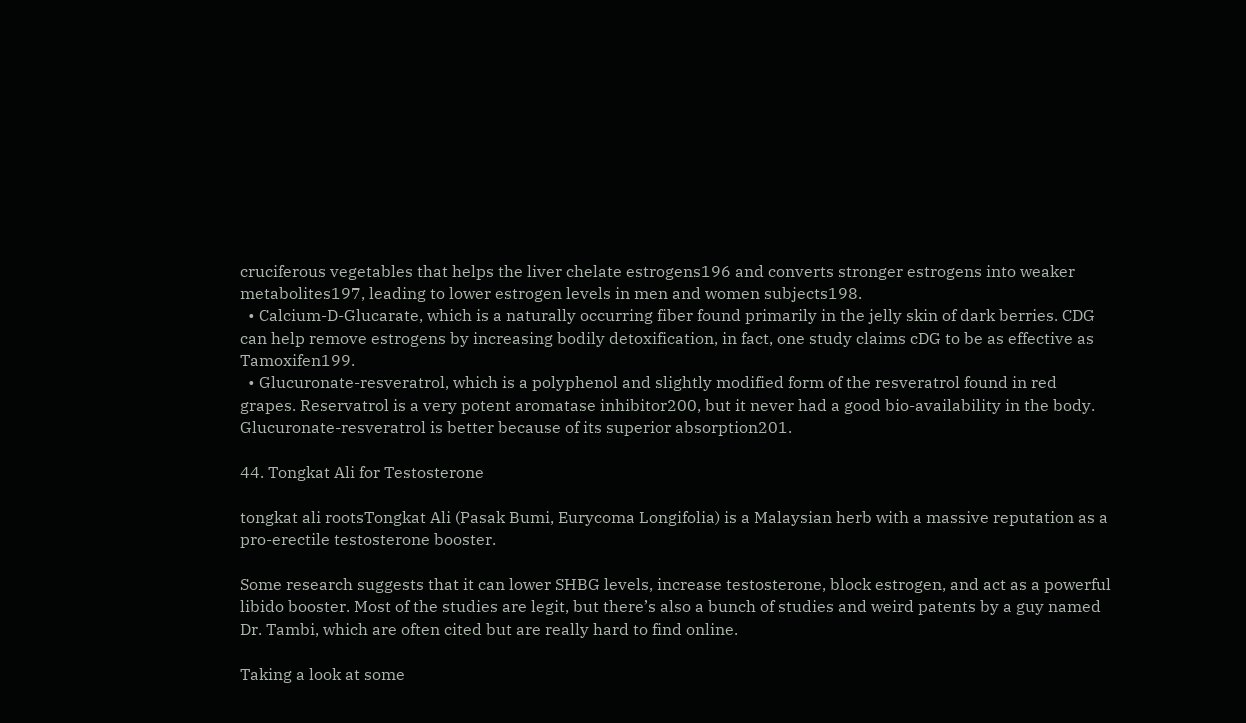cruciferous vegetables that helps the liver chelate estrogens196 and converts stronger estrogens into weaker metabolites197, leading to lower estrogen levels in men and women subjects198.
  • Calcium-D-Glucarate, which is a naturally occurring fiber found primarily in the jelly skin of dark berries. CDG can help remove estrogens by increasing bodily detoxification, in fact, one study claims cDG to be as effective as Tamoxifen199.
  • Glucuronate-resveratrol, which is a polyphenol and slightly modified form of the resveratrol found in red grapes. Reservatrol is a very potent aromatase inhibitor200, but it never had a good bio-availability in the body. Glucuronate-resveratrol is better because of its superior absorption201.

44. Tongkat Ali for Testosterone

tongkat ali rootsTongkat Ali (Pasak Bumi, Eurycoma Longifolia) is a Malaysian herb with a massive reputation as a pro-erectile testosterone booster.

Some research suggests that it can lower SHBG levels, increase testosterone, block estrogen, and act as a powerful libido booster. Most of the studies are legit, but there’s also a bunch of studies and weird patents by a guy named Dr. Tambi, which are often cited but are really hard to find online.

Taking a look at some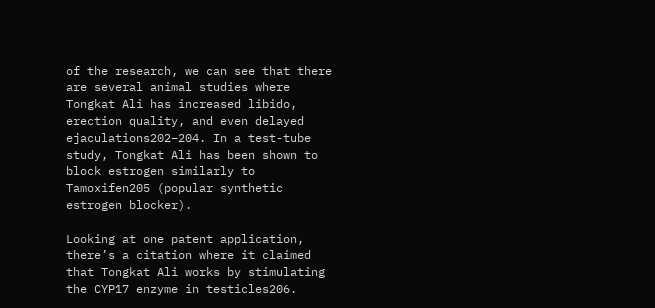of the research, we can see that there are several animal studies where Tongkat Ali has increased libido, erection quality, and even delayed ejaculations202–204. In a test-tube study, Tongkat Ali has been shown to block estrogen similarly to Tamoxifen205 (popular synthetic estrogen blocker).

Looking at one patent application, there’s a citation where it claimed that Tongkat Ali works by stimulating the CYP17 enzyme in testicles206.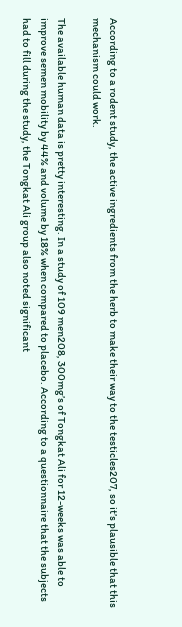According to a rodent study, the active ingredients from the herb to make their way to the testicles207, so it’s plausible that this mechanism could work.

The available human data is pretty interesting. In a study of 109 men208, 300mg’s of Tongkat Ali for 12-weeks was able to improve semen mobility by 44% and volume by 18% when compared to placebo. According to a questionnaire that the subjects had to fill during the study, the Tongkat Ali group also noted significant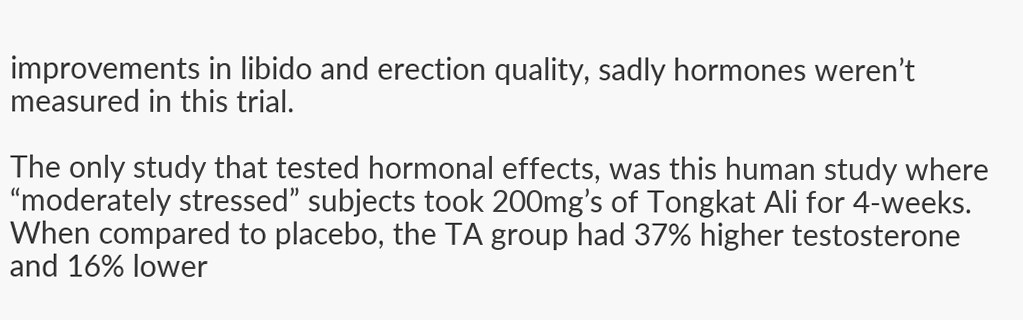improvements in libido and erection quality, sadly hormones weren’t measured in this trial.

The only study that tested hormonal effects, was this human study where “moderately stressed” subjects took 200mg’s of Tongkat Ali for 4-weeks. When compared to placebo, the TA group had 37% higher testosterone and 16% lower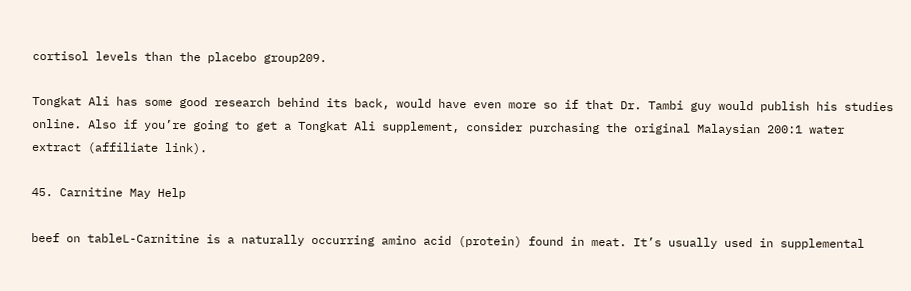cortisol levels than the placebo group209.

Tongkat Ali has some good research behind its back, would have even more so if that Dr. Tambi guy would publish his studies online. Also if you’re going to get a Tongkat Ali supplement, consider purchasing the original Malaysian 200:1 water extract (affiliate link).

45. Carnitine May Help

beef on tableL-Carnitine is a naturally occurring amino acid (protein) found in meat. It’s usually used in supplemental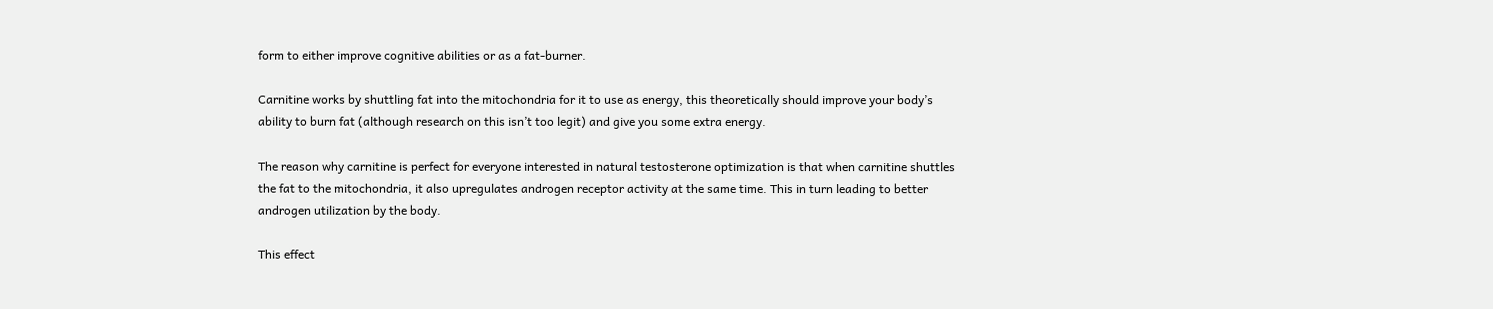form to either improve cognitive abilities or as a fat-burner.

Carnitine works by shuttling fat into the mitochondria for it to use as energy, this theoretically should improve your body’s ability to burn fat (although research on this isn’t too legit) and give you some extra energy.

The reason why carnitine is perfect for everyone interested in natural testosterone optimization is that when carnitine shuttles the fat to the mitochondria, it also upregulates androgen receptor activity at the same time. This in turn leading to better androgen utilization by the body.

This effect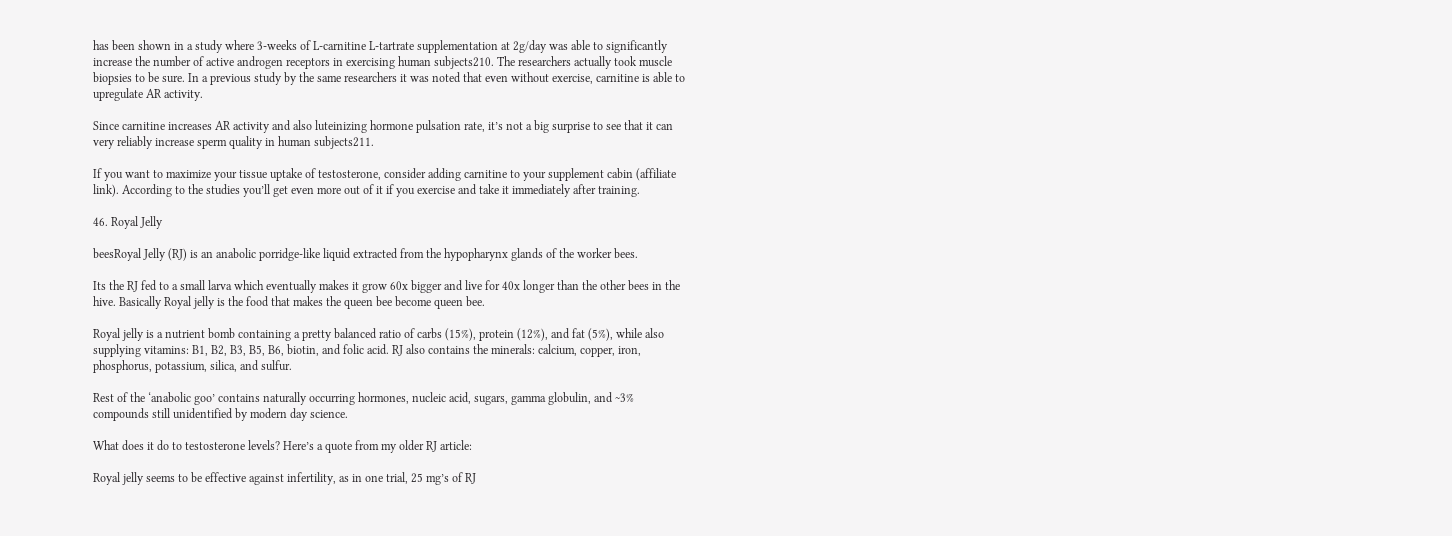has been shown in a study where 3-weeks of L-carnitine L-tartrate supplementation at 2g/day was able to significantly increase the number of active androgen receptors in exercising human subjects210. The researchers actually took muscle biopsies to be sure. In a previous study by the same researchers it was noted that even without exercise, carnitine is able to upregulate AR activity.

Since carnitine increases AR activity and also luteinizing hormone pulsation rate, it’s not a big surprise to see that it can very reliably increase sperm quality in human subjects211.

If you want to maximize your tissue uptake of testosterone, consider adding carnitine to your supplement cabin (affiliate link). According to the studies you’ll get even more out of it if you exercise and take it immediately after training.

46. Royal Jelly

beesRoyal Jelly (RJ) is an anabolic porridge-like liquid extracted from the hypopharynx glands of the worker bees.

Its the RJ fed to a small larva which eventually makes it grow 60x bigger and live for 40x longer than the other bees in the hive. Basically Royal jelly is the food that makes the queen bee become queen bee.

Royal jelly is a nutrient bomb containing a pretty balanced ratio of carbs (15%), protein (12%), and fat (5%), while also supplying vitamins: B1, B2, B3, B5, B6, biotin, and folic acid. RJ also contains the minerals: calcium, copper, iron, phosphorus, potassium, silica, and sulfur.

Rest of the ‘anabolic goo’ contains naturally occurring hormones, nucleic acid, sugars, gamma globulin, and ~3% compounds still unidentified by modern day science.

What does it do to testosterone levels? Here’s a quote from my older RJ article:

Royal jelly seems to be effective against infertility, as in one trial, 25 mg’s of RJ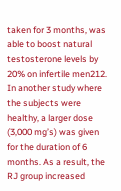taken for 3 months, was able to boost natural testosterone levels by 20% on infertile men212. In another study where the subjects were healthy, a larger dose (3,000 mg’s) was given for the duration of 6 months. As a result, the RJ group increased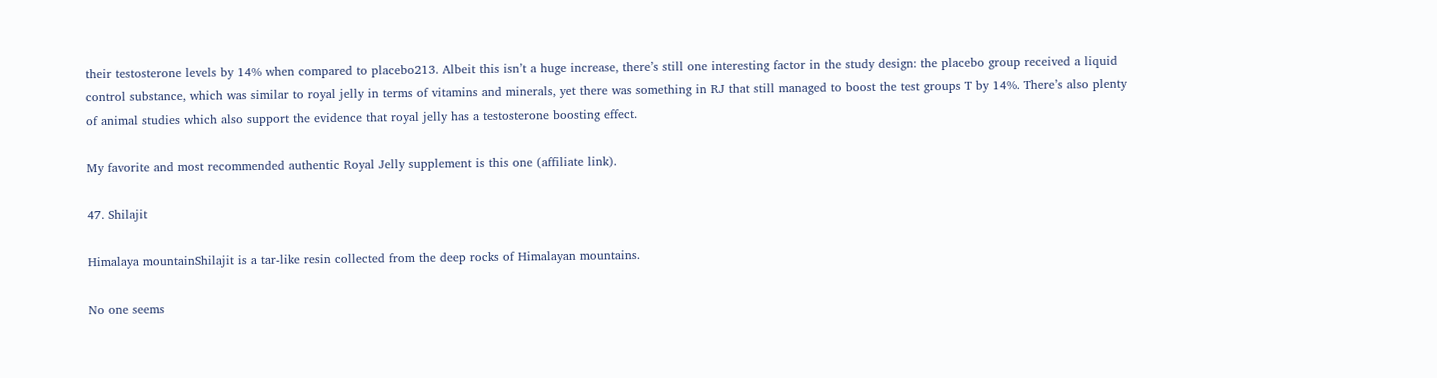their testosterone levels by 14% when compared to placebo213. Albeit this isn’t a huge increase, there’s still one interesting factor in the study design: the placebo group received a liquid control substance, which was similar to royal jelly in terms of vitamins and minerals, yet there was something in RJ that still managed to boost the test groups T by 14%. There’s also plenty of animal studies which also support the evidence that royal jelly has a testosterone boosting effect.

My favorite and most recommended authentic Royal Jelly supplement is this one (affiliate link).

47. Shilajit

Himalaya mountainShilajit is a tar-like resin collected from the deep rocks of Himalayan mountains.

No one seems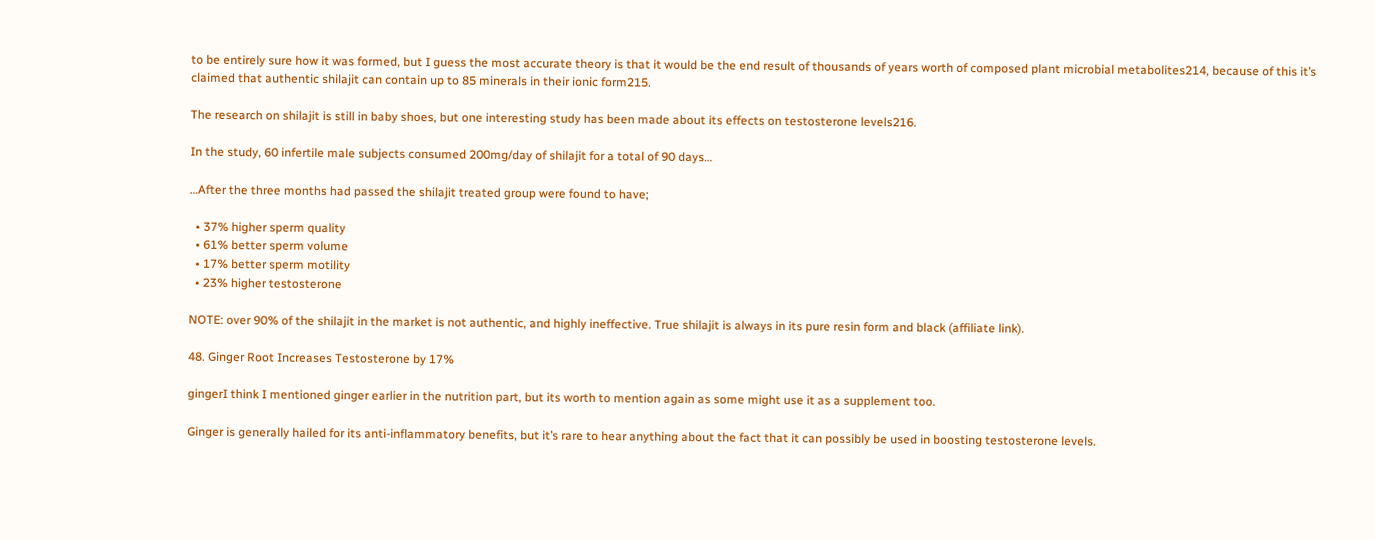to be entirely sure how it was formed, but I guess the most accurate theory is that it would be the end result of thousands of years worth of composed plant microbial metabolites214, because of this it’s claimed that authentic shilajit can contain up to 85 minerals in their ionic form215.

The research on shilajit is still in baby shoes, but one interesting study has been made about its effects on testosterone levels216.

In the study, 60 infertile male subjects consumed 200mg/day of shilajit for a total of 90 days…

…After the three months had passed the shilajit treated group were found to have;

  • 37% higher sperm quality
  • 61% better sperm volume
  • 17% better sperm motility
  • 23% higher testosterone

NOTE: over 90% of the shilajit in the market is not authentic, and highly ineffective. True shilajit is always in its pure resin form and black (affiliate link).

48. Ginger Root Increases Testosterone by 17%

gingerI think I mentioned ginger earlier in the nutrition part, but its worth to mention again as some might use it as a supplement too.

Ginger is generally hailed for its anti-inflammatory benefits, but it’s rare to hear anything about the fact that it can possibly be used in boosting testosterone levels.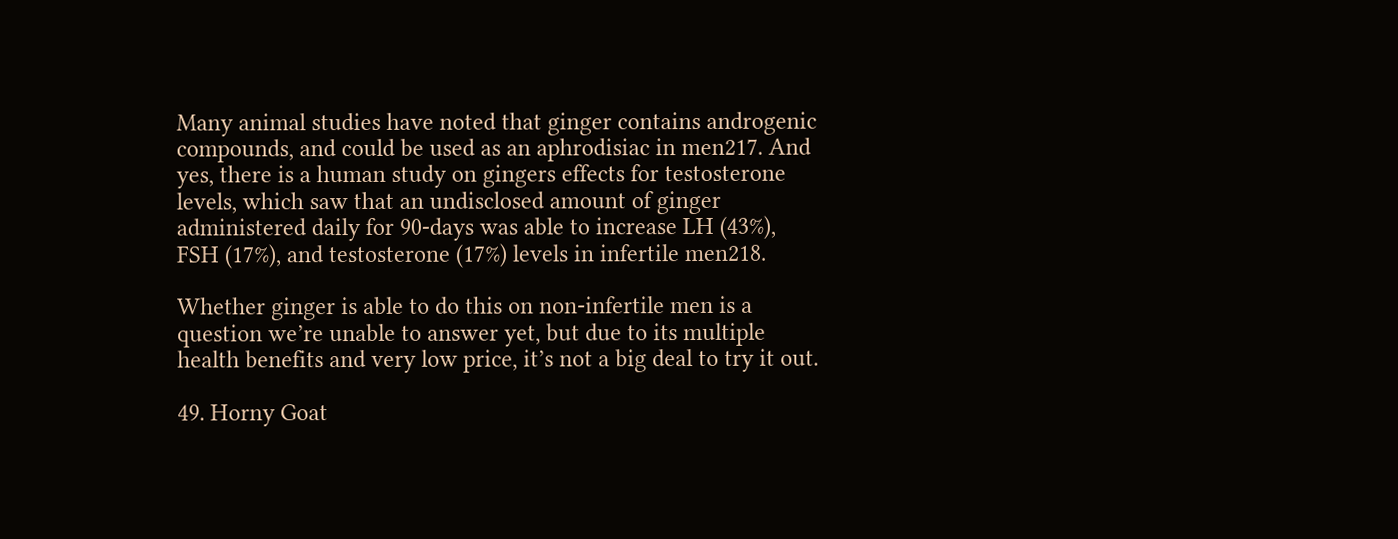Many animal studies have noted that ginger contains androgenic compounds, and could be used as an aphrodisiac in men217. And yes, there is a human study on gingers effects for testosterone levels, which saw that an undisclosed amount of ginger administered daily for 90-days was able to increase LH (43%), FSH (17%), and testosterone (17%) levels in infertile men218.

Whether ginger is able to do this on non-infertile men is a question we’re unable to answer yet, but due to its multiple health benefits and very low price, it’s not a big deal to try it out.

49. Horny Goat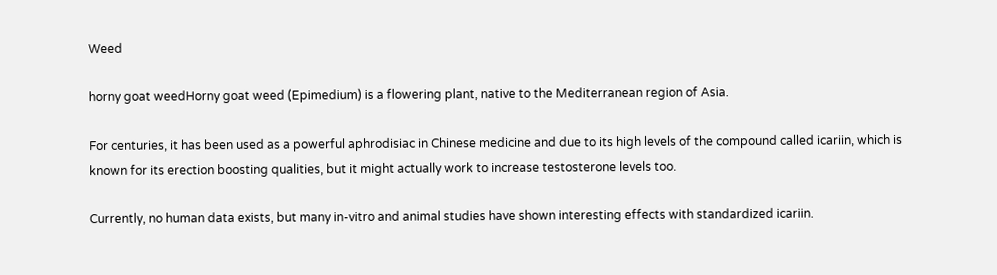Weed

horny goat weedHorny goat weed (Epimedium) is a flowering plant, native to the Mediterranean region of Asia.

For centuries, it has been used as a powerful aphrodisiac in Chinese medicine and due to its high levels of the compound called icariin, which is known for its erection boosting qualities, but it might actually work to increase testosterone levels too.

Currently, no human data exists, but many in-vitro and animal studies have shown interesting effects with standardized icariin.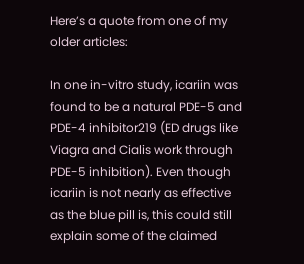Here’s a quote from one of my older articles:

In one in-vitro study, icariin was found to be a natural PDE-5 and PDE-4 inhibitor219 (ED drugs like Viagra and Cialis work through PDE-5 inhibition). Even though icariin is not nearly as effective as the blue pill is, this could still explain some of the claimed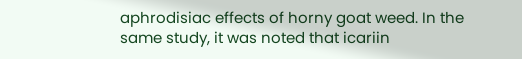aphrodisiac effects of horny goat weed. In the same study, it was noted that icariin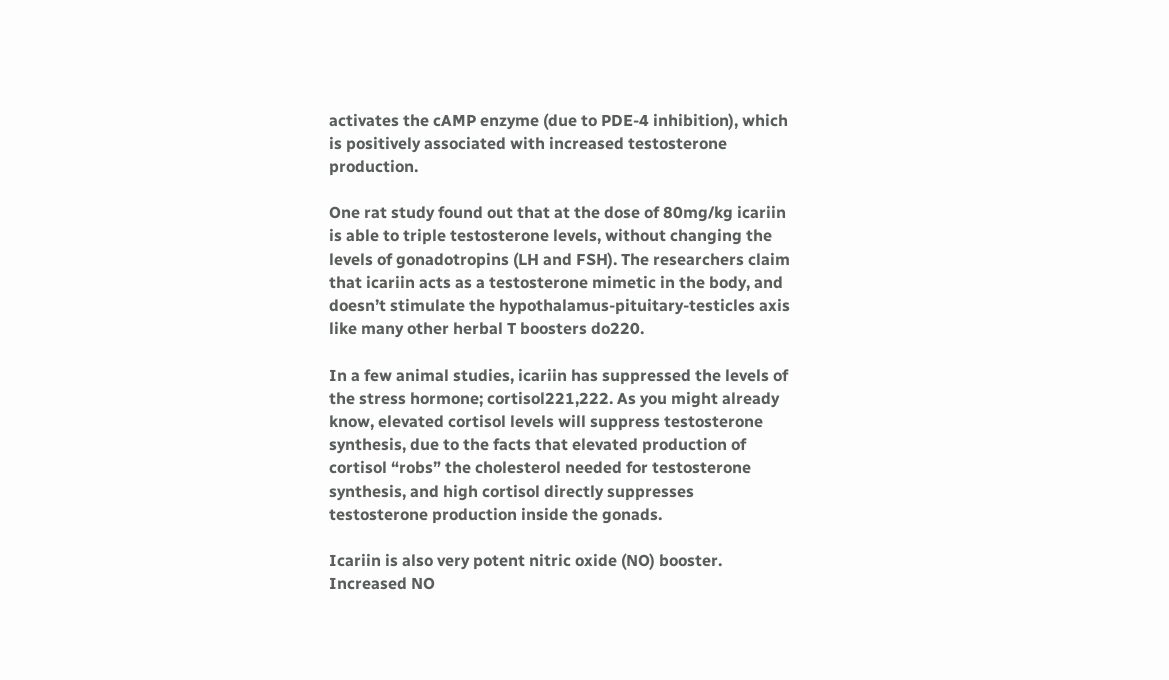activates the cAMP enzyme (due to PDE-4 inhibition), which is positively associated with increased testosterone production.

One rat study found out that at the dose of 80mg/kg icariin is able to triple testosterone levels, without changing the levels of gonadotropins (LH and FSH). The researchers claim that icariin acts as a testosterone mimetic in the body, and doesn’t stimulate the hypothalamus-pituitary-testicles axis like many other herbal T boosters do220.

In a few animal studies, icariin has suppressed the levels of the stress hormone; cortisol221,222. As you might already know, elevated cortisol levels will suppress testosterone synthesis, due to the facts that elevated production of cortisol “robs” the cholesterol needed for testosterone synthesis, and high cortisol directly suppresses testosterone production inside the gonads.

Icariin is also very potent nitric oxide (NO) booster. Increased NO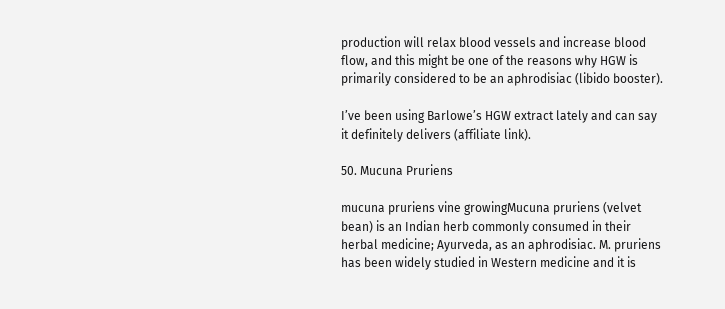production will relax blood vessels and increase blood flow, and this might be one of the reasons why HGW is primarily considered to be an aphrodisiac (libido booster).

I’ve been using Barlowe’s HGW extract lately and can say it definitely delivers (affiliate link).

50. Mucuna Pruriens

mucuna pruriens vine growingMucuna pruriens (velvet bean) is an Indian herb commonly consumed in their herbal medicine; Ayurveda, as an aphrodisiac. M. pruriens has been widely studied in Western medicine and it is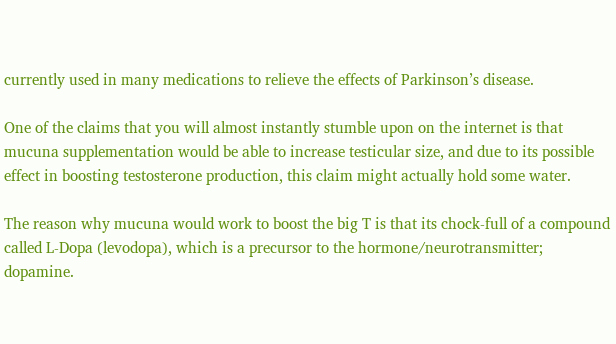currently used in many medications to relieve the effects of Parkinson’s disease.

One of the claims that you will almost instantly stumble upon on the internet is that mucuna supplementation would be able to increase testicular size, and due to its possible effect in boosting testosterone production, this claim might actually hold some water.

The reason why mucuna would work to boost the big T is that its chock-full of a compound called L-Dopa (levodopa), which is a precursor to the hormone/neurotransmitter; dopamine.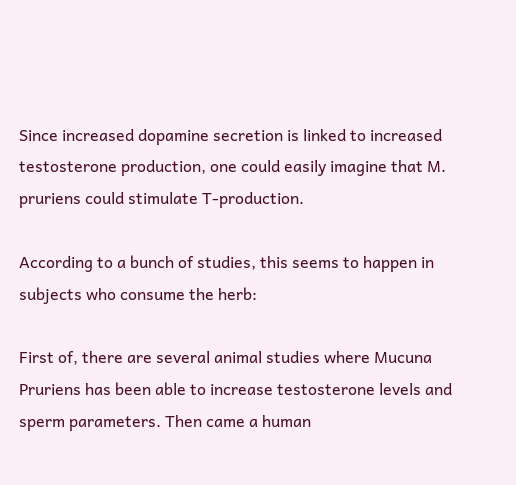Since increased dopamine secretion is linked to increased testosterone production, one could easily imagine that M. pruriens could stimulate T-production.

According to a bunch of studies, this seems to happen in subjects who consume the herb:

First of, there are several animal studies where Mucuna Pruriens has been able to increase testosterone levels and sperm parameters. Then came a human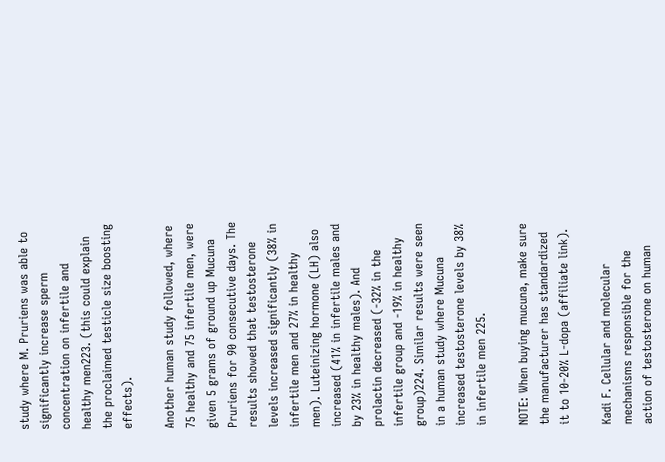study where M. Pruriens was able to significantly increase sperm concentration on infertile and healthy men223. (this could explain the proclaimed testicle size boosting effects).

Another human study followed, where 75 healthy and 75 infertile men, were given 5 grams of ground up Mucuna Pruriens for 90 consecutive days. The results showed that testosterone levels increased significantly (38% in infertile men and 27% in healthy men). Luteinizing hormone (LH) also increased (41% in infertile males and by 23% in healthy males). And prolactin decreased (-32% in the infertile group and -19% in healthy group)224. Similar results were seen in a human study where Mucuna increased testosterone levels by 38% in infertile men 225.

NOTE: When buying mucuna, make sure the manufacturer has standardized it to 10-20% L-dopa (affiliate link).

Kadi F. Cellular and molecular mechanisms responsible for the action of testosterone on human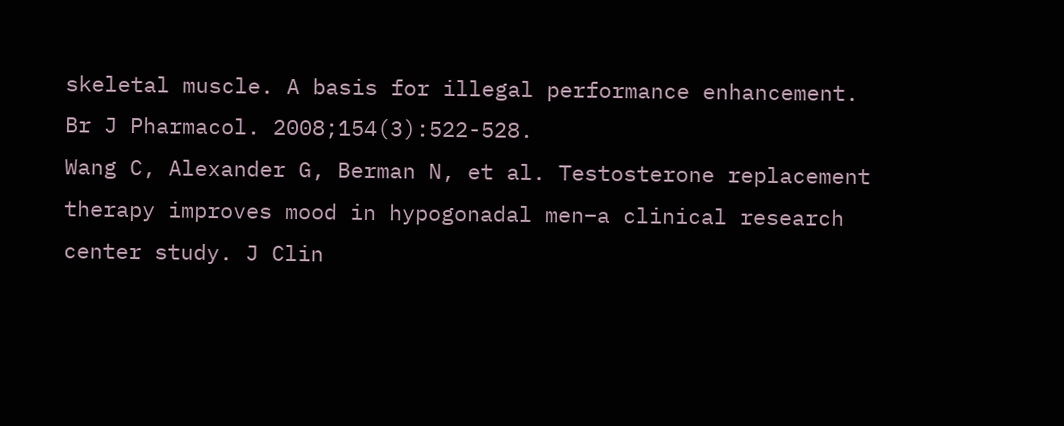skeletal muscle. A basis for illegal performance enhancement. Br J Pharmacol. 2008;154(3):522-528.
Wang C, Alexander G, Berman N, et al. Testosterone replacement therapy improves mood in hypogonadal men–a clinical research center study. J Clin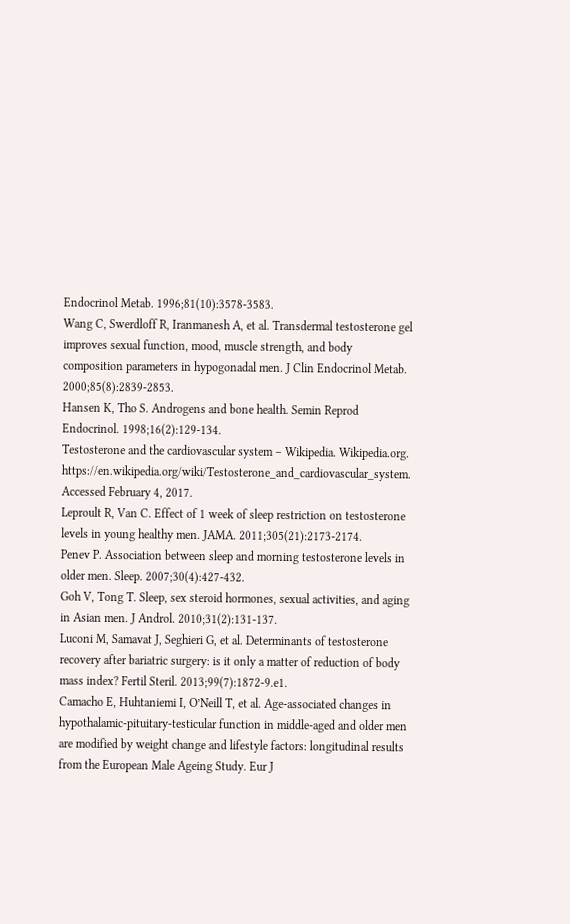Endocrinol Metab. 1996;81(10):3578-3583.
Wang C, Swerdloff R, Iranmanesh A, et al. Transdermal testosterone gel improves sexual function, mood, muscle strength, and body composition parameters in hypogonadal men. J Clin Endocrinol Metab. 2000;85(8):2839-2853.
Hansen K, Tho S. Androgens and bone health. Semin Reprod Endocrinol. 1998;16(2):129-134.
Testosterone and the cardiovascular system – Wikipedia. Wikipedia.org. https://en.wikipedia.org/wiki/Testosterone_and_cardiovascular_system. Accessed February 4, 2017.
Leproult R, Van C. Effect of 1 week of sleep restriction on testosterone levels in young healthy men. JAMA. 2011;305(21):2173-2174.
Penev P. Association between sleep and morning testosterone levels in older men. Sleep. 2007;30(4):427-432.
Goh V, Tong T. Sleep, sex steroid hormones, sexual activities, and aging in Asian men. J Androl. 2010;31(2):131-137.
Luconi M, Samavat J, Seghieri G, et al. Determinants of testosterone recovery after bariatric surgery: is it only a matter of reduction of body mass index? Fertil Steril. 2013;99(7):1872-9.e1.
Camacho E, Huhtaniemi I, O’Neill T, et al. Age-associated changes in hypothalamic-pituitary-testicular function in middle-aged and older men are modified by weight change and lifestyle factors: longitudinal results from the European Male Ageing Study. Eur J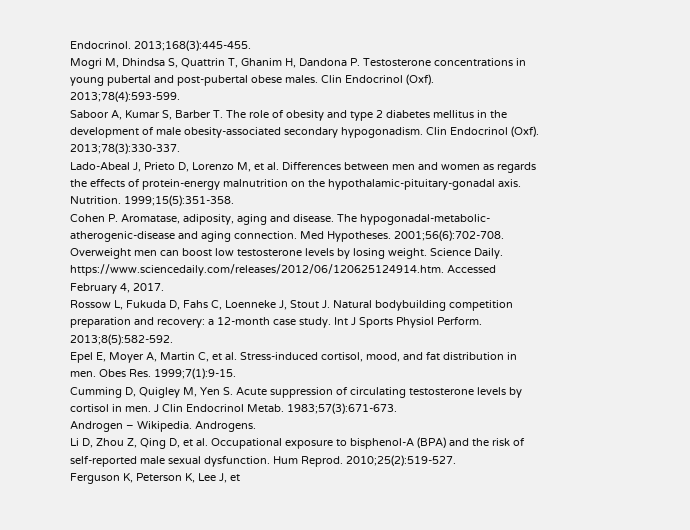Endocrinol. 2013;168(3):445-455.
Mogri M, Dhindsa S, Quattrin T, Ghanim H, Dandona P. Testosterone concentrations in young pubertal and post-pubertal obese males. Clin Endocrinol (Oxf). 2013;78(4):593-599.
Saboor A, Kumar S, Barber T. The role of obesity and type 2 diabetes mellitus in the development of male obesity-associated secondary hypogonadism. Clin Endocrinol (Oxf). 2013;78(3):330-337.
Lado-Abeal J, Prieto D, Lorenzo M, et al. Differences between men and women as regards the effects of protein-energy malnutrition on the hypothalamic-pituitary-gonadal axis. Nutrition. 1999;15(5):351-358.
Cohen P. Aromatase, adiposity, aging and disease. The hypogonadal-metabolic-atherogenic-disease and aging connection. Med Hypotheses. 2001;56(6):702-708.
Overweight men can boost low testosterone levels by losing weight. Science Daily. https://www.sciencedaily.com/releases/2012/06/120625124914.htm. Accessed February 4, 2017.
Rossow L, Fukuda D, Fahs C, Loenneke J, Stout J. Natural bodybuilding competition preparation and recovery: a 12-month case study. Int J Sports Physiol Perform. 2013;8(5):582-592.
Epel E, Moyer A, Martin C, et al. Stress-induced cortisol, mood, and fat distribution in men. Obes Res. 1999;7(1):9-15.
Cumming D, Quigley M, Yen S. Acute suppression of circulating testosterone levels by cortisol in men. J Clin Endocrinol Metab. 1983;57(3):671-673.
Androgen – Wikipedia. Androgens.
Li D, Zhou Z, Qing D, et al. Occupational exposure to bisphenol-A (BPA) and the risk of self-reported male sexual dysfunction. Hum Reprod. 2010;25(2):519-527.
Ferguson K, Peterson K, Lee J, et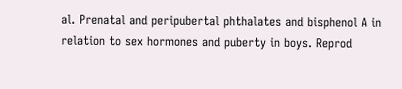al. Prenatal and peripubertal phthalates and bisphenol A in relation to sex hormones and puberty in boys. Reprod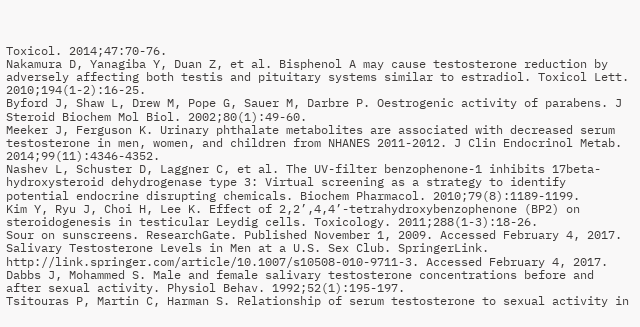Toxicol. 2014;47:70-76.
Nakamura D, Yanagiba Y, Duan Z, et al. Bisphenol A may cause testosterone reduction by adversely affecting both testis and pituitary systems similar to estradiol. Toxicol Lett. 2010;194(1-2):16-25.
Byford J, Shaw L, Drew M, Pope G, Sauer M, Darbre P. Oestrogenic activity of parabens. J Steroid Biochem Mol Biol. 2002;80(1):49-60.
Meeker J, Ferguson K. Urinary phthalate metabolites are associated with decreased serum testosterone in men, women, and children from NHANES 2011-2012. J Clin Endocrinol Metab. 2014;99(11):4346-4352.
Nashev L, Schuster D, Laggner C, et al. The UV-filter benzophenone-1 inhibits 17beta-hydroxysteroid dehydrogenase type 3: Virtual screening as a strategy to identify potential endocrine disrupting chemicals. Biochem Pharmacol. 2010;79(8):1189-1199.
Kim Y, Ryu J, Choi H, Lee K. Effect of 2,2’,4,4’-tetrahydroxybenzophenone (BP2) on steroidogenesis in testicular Leydig cells. Toxicology. 2011;288(1-3):18-26.
Sour on sunscreens. ResearchGate. Published November 1, 2009. Accessed February 4, 2017.
Salivary Testosterone Levels in Men at a U.S. Sex Club. SpringerLink. http://link.springer.com/article/10.1007/s10508-010-9711-3. Accessed February 4, 2017.
Dabbs J, Mohammed S. Male and female salivary testosterone concentrations before and after sexual activity. Physiol Behav. 1992;52(1):195-197.
Tsitouras P, Martin C, Harman S. Relationship of serum testosterone to sexual activity in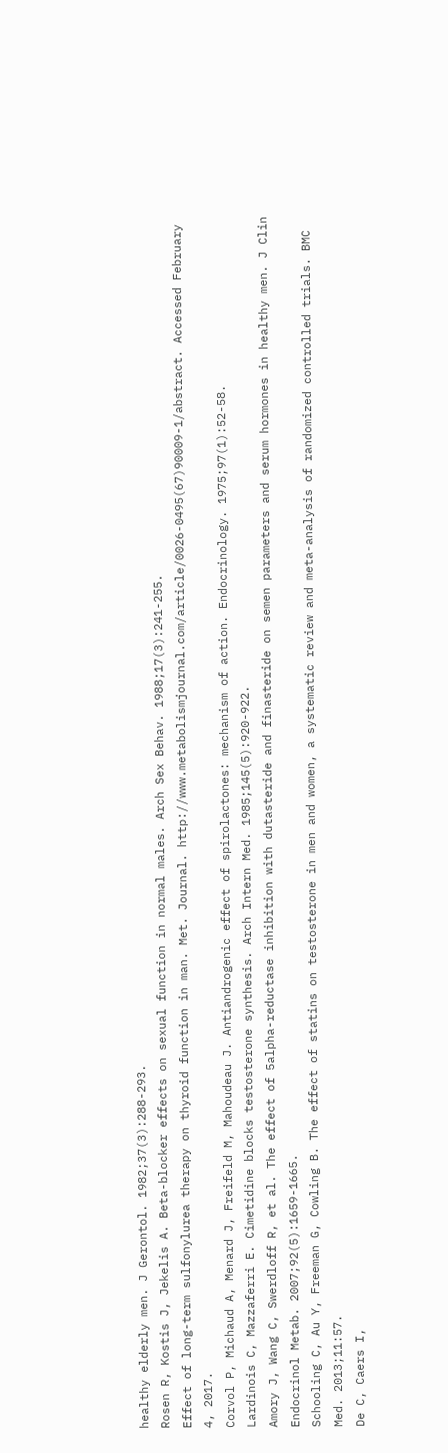healthy elderly men. J Gerontol. 1982;37(3):288-293.
Rosen R, Kostis J, Jekelis A. Beta-blocker effects on sexual function in normal males. Arch Sex Behav. 1988;17(3):241-255.
Effect of long-term sulfonylurea therapy on thyroid function in man. Met. Journal. http://www.metabolismjournal.com/article/0026-0495(67)90009-1/abstract. Accessed February 4, 2017.
Corvol P, Michaud A, Menard J, Freifeld M, Mahoudeau J. Antiandrogenic effect of spirolactones: mechanism of action. Endocrinology. 1975;97(1):52-58.
Lardinois C, Mazzaferri E. Cimetidine blocks testosterone synthesis. Arch Intern Med. 1985;145(5):920-922.
Amory J, Wang C, Swerdloff R, et al. The effect of 5alpha-reductase inhibition with dutasteride and finasteride on semen parameters and serum hormones in healthy men. J Clin Endocrinol Metab. 2007;92(5):1659-1665.
Schooling C, Au Y, Freeman G, Cowling B. The effect of statins on testosterone in men and women, a systematic review and meta-analysis of randomized controlled trials. BMC Med. 2013;11:57.
De C, Caers I,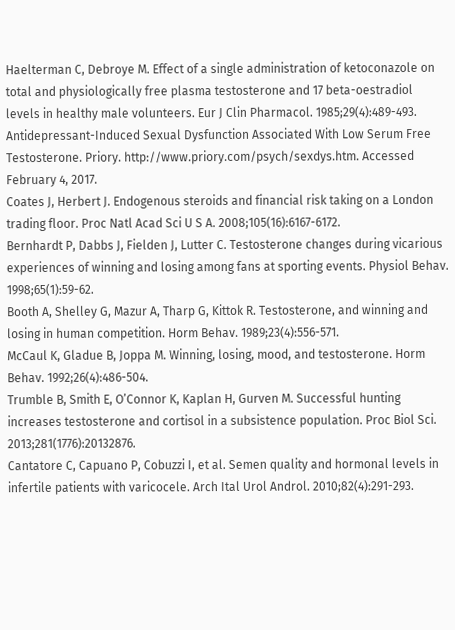Haelterman C, Debroye M. Effect of a single administration of ketoconazole on total and physiologically free plasma testosterone and 17 beta-oestradiol levels in healthy male volunteers. Eur J Clin Pharmacol. 1985;29(4):489-493.
Antidepressant-Induced Sexual Dysfunction Associated With Low Serum Free Testosterone. Priory. http://www.priory.com/psych/sexdys.htm. Accessed February 4, 2017.
Coates J, Herbert J. Endogenous steroids and financial risk taking on a London trading floor. Proc Natl Acad Sci U S A. 2008;105(16):6167-6172.
Bernhardt P, Dabbs J, Fielden J, Lutter C. Testosterone changes during vicarious experiences of winning and losing among fans at sporting events. Physiol Behav. 1998;65(1):59-62.
Booth A, Shelley G, Mazur A, Tharp G, Kittok R. Testosterone, and winning and losing in human competition. Horm Behav. 1989;23(4):556-571.
McCaul K, Gladue B, Joppa M. Winning, losing, mood, and testosterone. Horm Behav. 1992;26(4):486-504.
Trumble B, Smith E, O’Connor K, Kaplan H, Gurven M. Successful hunting increases testosterone and cortisol in a subsistence population. Proc Biol Sci. 2013;281(1776):20132876.
Cantatore C, Capuano P, Cobuzzi I, et al. Semen quality and hormonal levels in infertile patients with varicocele. Arch Ital Urol Androl. 2010;82(4):291-293.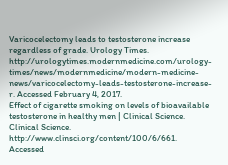Varicocelectomy leads to testosterone increase regardless of grade. Urology Times. http://urologytimes.modernmedicine.com/urology-times/news/modernmedicine/modern-medicine-news/varicocelectomy-leads-testosterone-increase-r. Accessed February 4, 2017.
Effect of cigarette smoking on levels of bioavailable testosterone in healthy men | Clinical Science. Clinical Science. http://www.clinsci.org/content/100/6/661. Accessed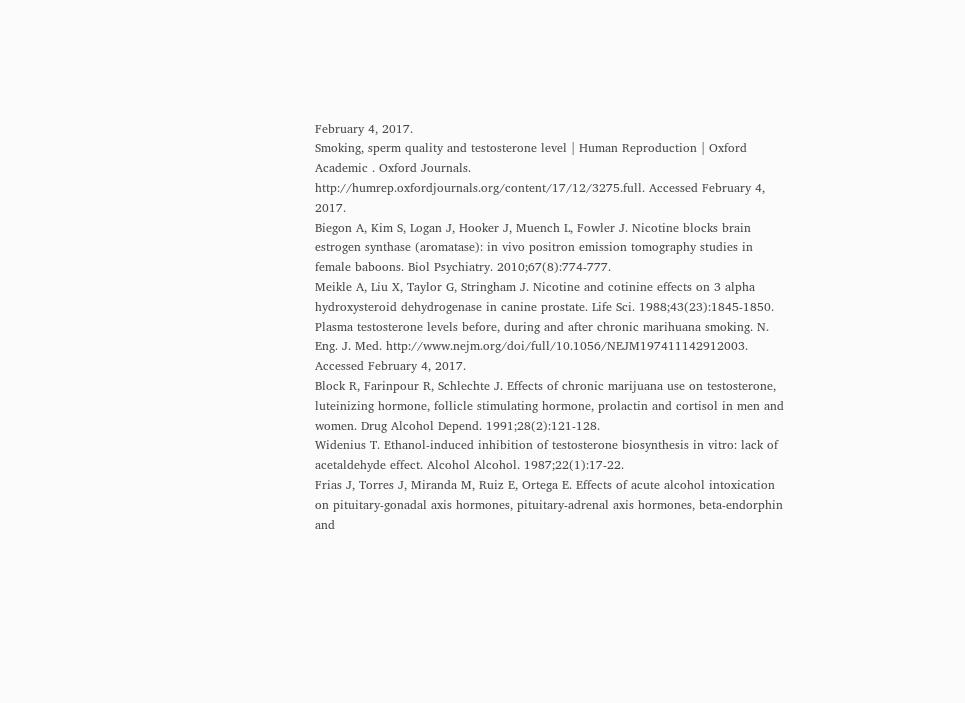February 4, 2017.
Smoking, sperm quality and testosterone level | Human Reproduction | Oxford Academic . Oxford Journals. http://humrep.oxfordjournals.org/content/17/12/3275.full. Accessed February 4, 2017.
Biegon A, Kim S, Logan J, Hooker J, Muench L, Fowler J. Nicotine blocks brain estrogen synthase (aromatase): in vivo positron emission tomography studies in female baboons. Biol Psychiatry. 2010;67(8):774-777.
Meikle A, Liu X, Taylor G, Stringham J. Nicotine and cotinine effects on 3 alpha hydroxysteroid dehydrogenase in canine prostate. Life Sci. 1988;43(23):1845-1850.
Plasma testosterone levels before, during and after chronic marihuana smoking. N. Eng. J. Med. http://www.nejm.org/doi/full/10.1056/NEJM197411142912003. Accessed February 4, 2017.
Block R, Farinpour R, Schlechte J. Effects of chronic marijuana use on testosterone, luteinizing hormone, follicle stimulating hormone, prolactin and cortisol in men and women. Drug Alcohol Depend. 1991;28(2):121-128.
Widenius T. Ethanol-induced inhibition of testosterone biosynthesis in vitro: lack of acetaldehyde effect. Alcohol Alcohol. 1987;22(1):17-22.
Frias J, Torres J, Miranda M, Ruiz E, Ortega E. Effects of acute alcohol intoxication on pituitary-gonadal axis hormones, pituitary-adrenal axis hormones, beta-endorphin and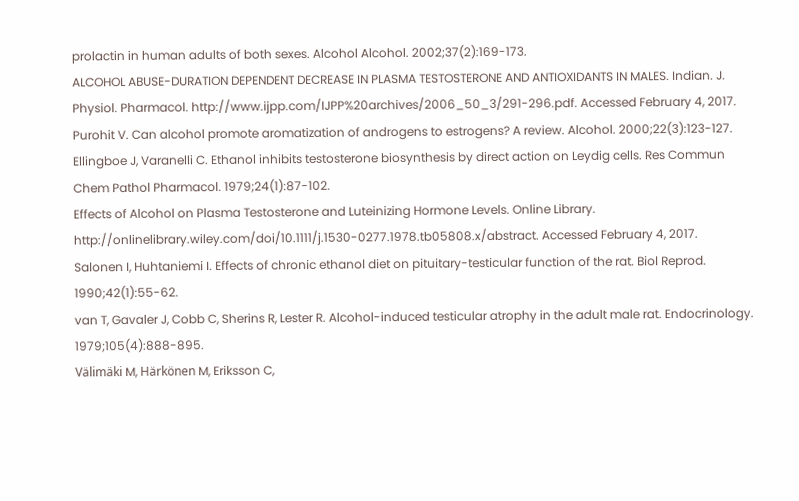prolactin in human adults of both sexes. Alcohol Alcohol. 2002;37(2):169-173.
ALCOHOL ABUSE-DURATION DEPENDENT DECREASE IN PLASMA TESTOSTERONE AND ANTIOXIDANTS IN MALES. Indian. J. Physiol. Pharmacol. http://www.ijpp.com/IJPP%20archives/2006_50_3/291-296.pdf. Accessed February 4, 2017.
Purohit V. Can alcohol promote aromatization of androgens to estrogens? A review. Alcohol. 2000;22(3):123-127.
Ellingboe J, Varanelli C. Ethanol inhibits testosterone biosynthesis by direct action on Leydig cells. Res Commun Chem Pathol Pharmacol. 1979;24(1):87-102.
Effects of Alcohol on Plasma Testosterone and Luteinizing Hormone Levels. Online Library. http://onlinelibrary.wiley.com/doi/10.1111/j.1530-0277.1978.tb05808.x/abstract. Accessed February 4, 2017.
Salonen I, Huhtaniemi I. Effects of chronic ethanol diet on pituitary-testicular function of the rat. Biol Reprod. 1990;42(1):55-62.
van T, Gavaler J, Cobb C, Sherins R, Lester R. Alcohol-induced testicular atrophy in the adult male rat. Endocrinology. 1979;105(4):888-895.
Välimäki M, Härkönen M, Eriksson C,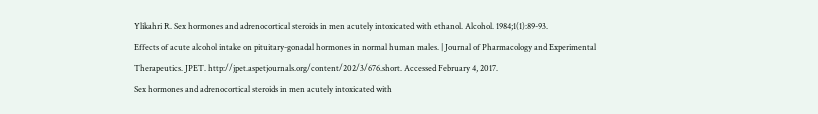Ylikahri R. Sex hormones and adrenocortical steroids in men acutely intoxicated with ethanol. Alcohol. 1984;1(1):89-93.
Effects of acute alcohol intake on pituitary-gonadal hormones in normal human males. | Journal of Pharmacology and Experimental Therapeutics. JPET. http://jpet.aspetjournals.org/content/202/3/676.short. Accessed February 4, 2017.
Sex hormones and adrenocortical steroids in men acutely intoxicated with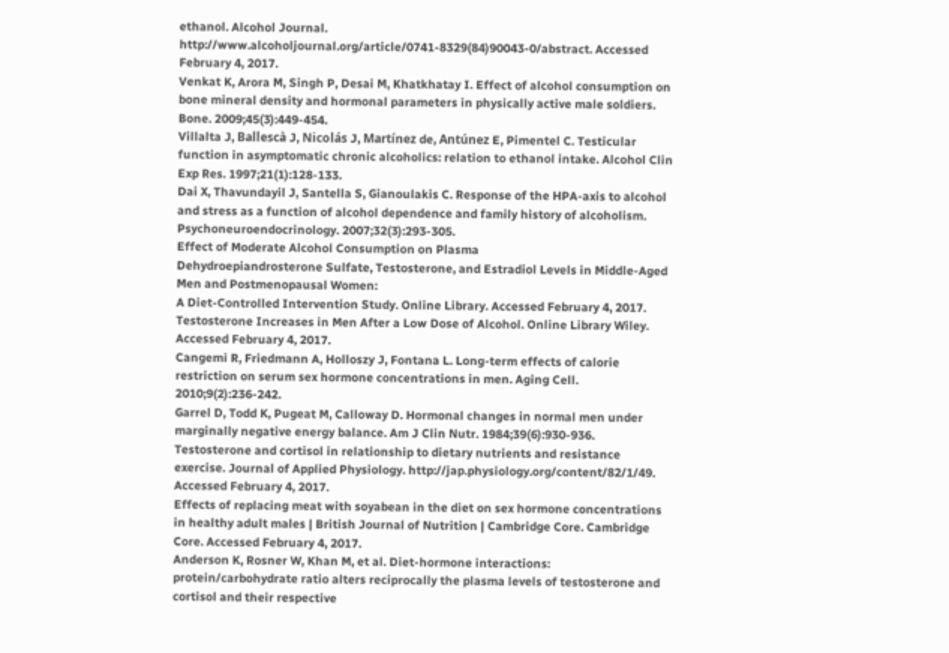ethanol. Alcohol Journal. http://www.alcoholjournal.org/article/0741-8329(84)90043-0/abstract. Accessed February 4, 2017.
Venkat K, Arora M, Singh P, Desai M, Khatkhatay I. Effect of alcohol consumption on bone mineral density and hormonal parameters in physically active male soldiers. Bone. 2009;45(3):449-454.
Villalta J, Ballescà J, Nicolás J, Martínez de, Antúnez E, Pimentel C. Testicular function in asymptomatic chronic alcoholics: relation to ethanol intake. Alcohol Clin Exp Res. 1997;21(1):128-133.
Dai X, Thavundayil J, Santella S, Gianoulakis C. Response of the HPA-axis to alcohol and stress as a function of alcohol dependence and family history of alcoholism. Psychoneuroendocrinology. 2007;32(3):293-305.
Effect of Moderate Alcohol Consumption on Plasma
Dehydroepiandrosterone Sulfate, Testosterone, and Estradiol Levels in Middle‐Aged Men and Postmenopausal Women:
A Diet‐Controlled Intervention Study. Online Library. Accessed February 4, 2017.
Testosterone Increases in Men After a Low Dose of Alcohol. Online Library Wiley. Accessed February 4, 2017.
Cangemi R, Friedmann A, Holloszy J, Fontana L. Long-term effects of calorie restriction on serum sex hormone concentrations in men. Aging Cell. 2010;9(2):236-242.
Garrel D, Todd K, Pugeat M, Calloway D. Hormonal changes in normal men under marginally negative energy balance. Am J Clin Nutr. 1984;39(6):930-936.
Testosterone and cortisol in relationship to dietary nutrients and resistance exercise. Journal of Applied Physiology. http://jap.physiology.org/content/82/1/49. Accessed February 4, 2017.
Effects of replacing meat with soyabean in the diet on sex hormone concentrations in healthy adult males | British Journal of Nutrition | Cambridge Core. Cambridge Core. Accessed February 4, 2017.
Anderson K, Rosner W, Khan M, et al. Diet-hormone interactions: protein/carbohydrate ratio alters reciprocally the plasma levels of testosterone and cortisol and their respective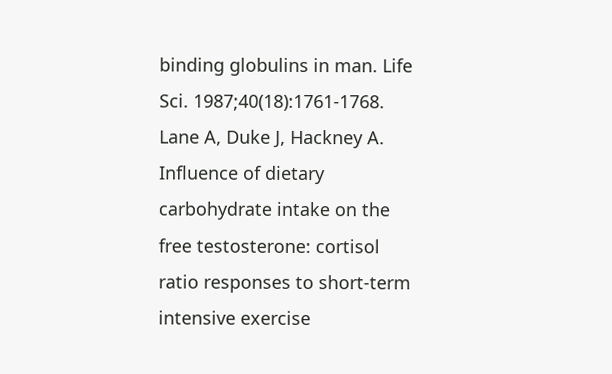binding globulins in man. Life Sci. 1987;40(18):1761-1768.
Lane A, Duke J, Hackney A. Influence of dietary carbohydrate intake on the free testosterone: cortisol ratio responses to short-term intensive exercise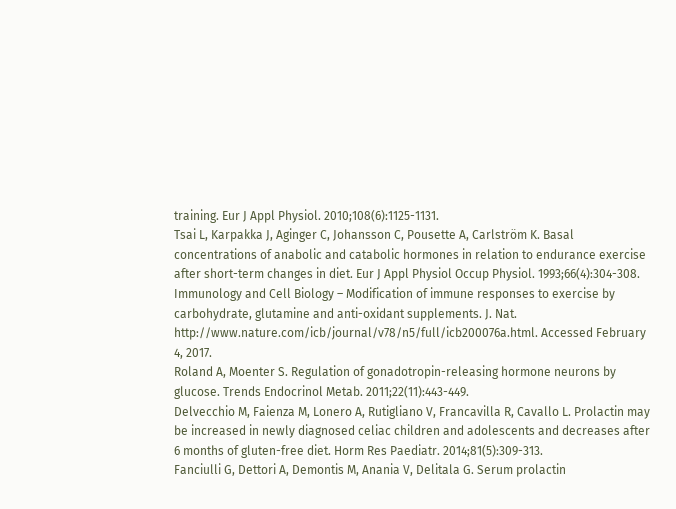training. Eur J Appl Physiol. 2010;108(6):1125-1131.
Tsai L, Karpakka J, Aginger C, Johansson C, Pousette A, Carlström K. Basal concentrations of anabolic and catabolic hormones in relation to endurance exercise after short-term changes in diet. Eur J Appl Physiol Occup Physiol. 1993;66(4):304-308.
Immunology and Cell Biology – Modification of immune responses to exercise by carbohydrate, glutamine and anti-oxidant supplements. J. Nat. http://www.nature.com/icb/journal/v78/n5/full/icb200076a.html. Accessed February 4, 2017.
Roland A, Moenter S. Regulation of gonadotropin-releasing hormone neurons by glucose. Trends Endocrinol Metab. 2011;22(11):443-449.
Delvecchio M, Faienza M, Lonero A, Rutigliano V, Francavilla R, Cavallo L. Prolactin may be increased in newly diagnosed celiac children and adolescents and decreases after 6 months of gluten-free diet. Horm Res Paediatr. 2014;81(5):309-313.
Fanciulli G, Dettori A, Demontis M, Anania V, Delitala G. Serum prolactin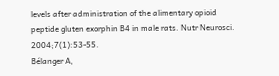levels after administration of the alimentary opioid peptide gluten exorphin B4 in male rats. Nutr Neurosci. 2004;7(1):53-55.
Bélanger A,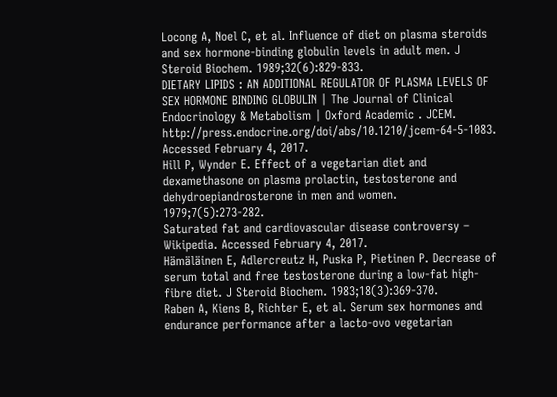Locong A, Noel C, et al. Influence of diet on plasma steroids and sex hormone-binding globulin levels in adult men. J Steroid Biochem. 1989;32(6):829-833.
DIETARY LIPIDS : AN ADDITIONAL REGULATOR OF PLASMA LEVELS OF SEX HORMONE BINDING GLOBULIN | The Journal of Clinical Endocrinology & Metabolism | Oxford Academic . JCEM. http://press.endocrine.org/doi/abs/10.1210/jcem-64-5-1083. Accessed February 4, 2017.
Hill P, Wynder E. Effect of a vegetarian diet and dexamethasone on plasma prolactin, testosterone and dehydroepiandrosterone in men and women. 1979;7(5):273-282.
Saturated fat and cardiovascular disease controversy – Wikipedia. Accessed February 4, 2017.
Hämäläinen E, Adlercreutz H, Puska P, Pietinen P. Decrease of serum total and free testosterone during a low-fat high-fibre diet. J Steroid Biochem. 1983;18(3):369-370.
Raben A, Kiens B, Richter E, et al. Serum sex hormones and endurance performance after a lacto-ovo vegetarian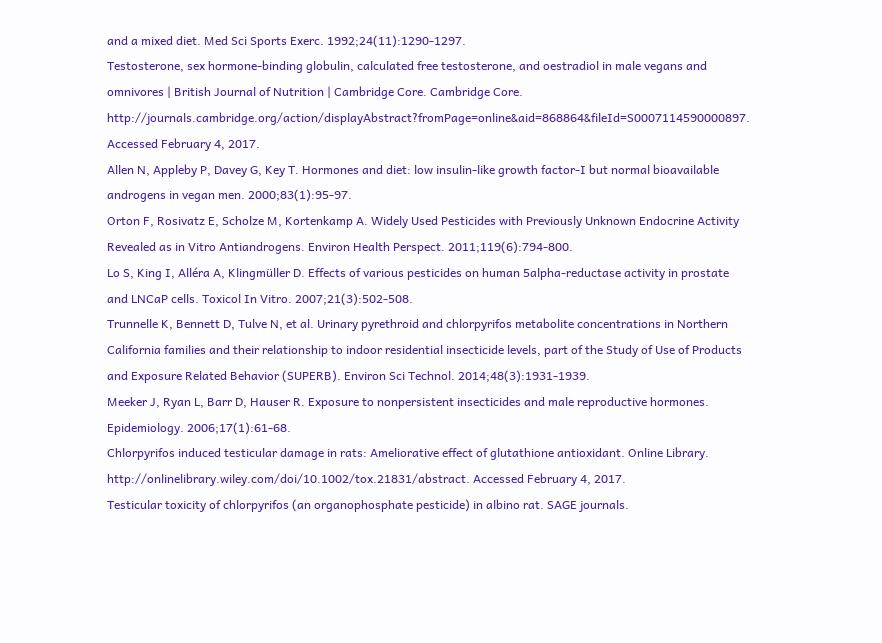and a mixed diet. Med Sci Sports Exerc. 1992;24(11):1290-1297.
Testosterone, sex hormone-binding globulin, calculated free testosterone, and oestradiol in male vegans and omnivores | British Journal of Nutrition | Cambridge Core. Cambridge Core. http://journals.cambridge.org/action/displayAbstract?fromPage=online&aid=868864&fileId=S0007114590000897. Accessed February 4, 2017.
Allen N, Appleby P, Davey G, Key T. Hormones and diet: low insulin-like growth factor-I but normal bioavailable androgens in vegan men. 2000;83(1):95-97.
Orton F, Rosivatz E, Scholze M, Kortenkamp A. Widely Used Pesticides with Previously Unknown Endocrine Activity Revealed as in Vitro Antiandrogens. Environ Health Perspect. 2011;119(6):794-800.
Lo S, King I, Alléra A, Klingmüller D. Effects of various pesticides on human 5alpha-reductase activity in prostate and LNCaP cells. Toxicol In Vitro. 2007;21(3):502-508.
Trunnelle K, Bennett D, Tulve N, et al. Urinary pyrethroid and chlorpyrifos metabolite concentrations in Northern California families and their relationship to indoor residential insecticide levels, part of the Study of Use of Products and Exposure Related Behavior (SUPERB). Environ Sci Technol. 2014;48(3):1931-1939.
Meeker J, Ryan L, Barr D, Hauser R. Exposure to nonpersistent insecticides and male reproductive hormones. Epidemiology. 2006;17(1):61-68.
Chlorpyrifos induced testicular damage in rats: Ameliorative effect of glutathione antioxidant. Online Library. http://onlinelibrary.wiley.com/doi/10.1002/tox.21831/abstract. Accessed February 4, 2017.
Testicular toxicity of chlorpyrifos (an organophosphate pesticide) in albino rat. SAGE journals.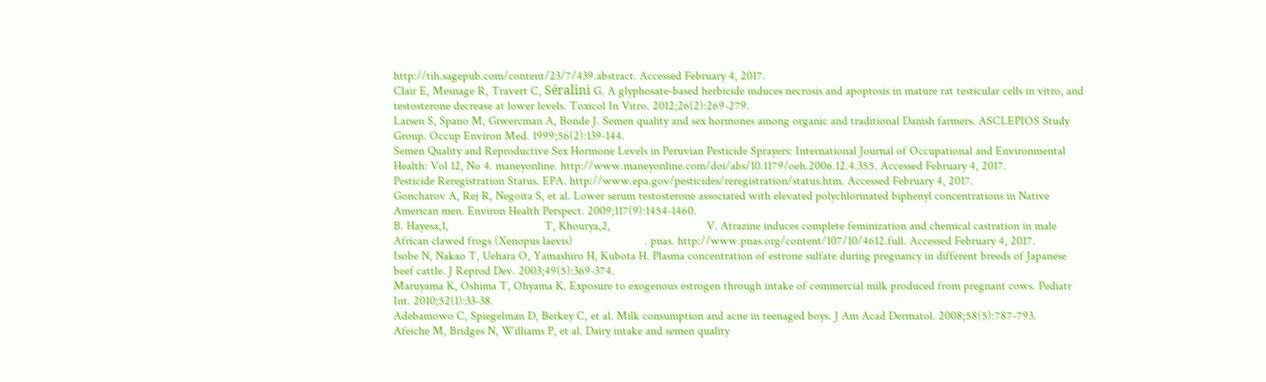http://tih.sagepub.com/content/23/7/439.abstract. Accessed February 4, 2017.
Clair E, Mesnage R, Travert C, Séralini G. A glyphosate-based herbicide induces necrosis and apoptosis in mature rat testicular cells in vitro, and testosterone decrease at lower levels. Toxicol In Vitro. 2012;26(2):269-279.
Larsen S, Spano M, Giwercman A, Bonde J. Semen quality and sex hormones among organic and traditional Danish farmers. ASCLEPIOS Study Group. Occup Environ Med. 1999;56(2):139-144.
Semen Quality and Reproductive Sex Hormone Levels in Peruvian Pesticide Sprayers: International Journal of Occupational and Environmental Health: Vol 12, No 4. maneyonline. http://www.maneyonline.com/doi/abs/10.1179/oeh.2006.12.4.355. Accessed February 4, 2017.
Pesticide Reregistration Status. EPA. http://www.epa.gov/pesticides/reregistration/status.htm. Accessed February 4, 2017.
Goncharov A, Rej R, Negoita S, et al. Lower serum testosterone associated with elevated polychlorinated biphenyl concentrations in Native American men. Environ Health Perspect. 2009;117(9):1454-1460.
B. Hayesa,1,                                T, Khourya,2,                                V. Atrazine induces complete feminization and chemical castration in male African clawed frogs (Xenopus laevis)                        . pnas. http://www.pnas.org/content/107/10/4612.full. Accessed February 4, 2017.
Isobe N, Nakao T, Uehara O, Yamashiro H, Kubota H. Plasma concentration of estrone sulfate during pregnancy in different breeds of Japanese beef cattle. J Reprod Dev. 2003;49(5):369-374.
Maruyama K, Oshima T, Ohyama K. Exposure to exogenous estrogen through intake of commercial milk produced from pregnant cows. Pediatr Int. 2010;52(1):33-38.
Adebamowo C, Spiegelman D, Berkey C, et al. Milk consumption and acne in teenaged boys. J Am Acad Dermatol. 2008;58(5):787-793.
Afeiche M, Bridges N, Williams P, et al. Dairy intake and semen quality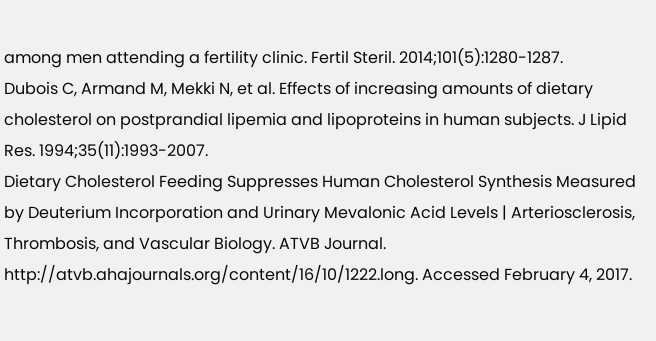among men attending a fertility clinic. Fertil Steril. 2014;101(5):1280-1287.
Dubois C, Armand M, Mekki N, et al. Effects of increasing amounts of dietary cholesterol on postprandial lipemia and lipoproteins in human subjects. J Lipid Res. 1994;35(11):1993-2007.
Dietary Cholesterol Feeding Suppresses Human Cholesterol Synthesis Measured by Deuterium Incorporation and Urinary Mevalonic Acid Levels | Arteriosclerosis, Thrombosis, and Vascular Biology. ATVB Journal. http://atvb.ahajournals.org/content/16/10/1222.long. Accessed February 4, 2017.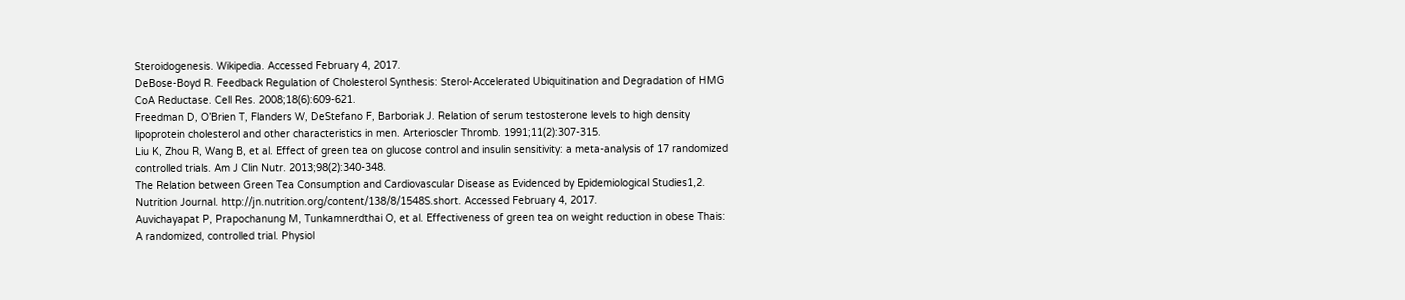Steroidogenesis. Wikipedia. Accessed February 4, 2017.
DeBose-Boyd R. Feedback Regulation of Cholesterol Synthesis: Sterol-Accelerated Ubiquitination and Degradation of HMG CoA Reductase. Cell Res. 2008;18(6):609-621.
Freedman D, O’Brien T, Flanders W, DeStefano F, Barboriak J. Relation of serum testosterone levels to high density lipoprotein cholesterol and other characteristics in men. Arterioscler Thromb. 1991;11(2):307-315.
Liu K, Zhou R, Wang B, et al. Effect of green tea on glucose control and insulin sensitivity: a meta-analysis of 17 randomized controlled trials. Am J Clin Nutr. 2013;98(2):340-348.
The Relation between Green Tea Consumption and Cardiovascular Disease as Evidenced by Epidemiological Studies1,2. Nutrition Journal. http://jn.nutrition.org/content/138/8/1548S.short. Accessed February 4, 2017.
Auvichayapat P, Prapochanung M, Tunkamnerdthai O, et al. Effectiveness of green tea on weight reduction in obese Thais: A randomized, controlled trial. Physiol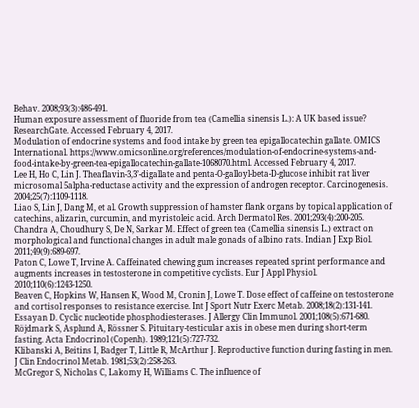Behav. 2008;93(3):486-491.
Human exposure assessment of fluoride from tea (Camellia sinensis L.): A UK based issue? ResearchGate. Accessed February 4, 2017.
Modulation of endocrine systems and food intake by green tea epigallocatechin gallate. OMICS International. https://www.omicsonline.org/references/modulation-of-endocrine-systems-and-food-intake-by-green-tea-epigallocatechin-gallate-1068070.html. Accessed February 4, 2017.
Lee H, Ho C, Lin J. Theaflavin-3,3’-digallate and penta-O-galloyl-beta-D-glucose inhibit rat liver microsomal 5alpha-reductase activity and the expression of androgen receptor. Carcinogenesis. 2004;25(7):1109-1118.
Liao S, Lin J, Dang M, et al. Growth suppression of hamster flank organs by topical application of catechins, alizarin, curcumin, and myristoleic acid. Arch Dermatol Res. 2001;293(4):200-205.
Chandra A, Choudhury S, De N, Sarkar M. Effect of green tea (Camellia sinensis L.) extract on morphological and functional changes in adult male gonads of albino rats. Indian J Exp Biol. 2011;49(9):689-697.
Paton C, Lowe T, Irvine A. Caffeinated chewing gum increases repeated sprint performance and augments increases in testosterone in competitive cyclists. Eur J Appl Physiol. 2010;110(6):1243-1250.
Beaven C, Hopkins W, Hansen K, Wood M, Cronin J, Lowe T. Dose effect of caffeine on testosterone and cortisol responses to resistance exercise. Int J Sport Nutr Exerc Metab. 2008;18(2):131-141.
Essayan D. Cyclic nucleotide phosphodiesterases. J Allergy Clin Immunol. 2001;108(5):671-680.
Röjdmark S, Asplund A, Rössner S. Pituitary-testicular axis in obese men during short-term fasting. Acta Endocrinol (Copenh). 1989;121(5):727-732.
Klibanski A, Beitins I, Badger T, Little R, McArthur J. Reproductive function during fasting in men. J Clin Endocrinol Metab. 1981;53(2):258-263.
McGregor S, Nicholas C, Lakomy H, Williams C. The influence of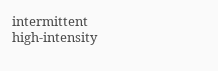intermittent high-intensity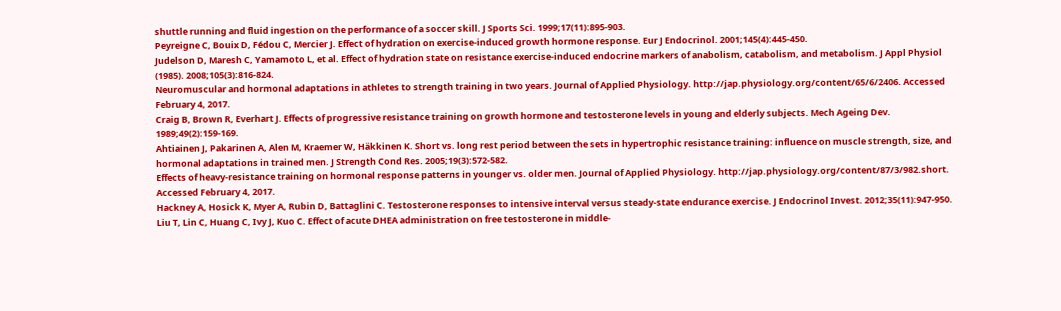shuttle running and fluid ingestion on the performance of a soccer skill. J Sports Sci. 1999;17(11):895-903.
Peyreigne C, Bouix D, Fédou C, Mercier J. Effect of hydration on exercise-induced growth hormone response. Eur J Endocrinol. 2001;145(4):445-450.
Judelson D, Maresh C, Yamamoto L, et al. Effect of hydration state on resistance exercise-induced endocrine markers of anabolism, catabolism, and metabolism. J Appl Physiol (1985). 2008;105(3):816-824.
Neuromuscular and hormonal adaptations in athletes to strength training in two years. Journal of Applied Physiology. http://jap.physiology.org/content/65/6/2406. Accessed February 4, 2017.
Craig B, Brown R, Everhart J. Effects of progressive resistance training on growth hormone and testosterone levels in young and elderly subjects. Mech Ageing Dev. 1989;49(2):159-169.
Ahtiainen J, Pakarinen A, Alen M, Kraemer W, Häkkinen K. Short vs. long rest period between the sets in hypertrophic resistance training: influence on muscle strength, size, and hormonal adaptations in trained men. J Strength Cond Res. 2005;19(3):572-582.
Effects of heavy-resistance training on hormonal response patterns in younger vs. older men. Journal of Applied Physiology. http://jap.physiology.org/content/87/3/982.short. Accessed February 4, 2017.
Hackney A, Hosick K, Myer A, Rubin D, Battaglini C. Testosterone responses to intensive interval versus steady-state endurance exercise. J Endocrinol Invest. 2012;35(11):947-950.
Liu T, Lin C, Huang C, Ivy J, Kuo C. Effect of acute DHEA administration on free testosterone in middle-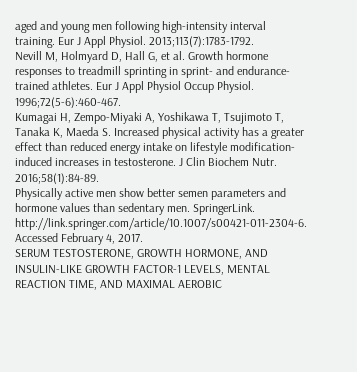aged and young men following high-intensity interval training. Eur J Appl Physiol. 2013;113(7):1783-1792.
Nevill M, Holmyard D, Hall G, et al. Growth hormone responses to treadmill sprinting in sprint- and endurance-trained athletes. Eur J Appl Physiol Occup Physiol. 1996;72(5-6):460-467.
Kumagai H, Zempo-Miyaki A, Yoshikawa T, Tsujimoto T, Tanaka K, Maeda S. Increased physical activity has a greater effect than reduced energy intake on lifestyle modification-induced increases in testosterone. J Clin Biochem Nutr. 2016;58(1):84-89.
Physically active men show better semen parameters and hormone values than sedentary men. SpringerLink. http://link.springer.com/article/10.1007/s00421-011-2304-6. Accessed February 4, 2017.
SERUM TESTOSTERONE, GROWTH HORMONE, AND INSULIN-LIKE GROWTH FACTOR-1 LEVELS, MENTAL REACTION TIME, AND MAXIMAL AEROBIC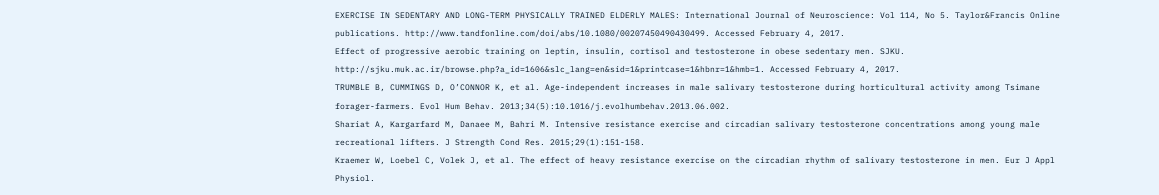EXERCISE IN SEDENTARY AND LONG-TERM PHYSICALLY TRAINED ELDERLY MALES: International Journal of Neuroscience: Vol 114, No 5. Taylor&Francis Online publications. http://www.tandfonline.com/doi/abs/10.1080/00207450490430499. Accessed February 4, 2017.
Effect of progressive aerobic training on leptin, insulin, cortisol and testosterone in obese sedentary men. SJKU. http://sjku.muk.ac.ir/browse.php?a_id=1606&slc_lang=en&sid=1&printcase=1&hbnr=1&hmb=1. Accessed February 4, 2017.
TRUMBLE B, CUMMINGS D, O’CONNOR K, et al. Age-independent increases in male salivary testosterone during horticultural activity among Tsimane forager-farmers. Evol Hum Behav. 2013;34(5):10.1016/j.evolhumbehav.2013.06.002.
Shariat A, Kargarfard M, Danaee M, Bahri M. Intensive resistance exercise and circadian salivary testosterone concentrations among young male recreational lifters. J Strength Cond Res. 2015;29(1):151-158.
Kraemer W, Loebel C, Volek J, et al. The effect of heavy resistance exercise on the circadian rhythm of salivary testosterone in men. Eur J Appl Physiol.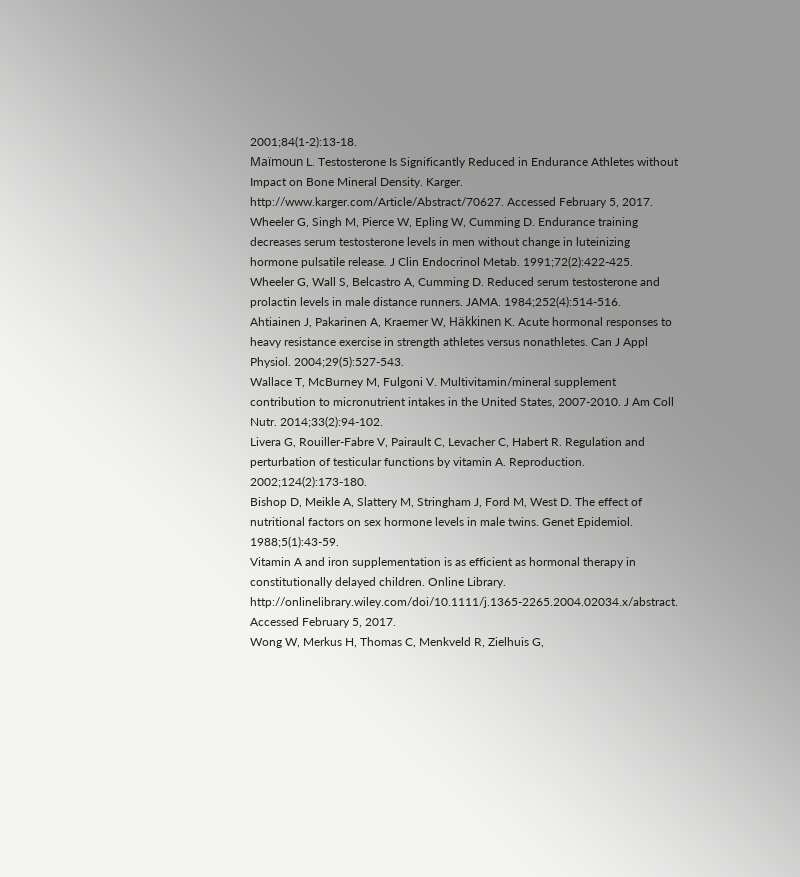2001;84(1-2):13-18.
Maïmoun L. Testosterone Is Significantly Reduced in Endurance Athletes without Impact on Bone Mineral Density. Karger. http://www.karger.com/Article/Abstract/70627. Accessed February 5, 2017.
Wheeler G, Singh M, Pierce W, Epling W, Cumming D. Endurance training decreases serum testosterone levels in men without change in luteinizing hormone pulsatile release. J Clin Endocrinol Metab. 1991;72(2):422-425.
Wheeler G, Wall S, Belcastro A, Cumming D. Reduced serum testosterone and prolactin levels in male distance runners. JAMA. 1984;252(4):514-516.
Ahtiainen J, Pakarinen A, Kraemer W, Häkkinen K. Acute hormonal responses to heavy resistance exercise in strength athletes versus nonathletes. Can J Appl Physiol. 2004;29(5):527-543.
Wallace T, McBurney M, Fulgoni V. Multivitamin/mineral supplement contribution to micronutrient intakes in the United States, 2007-2010. J Am Coll Nutr. 2014;33(2):94-102.
Livera G, Rouiller-Fabre V, Pairault C, Levacher C, Habert R. Regulation and perturbation of testicular functions by vitamin A. Reproduction. 2002;124(2):173-180.
Bishop D, Meikle A, Slattery M, Stringham J, Ford M, West D. The effect of nutritional factors on sex hormone levels in male twins. Genet Epidemiol. 1988;5(1):43-59.
Vitamin A and iron supplementation is as efficient as hormonal therapy in constitutionally delayed children. Online Library. http://onlinelibrary.wiley.com/doi/10.1111/j.1365-2265.2004.02034.x/abstract. Accessed February 5, 2017.
Wong W, Merkus H, Thomas C, Menkveld R, Zielhuis G,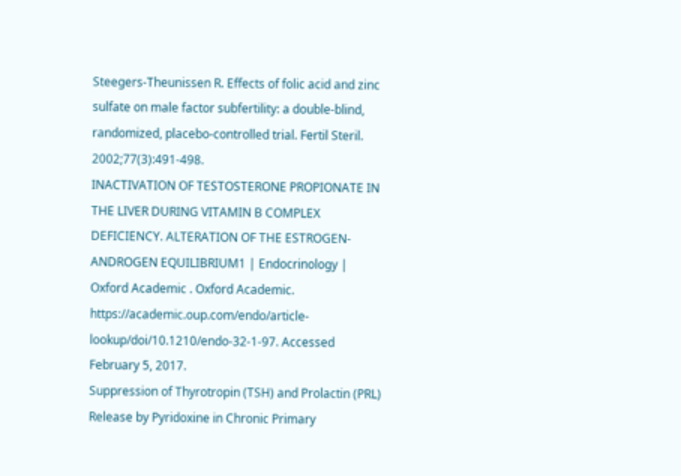Steegers-Theunissen R. Effects of folic acid and zinc sulfate on male factor subfertility: a double-blind, randomized, placebo-controlled trial. Fertil Steril. 2002;77(3):491-498.
INACTIVATION OF TESTOSTERONE PROPIONATE IN THE LIVER DURING VITAMIN B COMPLEX DEFICIENCY. ALTERATION OF THE ESTROGEN-ANDROGEN EQUILIBRIUM1 | Endocrinology | Oxford Academic . Oxford Academic. https://academic.oup.com/endo/article-lookup/doi/10.1210/endo-32-1-97. Accessed February 5, 2017.
Suppression of Thyrotropin (TSH) and Prolactin (PRL) Release by Pyridoxine in Chronic Primary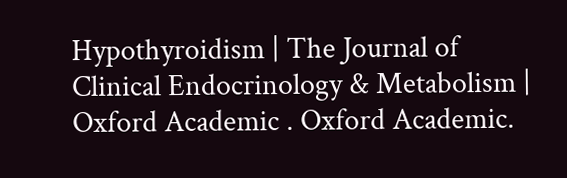Hypothyroidism | The Journal of Clinical Endocrinology & Metabolism | Oxford Academic . Oxford Academic.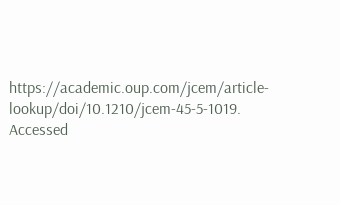https://academic.oup.com/jcem/article-lookup/doi/10.1210/jcem-45-5-1019. Accessed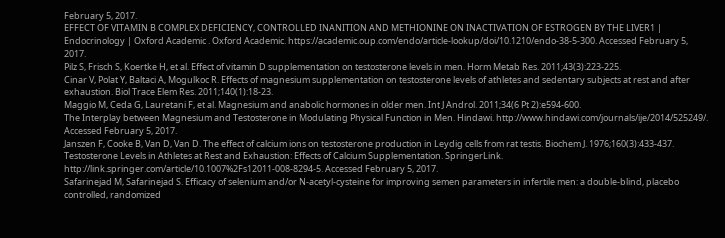February 5, 2017.
EFFECT OF VITAMIN B COMPLEX DEFICIENCY, CONTROLLED INANITION AND METHIONINE ON INACTIVATION OF ESTROGEN BY THE LIVER1 | Endocrinology | Oxford Academic . Oxford Academic. https://academic.oup.com/endo/article-lookup/doi/10.1210/endo-38-5-300. Accessed February 5, 2017.
Pilz S, Frisch S, Koertke H, et al. Effect of vitamin D supplementation on testosterone levels in men. Horm Metab Res. 2011;43(3):223-225.
Cinar V, Polat Y, Baltaci A, Mogulkoc R. Effects of magnesium supplementation on testosterone levels of athletes and sedentary subjects at rest and after exhaustion. Biol Trace Elem Res. 2011;140(1):18-23.
Maggio M, Ceda G, Lauretani F, et al. Magnesium and anabolic hormones in older men. Int J Androl. 2011;34(6 Pt 2):e594-600.
The Interplay between Magnesium and Testosterone in Modulating Physical Function in Men. Hindawi. http://www.hindawi.com/journals/ije/2014/525249/. Accessed February 5, 2017.
Janszen F, Cooke B, Van D, Van D. The effect of calcium ions on testosterone production in Leydig cells from rat testis. Biochem J. 1976;160(3):433-437.
Testosterone Levels in Athletes at Rest and Exhaustion: Effects of Calcium Supplementation. SpringerLink. http://link.springer.com/article/10.1007%2Fs12011-008-8294-5. Accessed February 5, 2017.
Safarinejad M, Safarinejad S. Efficacy of selenium and/or N-acetyl-cysteine for improving semen parameters in infertile men: a double-blind, placebo controlled, randomized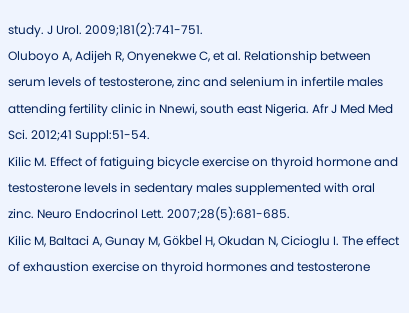study. J Urol. 2009;181(2):741-751.
Oluboyo A, Adijeh R, Onyenekwe C, et al. Relationship between serum levels of testosterone, zinc and selenium in infertile males attending fertility clinic in Nnewi, south east Nigeria. Afr J Med Med Sci. 2012;41 Suppl:51-54.
Kilic M. Effect of fatiguing bicycle exercise on thyroid hormone and testosterone levels in sedentary males supplemented with oral zinc. Neuro Endocrinol Lett. 2007;28(5):681-685.
Kilic M, Baltaci A, Gunay M, Gökbel H, Okudan N, Cicioglu I. The effect of exhaustion exercise on thyroid hormones and testosterone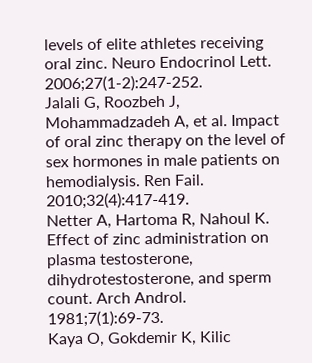levels of elite athletes receiving oral zinc. Neuro Endocrinol Lett. 2006;27(1-2):247-252.
Jalali G, Roozbeh J, Mohammadzadeh A, et al. Impact of oral zinc therapy on the level of sex hormones in male patients on hemodialysis. Ren Fail. 2010;32(4):417-419.
Netter A, Hartoma R, Nahoul K. Effect of zinc administration on plasma testosterone, dihydrotestosterone, and sperm count. Arch Androl. 1981;7(1):69-73.
Kaya O, Gokdemir K, Kilic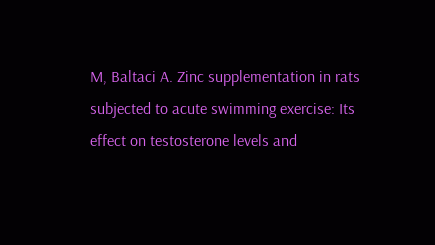M, Baltaci A. Zinc supplementation in rats subjected to acute swimming exercise: Its effect on testosterone levels and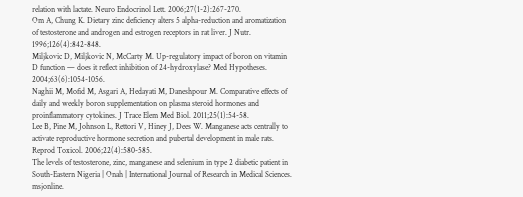relation with lactate. Neuro Endocrinol Lett. 2006;27(1-2):267-270.
Om A, Chung K. Dietary zinc deficiency alters 5 alpha-reduction and aromatization of testosterone and androgen and estrogen receptors in rat liver. J Nutr. 1996;126(4):842-848.
Miljkovic D, Miljkovic N, McCarty M. Up-regulatory impact of boron on vitamin D function — does it reflect inhibition of 24-hydroxylase? Med Hypotheses. 2004;63(6):1054-1056.
Naghii M, Mofid M, Asgari A, Hedayati M, Daneshpour M. Comparative effects of daily and weekly boron supplementation on plasma steroid hormones and proinflammatory cytokines. J Trace Elem Med Biol. 2011;25(1):54-58.
Lee B, Pine M, Johnson L, Rettori V, Hiney J, Dees W. Manganese acts centrally to activate reproductive hormone secretion and pubertal development in male rats. Reprod Toxicol. 2006;22(4):580-585.
The levels of testosterone, zinc, manganese and selenium in type 2 diabetic patient in South-Eastern Nigeria | Onah | International Journal of Research in Medical Sciences. msjonline.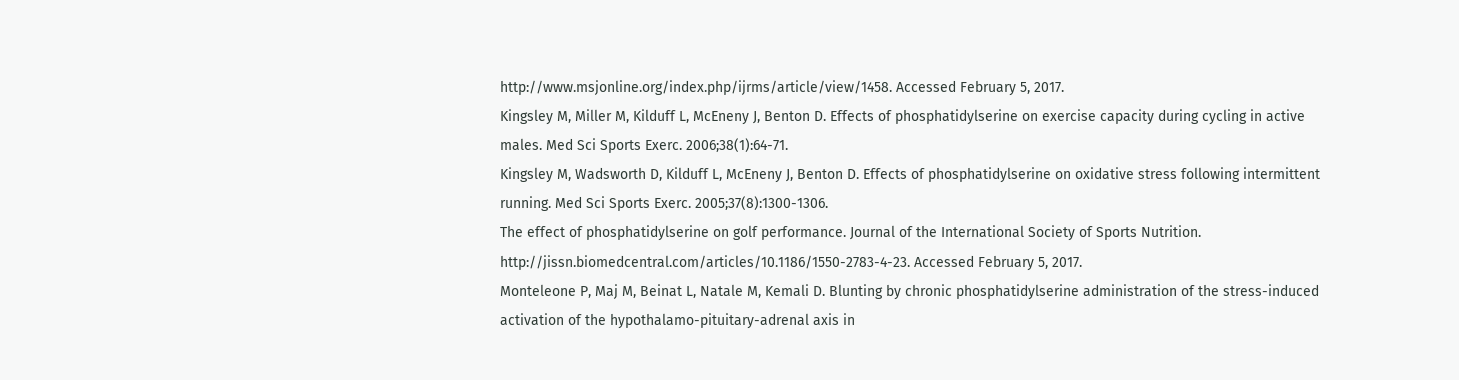http://www.msjonline.org/index.php/ijrms/article/view/1458. Accessed February 5, 2017.
Kingsley M, Miller M, Kilduff L, McEneny J, Benton D. Effects of phosphatidylserine on exercise capacity during cycling in active males. Med Sci Sports Exerc. 2006;38(1):64-71.
Kingsley M, Wadsworth D, Kilduff L, McEneny J, Benton D. Effects of phosphatidylserine on oxidative stress following intermittent running. Med Sci Sports Exerc. 2005;37(8):1300-1306.
The effect of phosphatidylserine on golf performance. Journal of the International Society of Sports Nutrition. http://jissn.biomedcentral.com/articles/10.1186/1550-2783-4-23. Accessed February 5, 2017.
Monteleone P, Maj M, Beinat L, Natale M, Kemali D. Blunting by chronic phosphatidylserine administration of the stress-induced activation of the hypothalamo-pituitary-adrenal axis in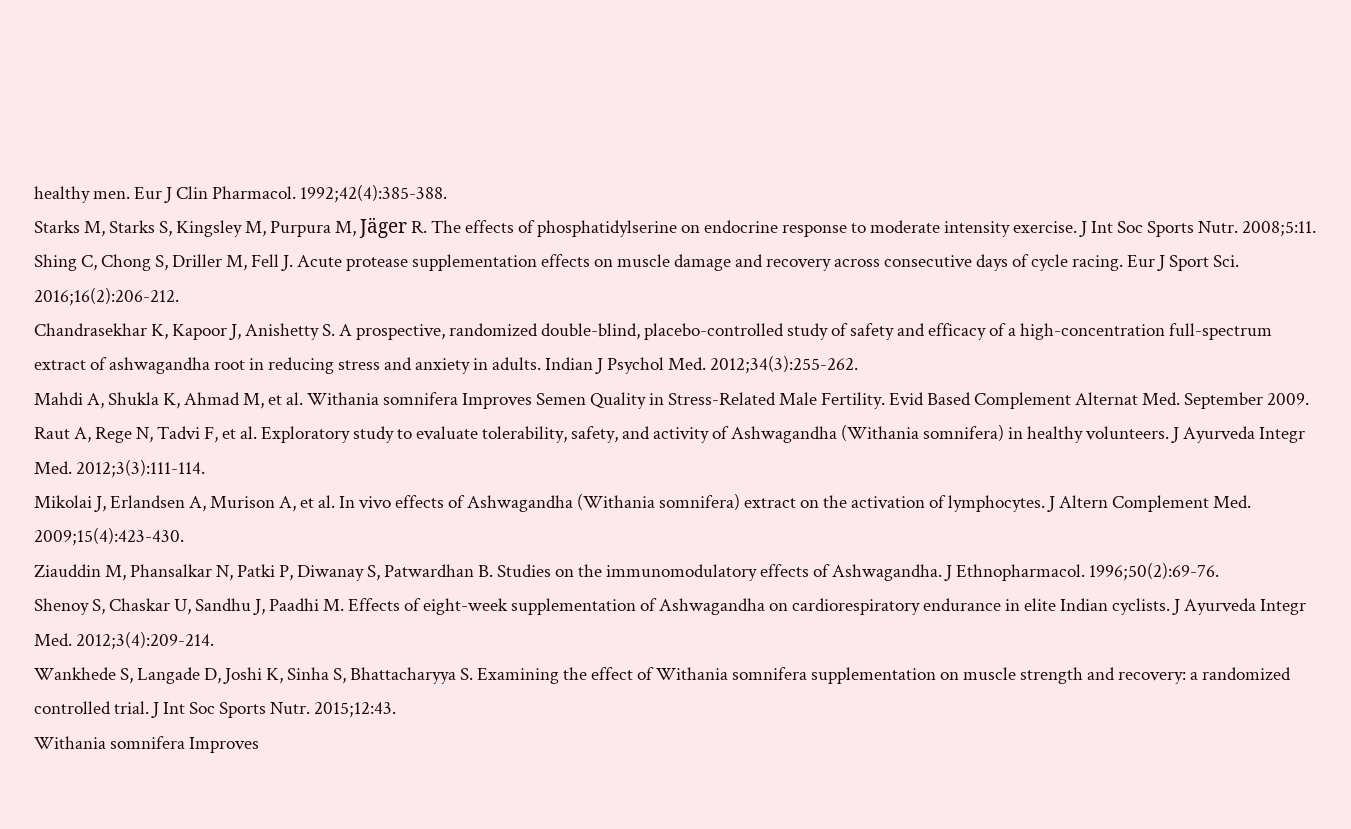healthy men. Eur J Clin Pharmacol. 1992;42(4):385-388.
Starks M, Starks S, Kingsley M, Purpura M, Jäger R. The effects of phosphatidylserine on endocrine response to moderate intensity exercise. J Int Soc Sports Nutr. 2008;5:11.
Shing C, Chong S, Driller M, Fell J. Acute protease supplementation effects on muscle damage and recovery across consecutive days of cycle racing. Eur J Sport Sci. 2016;16(2):206-212.
Chandrasekhar K, Kapoor J, Anishetty S. A prospective, randomized double-blind, placebo-controlled study of safety and efficacy of a high-concentration full-spectrum extract of ashwagandha root in reducing stress and anxiety in adults. Indian J Psychol Med. 2012;34(3):255-262.
Mahdi A, Shukla K, Ahmad M, et al. Withania somnifera Improves Semen Quality in Stress-Related Male Fertility. Evid Based Complement Alternat Med. September 2009.
Raut A, Rege N, Tadvi F, et al. Exploratory study to evaluate tolerability, safety, and activity of Ashwagandha (Withania somnifera) in healthy volunteers. J Ayurveda Integr Med. 2012;3(3):111-114.
Mikolai J, Erlandsen A, Murison A, et al. In vivo effects of Ashwagandha (Withania somnifera) extract on the activation of lymphocytes. J Altern Complement Med. 2009;15(4):423-430.
Ziauddin M, Phansalkar N, Patki P, Diwanay S, Patwardhan B. Studies on the immunomodulatory effects of Ashwagandha. J Ethnopharmacol. 1996;50(2):69-76.
Shenoy S, Chaskar U, Sandhu J, Paadhi M. Effects of eight-week supplementation of Ashwagandha on cardiorespiratory endurance in elite Indian cyclists. J Ayurveda Integr Med. 2012;3(4):209-214.
Wankhede S, Langade D, Joshi K, Sinha S, Bhattacharyya S. Examining the effect of Withania somnifera supplementation on muscle strength and recovery: a randomized controlled trial. J Int Soc Sports Nutr. 2015;12:43.
Withania somnifera Improves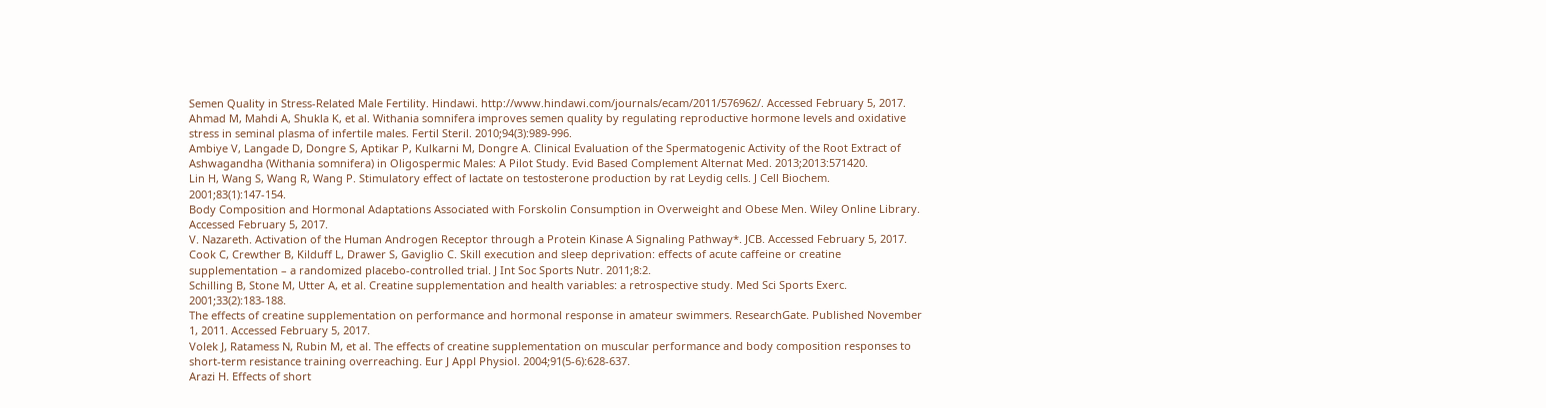Semen Quality in Stress-Related Male Fertility. Hindawi. http://www.hindawi.com/journals/ecam/2011/576962/. Accessed February 5, 2017.
Ahmad M, Mahdi A, Shukla K, et al. Withania somnifera improves semen quality by regulating reproductive hormone levels and oxidative stress in seminal plasma of infertile males. Fertil Steril. 2010;94(3):989-996.
Ambiye V, Langade D, Dongre S, Aptikar P, Kulkarni M, Dongre A. Clinical Evaluation of the Spermatogenic Activity of the Root Extract of Ashwagandha (Withania somnifera) in Oligospermic Males: A Pilot Study. Evid Based Complement Alternat Med. 2013;2013:571420.
Lin H, Wang S, Wang R, Wang P. Stimulatory effect of lactate on testosterone production by rat Leydig cells. J Cell Biochem. 2001;83(1):147-154.
Body Composition and Hormonal Adaptations Associated with Forskolin Consumption in Overweight and Obese Men. Wiley Online Library. Accessed February 5, 2017.
V. Nazareth. Activation of the Human Androgen Receptor through a Protein Kinase A Signaling Pathway*. JCB. Accessed February 5, 2017.
Cook C, Crewther B, Kilduff L, Drawer S, Gaviglio C. Skill execution and sleep deprivation: effects of acute caffeine or creatine supplementation – a randomized placebo-controlled trial. J Int Soc Sports Nutr. 2011;8:2.
Schilling B, Stone M, Utter A, et al. Creatine supplementation and health variables: a retrospective study. Med Sci Sports Exerc. 2001;33(2):183-188.
The effects of creatine supplementation on performance and hormonal response in amateur swimmers. ResearchGate. Published November 1, 2011. Accessed February 5, 2017.
Volek J, Ratamess N, Rubin M, et al. The effects of creatine supplementation on muscular performance and body composition responses to short-term resistance training overreaching. Eur J Appl Physiol. 2004;91(5-6):628-637.
Arazi H. Effects of short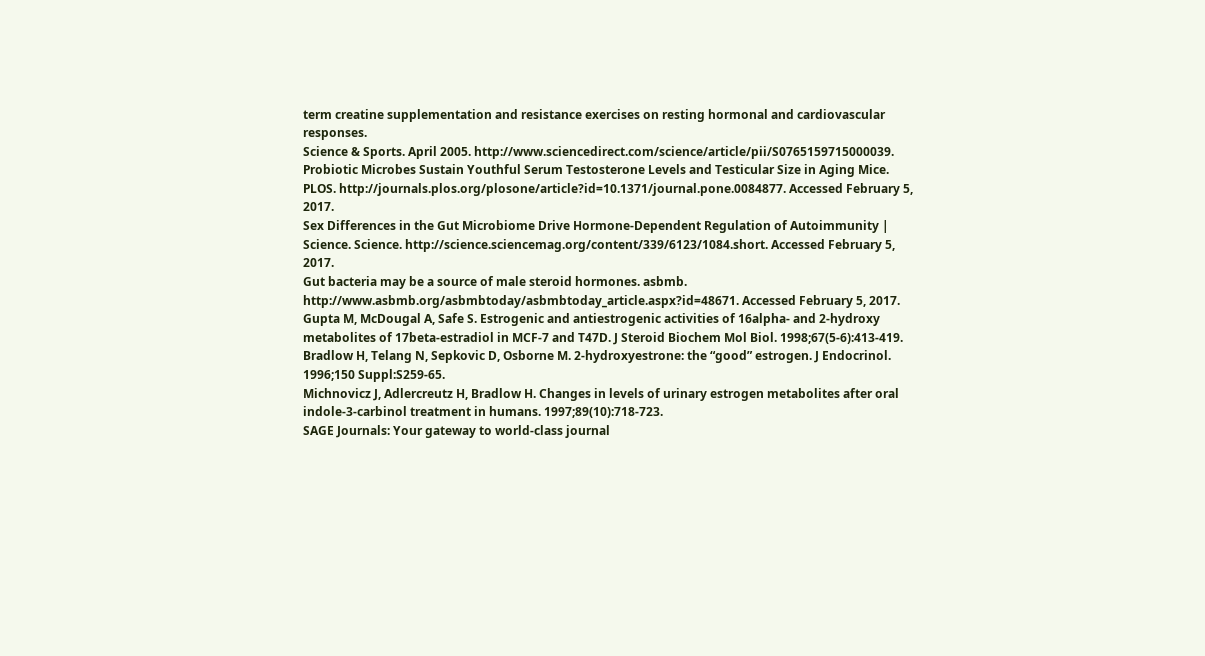term creatine supplementation and resistance exercises on resting hormonal and cardiovascular responses.
Science & Sports. April 2005. http://www.sciencedirect.com/science/article/pii/S0765159715000039.
Probiotic Microbes Sustain Youthful Serum Testosterone Levels and Testicular Size in Aging Mice. PLOS. http://journals.plos.org/plosone/article?id=10.1371/journal.pone.0084877. Accessed February 5, 2017.
Sex Differences in the Gut Microbiome Drive Hormone-Dependent Regulation of Autoimmunity | Science. Science. http://science.sciencemag.org/content/339/6123/1084.short. Accessed February 5, 2017.
Gut bacteria may be a source of male steroid hormones. asbmb. http://www.asbmb.org/asbmbtoday/asbmbtoday_article.aspx?id=48671. Accessed February 5, 2017.
Gupta M, McDougal A, Safe S. Estrogenic and antiestrogenic activities of 16alpha- and 2-hydroxy metabolites of 17beta-estradiol in MCF-7 and T47D. J Steroid Biochem Mol Biol. 1998;67(5-6):413-419.
Bradlow H, Telang N, Sepkovic D, Osborne M. 2-hydroxyestrone: the “good” estrogen. J Endocrinol. 1996;150 Suppl:S259-65.
Michnovicz J, Adlercreutz H, Bradlow H. Changes in levels of urinary estrogen metabolites after oral indole-3-carbinol treatment in humans. 1997;89(10):718-723.
SAGE Journals: Your gateway to world-class journal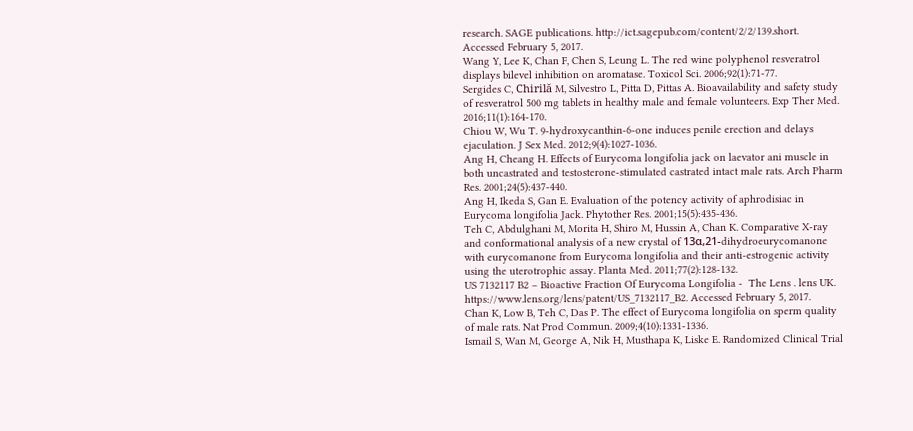research. SAGE publications. http://ict.sagepub.com/content/2/2/139.short. Accessed February 5, 2017.
Wang Y, Lee K, Chan F, Chen S, Leung L. The red wine polyphenol resveratrol displays bilevel inhibition on aromatase. Toxicol Sci. 2006;92(1):71-77.
Sergides C, Chirilă M, Silvestro L, Pitta D, Pittas A. Bioavailability and safety study of resveratrol 500 mg tablets in healthy male and female volunteers. Exp Ther Med. 2016;11(1):164-170.
Chiou W, Wu T. 9-hydroxycanthin-6-one induces penile erection and delays ejaculation. J Sex Med. 2012;9(4):1027-1036.
Ang H, Cheang H. Effects of Eurycoma longifolia jack on laevator ani muscle in both uncastrated and testosterone-stimulated castrated intact male rats. Arch Pharm Res. 2001;24(5):437-440.
Ang H, Ikeda S, Gan E. Evaluation of the potency activity of aphrodisiac in Eurycoma longifolia Jack. Phytother Res. 2001;15(5):435-436.
Teh C, Abdulghani M, Morita H, Shiro M, Hussin A, Chan K. Comparative X-ray and conformational analysis of a new crystal of 13α,21-dihydroeurycomanone with eurycomanone from Eurycoma longifolia and their anti-estrogenic activity using the uterotrophic assay. Planta Med. 2011;77(2):128-132.
US 7132117 B2 – Bioactive Fraction Of Eurycoma Longifolia -  The Lens . lens UK. https://www.lens.org/lens/patent/US_7132117_B2. Accessed February 5, 2017.
Chan K, Low B, Teh C, Das P. The effect of Eurycoma longifolia on sperm quality of male rats. Nat Prod Commun. 2009;4(10):1331-1336.
Ismail S, Wan M, George A, Nik H, Musthapa K, Liske E. Randomized Clinical Trial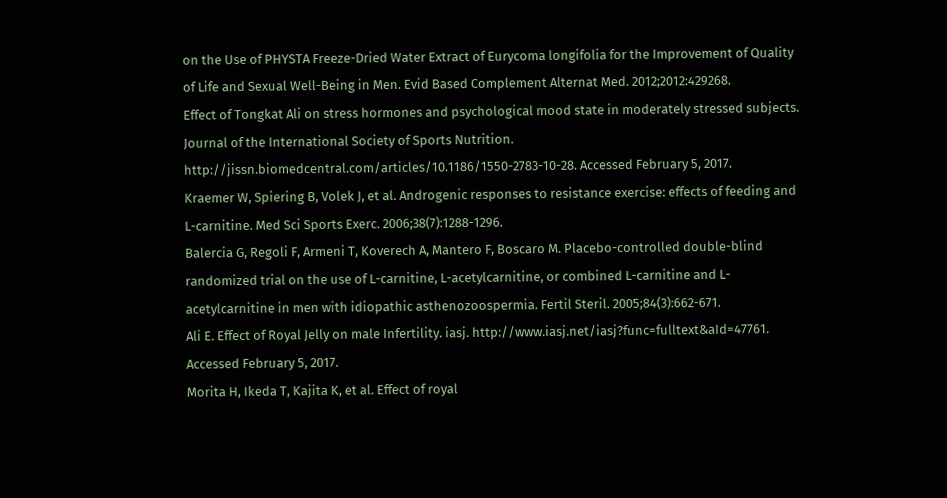on the Use of PHYSTA Freeze-Dried Water Extract of Eurycoma longifolia for the Improvement of Quality of Life and Sexual Well-Being in Men. Evid Based Complement Alternat Med. 2012;2012:429268.
Effect of Tongkat Ali on stress hormones and psychological mood state in moderately stressed subjects. Journal of the International Society of Sports Nutrition. http://jissn.biomedcentral.com/articles/10.1186/1550-2783-10-28. Accessed February 5, 2017.
Kraemer W, Spiering B, Volek J, et al. Androgenic responses to resistance exercise: effects of feeding and L-carnitine. Med Sci Sports Exerc. 2006;38(7):1288-1296.
Balercia G, Regoli F, Armeni T, Koverech A, Mantero F, Boscaro M. Placebo-controlled double-blind randomized trial on the use of L-carnitine, L-acetylcarnitine, or combined L-carnitine and L-acetylcarnitine in men with idiopathic asthenozoospermia. Fertil Steril. 2005;84(3):662-671.
Ali E. Effect of Royal Jelly on male Infertility. iasj. http://www.iasj.net/iasj?func=fulltext&aId=47761. Accessed February 5, 2017.
Morita H, Ikeda T, Kajita K, et al. Effect of royal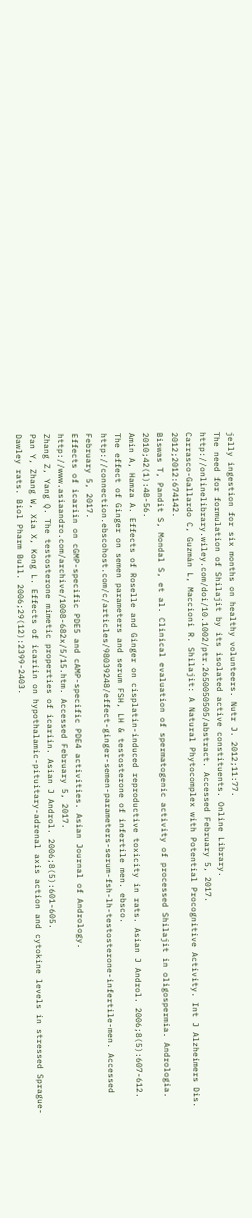jelly ingestion for six months on healthy volunteers. Nutr J. 2012;11:77.
The need for formulation of Shilajit by its isolated active constituents. Online Library. http://onlinelibrary.wiley.com/doi/10.1002/ptr.2650050505/abstract. Accessed February 5, 2017.
Carrasco-Gallardo C, Guzmán L, Maccioni R. Shilajit: A Natural Phytocomplex with Potential Procognitive Activity. Int J Alzheimers Dis. 2012;2012:674142.
Biswas T, Pandit S, Mondal S, et al. Clinical evaluation of spermatogenic activity of processed Shilajit in oligospermia. Andrologia. 2010;42(1):48-56.
Amin A, Hamza A. Effects of Roselle and Ginger on cisplatin-induced reproductive toxicity in rats. Asian J Androl. 2006;8(5):607-612.
The effect of Ginger on semen parameters and serum FSH, LH & testosterone of infertile men. ebsco. http://connection.ebscohost.com/c/articles/98039248/effect-ginger-semen-parameters-serum-fsh-lh-testosterone-infertile-men. Accessed February 5, 2017.
Effects of icariin on cGMP-specific PDE5 and cAMP-specific PDE4 activities. Asian Journal of Andrology. http://www.asiaandro.com/archive/1008-682x/5/15.htm. Accessed February 5, 2017.
Zhang Z, Yang Q. The testosterone mimetic properties of icariin. Asian J Androl. 2006;8(5):601-605.
Pan Y, Zhang W, Xia X, Kong L. Effects of icariin on hypothalamic-pituitary-adrenal axis action and cytokine levels in stressed Sprague-Dawley rats. Biol Pharm Bull. 2006;29(12):2399-2403.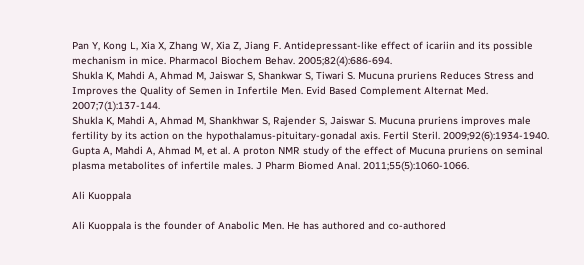Pan Y, Kong L, Xia X, Zhang W, Xia Z, Jiang F. Antidepressant-like effect of icariin and its possible mechanism in mice. Pharmacol Biochem Behav. 2005;82(4):686-694.
Shukla K, Mahdi A, Ahmad M, Jaiswar S, Shankwar S, Tiwari S. Mucuna pruriens Reduces Stress and Improves the Quality of Semen in Infertile Men. Evid Based Complement Alternat Med. 2007;7(1):137-144.
Shukla K, Mahdi A, Ahmad M, Shankhwar S, Rajender S, Jaiswar S. Mucuna pruriens improves male fertility by its action on the hypothalamus-pituitary-gonadal axis. Fertil Steril. 2009;92(6):1934-1940.
Gupta A, Mahdi A, Ahmad M, et al. A proton NMR study of the effect of Mucuna pruriens on seminal plasma metabolites of infertile males. J Pharm Biomed Anal. 2011;55(5):1060-1066.

Ali Kuoppala

Ali Kuoppala is the founder of Anabolic Men. He has authored and co-authored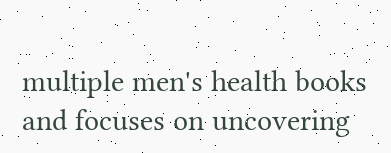multiple men's health books and focuses on uncovering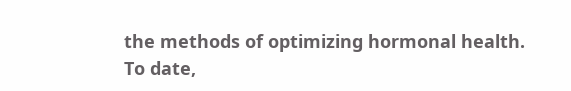the methods of optimizing hormonal health. To date,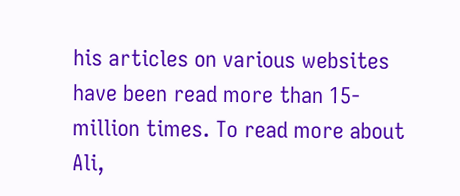his articles on various websites have been read more than 15-million times. To read more about Ali,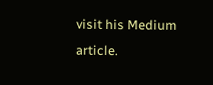visit his Medium article.